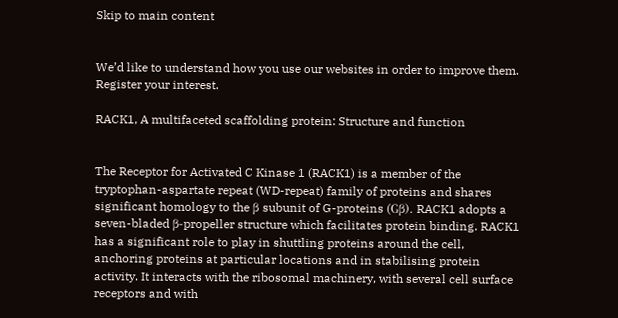Skip to main content


We’d like to understand how you use our websites in order to improve them. Register your interest.

RACK1, A multifaceted scaffolding protein: Structure and function


The Receptor for Activated C Kinase 1 (RACK1) is a member of the tryptophan-aspartate repeat (WD-repeat) family of proteins and shares significant homology to the β subunit of G-proteins (Gβ). RACK1 adopts a seven-bladed β-propeller structure which facilitates protein binding. RACK1 has a significant role to play in shuttling proteins around the cell, anchoring proteins at particular locations and in stabilising protein activity. It interacts with the ribosomal machinery, with several cell surface receptors and with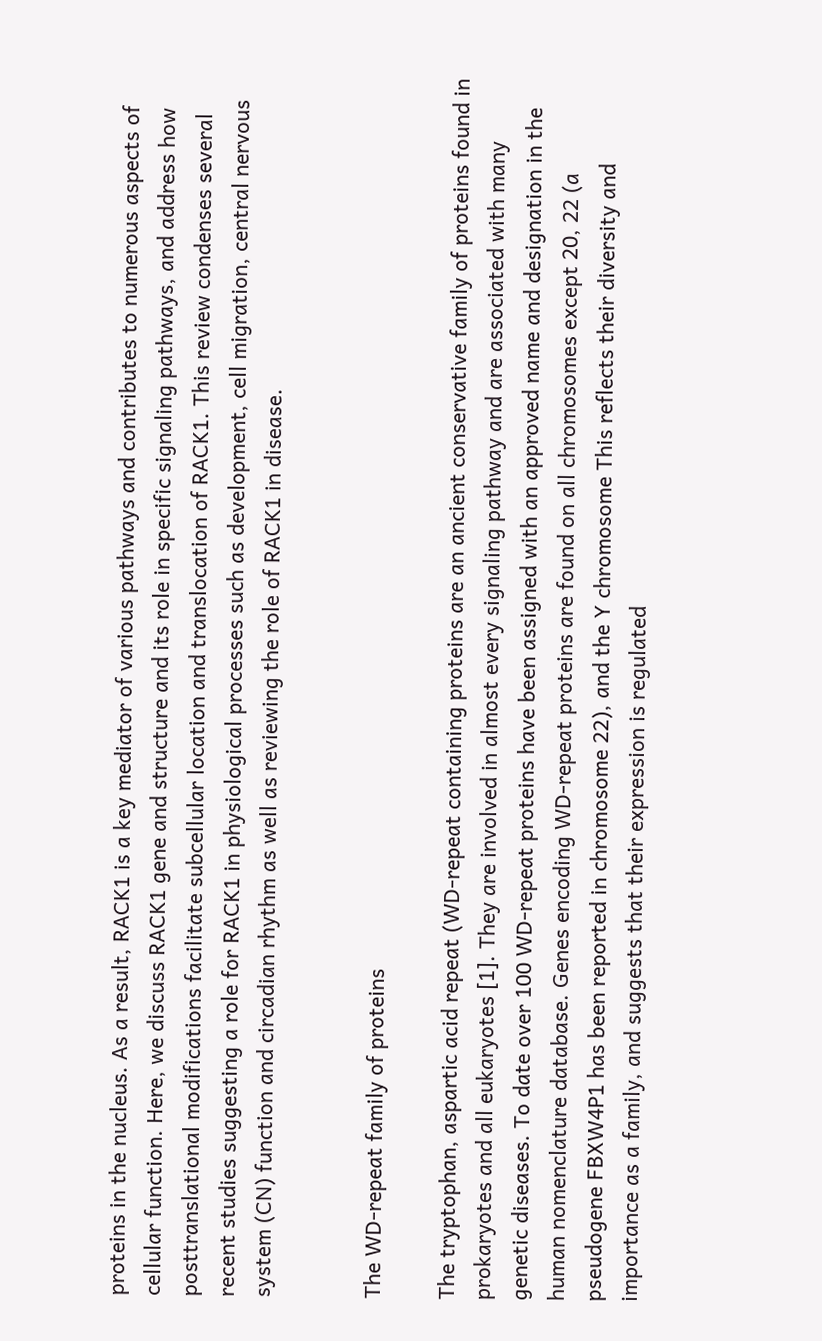proteins in the nucleus. As a result, RACK1 is a key mediator of various pathways and contributes to numerous aspects of cellular function. Here, we discuss RACK1 gene and structure and its role in specific signaling pathways, and address how posttranslational modifications facilitate subcellular location and translocation of RACK1. This review condenses several recent studies suggesting a role for RACK1 in physiological processes such as development, cell migration, central nervous system (CN) function and circadian rhythm as well as reviewing the role of RACK1 in disease.


The WD-repeat family of proteins

The tryptophan, aspartic acid repeat (WD-repeat containing proteins are an ancient conservative family of proteins found in prokaryotes and all eukaryotes [1]. They are involved in almost every signaling pathway and are associated with many genetic diseases. To date over 100 WD-repeat proteins have been assigned with an approved name and designation in the human nomenclature database. Genes encoding WD-repeat proteins are found on all chromosomes except 20, 22 (a pseudogene FBXW4P1 has been reported in chromosome 22), and the Y chromosome This reflects their diversity and importance as a family, and suggests that their expression is regulated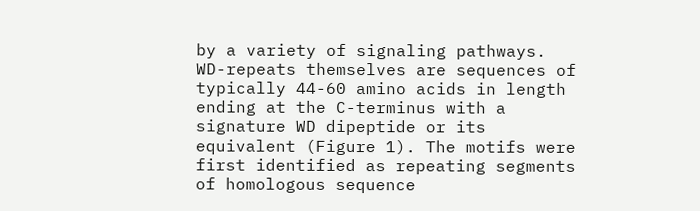by a variety of signaling pathways. WD-repeats themselves are sequences of typically 44-60 amino acids in length ending at the C-terminus with a signature WD dipeptide or its equivalent (Figure 1). The motifs were first identified as repeating segments of homologous sequence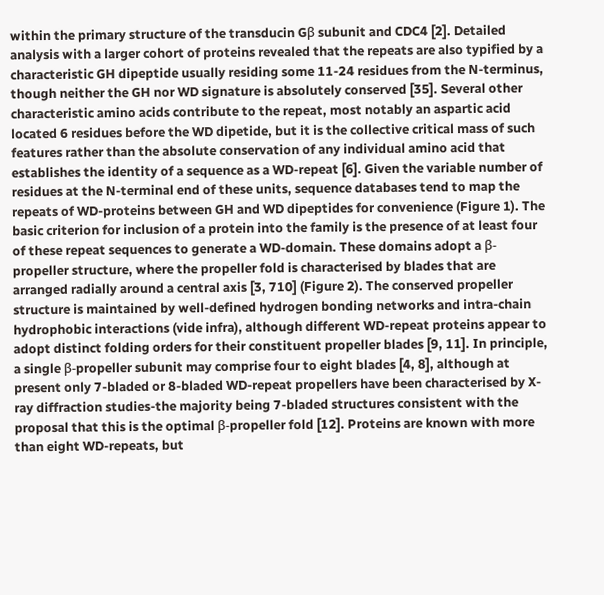within the primary structure of the transducin Gβ subunit and CDC4 [2]. Detailed analysis with a larger cohort of proteins revealed that the repeats are also typified by a characteristic GH dipeptide usually residing some 11-24 residues from the N-terminus, though neither the GH nor WD signature is absolutely conserved [35]. Several other characteristic amino acids contribute to the repeat, most notably an aspartic acid located 6 residues before the WD dipetide, but it is the collective critical mass of such features rather than the absolute conservation of any individual amino acid that establishes the identity of a sequence as a WD-repeat [6]. Given the variable number of residues at the N-terminal end of these units, sequence databases tend to map the repeats of WD-proteins between GH and WD dipeptides for convenience (Figure 1). The basic criterion for inclusion of a protein into the family is the presence of at least four of these repeat sequences to generate a WD-domain. These domains adopt a β-propeller structure, where the propeller fold is characterised by blades that are arranged radially around a central axis [3, 710] (Figure 2). The conserved propeller structure is maintained by well-defined hydrogen bonding networks and intra-chain hydrophobic interactions (vide infra), although different WD-repeat proteins appear to adopt distinct folding orders for their constituent propeller blades [9, 11]. In principle, a single β-propeller subunit may comprise four to eight blades [4, 8], although at present only 7-bladed or 8-bladed WD-repeat propellers have been characterised by X-ray diffraction studies-the majority being 7-bladed structures consistent with the proposal that this is the optimal β-propeller fold [12]. Proteins are known with more than eight WD-repeats, but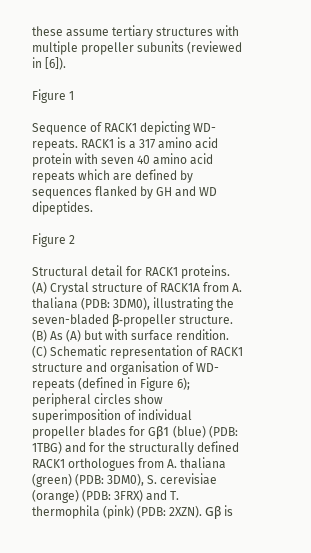these assume tertiary structures with multiple propeller subunits (reviewed in [6]).

Figure 1

Sequence of RACK1 depicting WD-repeats. RACK1 is a 317 amino acid protein with seven 40 amino acid repeats which are defined by sequences flanked by GH and WD dipeptides.

Figure 2

Structural detail for RACK1 proteins. (A) Crystal structure of RACK1A from A. thaliana (PDB: 3DM0), illustrating the seven-bladed β-propeller structure. (B) As (A) but with surface rendition. (C) Schematic representation of RACK1 structure and organisation of WD-repeats (defined in Figure 6); peripheral circles show superimposition of individual propeller blades for Gβ1 (blue) (PDB: 1TBG) and for the structurally defined RACK1 orthologues from A. thaliana (green) (PDB: 3DM0), S. cerevisiae (orange) (PDB: 3FRX) and T. thermophila (pink) (PDB: 2XZN). Gβ is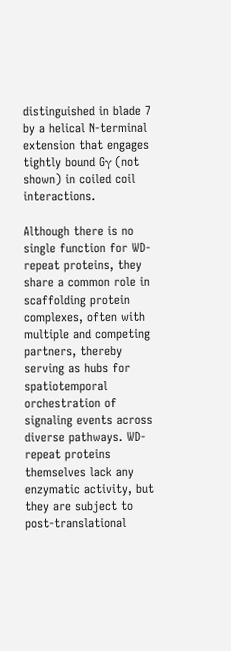distinguished in blade 7 by a helical N-terminal extension that engages tightly bound Gγ (not shown) in coiled coil interactions.

Although there is no single function for WD-repeat proteins, they share a common role in scaffolding protein complexes, often with multiple and competing partners, thereby serving as hubs for spatiotemporal orchestration of signaling events across diverse pathways. WD-repeat proteins themselves lack any enzymatic activity, but they are subject to post-translational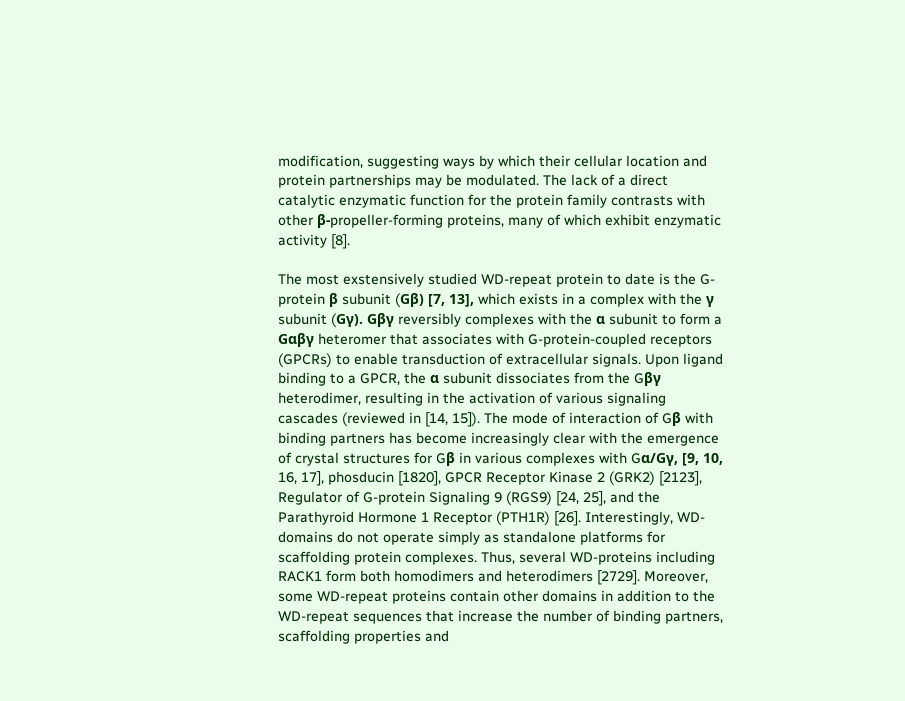modification, suggesting ways by which their cellular location and protein partnerships may be modulated. The lack of a direct catalytic enzymatic function for the protein family contrasts with other β-propeller-forming proteins, many of which exhibit enzymatic activity [8].

The most exstensively studied WD-repeat protein to date is the G-protein β subunit (Gβ) [7, 13], which exists in a complex with the γ subunit (Gγ). Gβγ reversibly complexes with the α subunit to form a Gαβγ heteromer that associates with G-protein-coupled receptors (GPCRs) to enable transduction of extracellular signals. Upon ligand binding to a GPCR, the α subunit dissociates from the Gβγ heterodimer, resulting in the activation of various signaling cascades (reviewed in [14, 15]). The mode of interaction of Gβ with binding partners has become increasingly clear with the emergence of crystal structures for Gβ in various complexes with Gα/Gγ, [9, 10, 16, 17], phosducin [1820], GPCR Receptor Kinase 2 (GRK2) [2123], Regulator of G-protein Signaling 9 (RGS9) [24, 25], and the Parathyroid Hormone 1 Receptor (PTH1R) [26]. Interestingly, WD-domains do not operate simply as standalone platforms for scaffolding protein complexes. Thus, several WD-proteins including RACK1 form both homodimers and heterodimers [2729]. Moreover, some WD-repeat proteins contain other domains in addition to the WD-repeat sequences that increase the number of binding partners, scaffolding properties and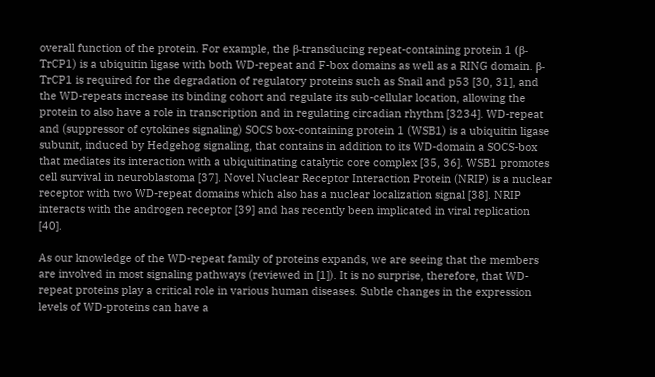overall function of the protein. For example, the β-transducing repeat-containing protein 1 (β-TrCP1) is a ubiquitin ligase with both WD-repeat and F-box domains as well as a RING domain. β-TrCP1 is required for the degradation of regulatory proteins such as Snail and p53 [30, 31], and the WD-repeats increase its binding cohort and regulate its sub-cellular location, allowing the protein to also have a role in transcription and in regulating circadian rhythm [3234]. WD-repeat and (suppressor of cytokines signaling) SOCS box-containing protein 1 (WSB1) is a ubiquitin ligase subunit, induced by Hedgehog signaling, that contains in addition to its WD-domain a SOCS-box that mediates its interaction with a ubiquitinating catalytic core complex [35, 36]. WSB1 promotes cell survival in neuroblastoma [37]. Novel Nuclear Receptor Interaction Protein (NRIP) is a nuclear receptor with two WD-repeat domains which also has a nuclear localization signal [38]. NRIP interacts with the androgen receptor [39] and has recently been implicated in viral replication [40].

As our knowledge of the WD-repeat family of proteins expands, we are seeing that the members are involved in most signaling pathways (reviewed in [1]). It is no surprise, therefore, that WD-repeat proteins play a critical role in various human diseases. Subtle changes in the expression levels of WD-proteins can have a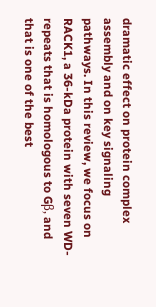dramatic effect on protein complex assembly and on key signaling pathways. In this review, we focus on RACK1, a 36-kDa protein with seven WD-repeats that is homologous to Gβ, and that is one of the best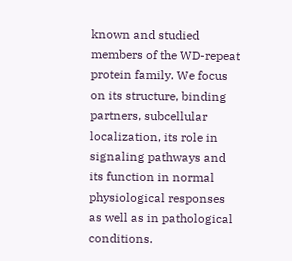known and studied members of the WD-repeat protein family. We focus on its structure, binding partners, subcellular localization, its role in signaling pathways and its function in normal physiological responses as well as in pathological conditions.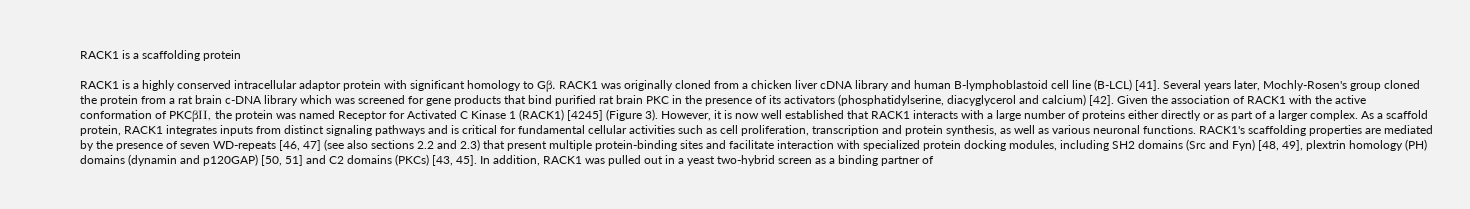RACK1 is a scaffolding protein

RACK1 is a highly conserved intracellular adaptor protein with significant homology to Gβ. RACK1 was originally cloned from a chicken liver cDNA library and human B-lymphoblastoid cell line (B-LCL) [41]. Several years later, Mochly-Rosen's group cloned the protein from a rat brain c-DNA library which was screened for gene products that bind purified rat brain PKC in the presence of its activators (phosphatidylserine, diacyglycerol and calcium) [42]. Given the association of RACK1 with the active conformation of PKCβII, the protein was named Receptor for Activated C Kinase 1 (RACK1) [4245] (Figure 3). However, it is now well established that RACK1 interacts with a large number of proteins either directly or as part of a larger complex. As a scaffold protein, RACK1 integrates inputs from distinct signaling pathways and is critical for fundamental cellular activities such as cell proliferation, transcription and protein synthesis, as well as various neuronal functions. RACK1's scaffolding properties are mediated by the presence of seven WD-repeats [46, 47] (see also sections 2.2 and 2.3) that present multiple protein-binding sites and facilitate interaction with specialized protein docking modules, including SH2 domains (Src and Fyn) [48, 49], plextrin homology (PH) domains (dynamin and p120GAP) [50, 51] and C2 domains (PKCs) [43, 45]. In addition, RACK1 was pulled out in a yeast two-hybrid screen as a binding partner of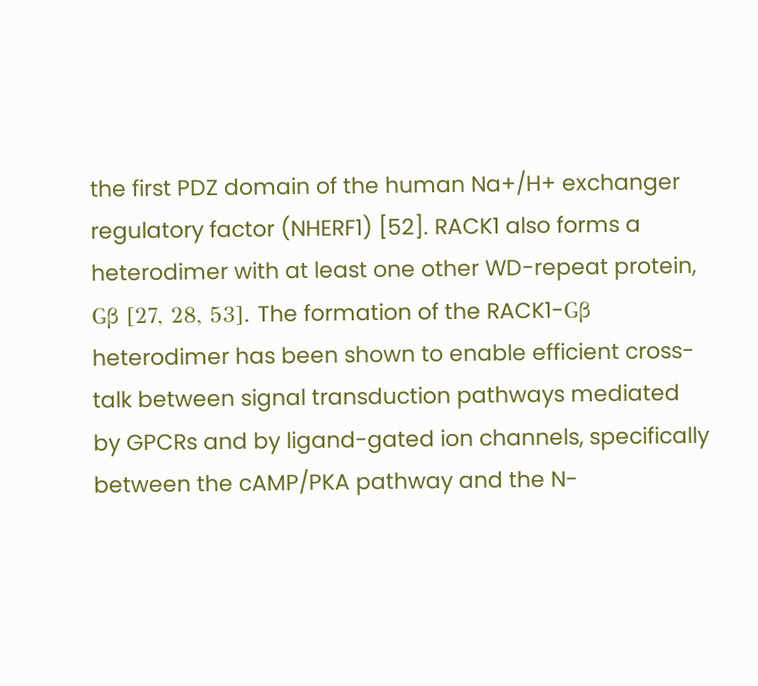the first PDZ domain of the human Na+/H+ exchanger regulatory factor (NHERF1) [52]. RACK1 also forms a heterodimer with at least one other WD-repeat protein, Gβ [27, 28, 53]. The formation of the RACK1-Gβ heterodimer has been shown to enable efficient cross-talk between signal transduction pathways mediated by GPCRs and by ligand-gated ion channels, specifically between the cAMP/PKA pathway and the N-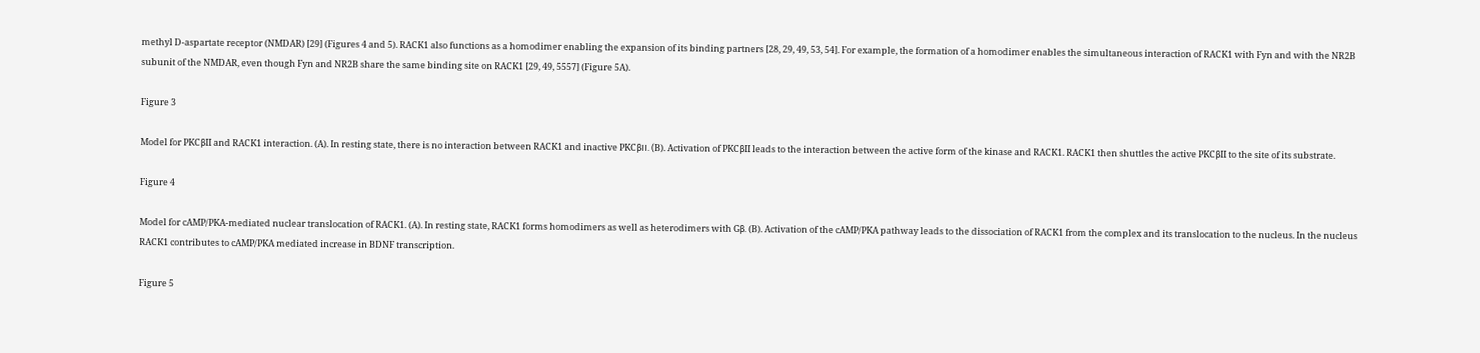methyl D-aspartate receptor (NMDAR) [29] (Figures 4 and 5). RACK1 also functions as a homodimer enabling the expansion of its binding partners [28, 29, 49, 53, 54]. For example, the formation of a homodimer enables the simultaneous interaction of RACK1 with Fyn and with the NR2B subunit of the NMDAR, even though Fyn and NR2B share the same binding site on RACK1 [29, 49, 5557] (Figure 5A).

Figure 3

Model for PKCβII and RACK1 interaction. (A). In resting state, there is no interaction between RACK1 and inactive PKCβII. (B). Activation of PKCβII leads to the interaction between the active form of the kinase and RACK1. RACK1 then shuttles the active PKCβII to the site of its substrate.

Figure 4

Model for cAMP/PKA-mediated nuclear translocation of RACK1. (A). In resting state, RACK1 forms homodimers as well as heterodimers with Gβ. (B). Activation of the cAMP/PKA pathway leads to the dissociation of RACK1 from the complex and its translocation to the nucleus. In the nucleus RACK1 contributes to cAMP/PKA mediated increase in BDNF transcription.

Figure 5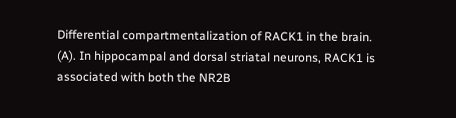Differential compartmentalization of RACK1 in the brain. (A). In hippocampal and dorsal striatal neurons, RACK1 is associated with both the NR2B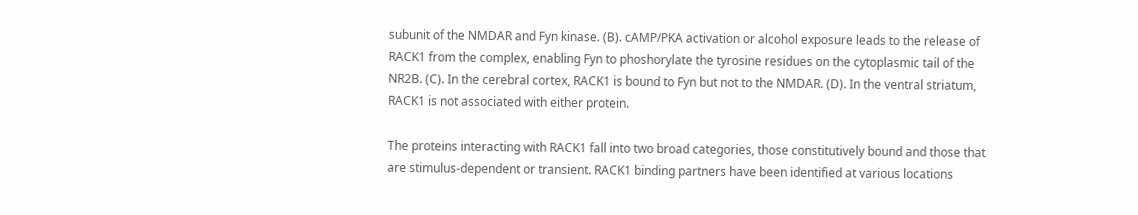subunit of the NMDAR and Fyn kinase. (B). cAMP/PKA activation or alcohol exposure leads to the release of RACK1 from the complex, enabling Fyn to phoshorylate the tyrosine residues on the cytoplasmic tail of the NR2B. (C). In the cerebral cortex, RACK1 is bound to Fyn but not to the NMDAR. (D). In the ventral striatum, RACK1 is not associated with either protein.

The proteins interacting with RACK1 fall into two broad categories, those constitutively bound and those that are stimulus-dependent or transient. RACK1 binding partners have been identified at various locations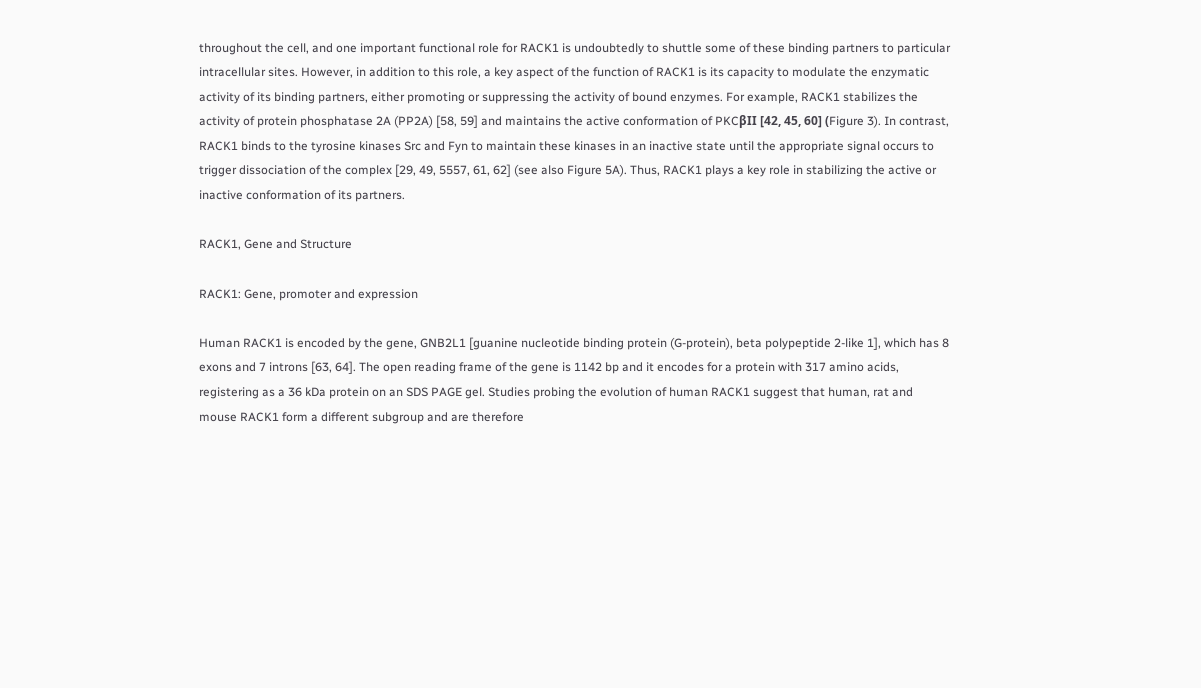throughout the cell, and one important functional role for RACK1 is undoubtedly to shuttle some of these binding partners to particular intracellular sites. However, in addition to this role, a key aspect of the function of RACK1 is its capacity to modulate the enzymatic activity of its binding partners, either promoting or suppressing the activity of bound enzymes. For example, RACK1 stabilizes the activity of protein phosphatase 2A (PP2A) [58, 59] and maintains the active conformation of PKCβII [42, 45, 60] (Figure 3). In contrast, RACK1 binds to the tyrosine kinases Src and Fyn to maintain these kinases in an inactive state until the appropriate signal occurs to trigger dissociation of the complex [29, 49, 5557, 61, 62] (see also Figure 5A). Thus, RACK1 plays a key role in stabilizing the active or inactive conformation of its partners.

RACK1, Gene and Structure

RACK1: Gene, promoter and expression

Human RACK1 is encoded by the gene, GNB2L1 [guanine nucleotide binding protein (G-protein), beta polypeptide 2-like 1], which has 8 exons and 7 introns [63, 64]. The open reading frame of the gene is 1142 bp and it encodes for a protein with 317 amino acids, registering as a 36 kDa protein on an SDS PAGE gel. Studies probing the evolution of human RACK1 suggest that human, rat and mouse RACK1 form a different subgroup and are therefore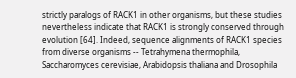strictly paralogs of RACK1 in other organisms, but these studies nevertheless indicate that RACK1 is strongly conserved through evolution [64]. Indeed, sequence alignments of RACK1 species from diverse organisms -- Tetrahymena thermophila, Saccharomyces cerevisiae, Arabidopsis thaliana and Drosophila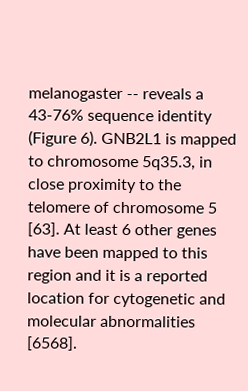melanogaster -- reveals a 43-76% sequence identity (Figure 6). GNB2L1 is mapped to chromosome 5q35.3, in close proximity to the telomere of chromosome 5 [63]. At least 6 other genes have been mapped to this region and it is a reported location for cytogenetic and molecular abnormalities [6568].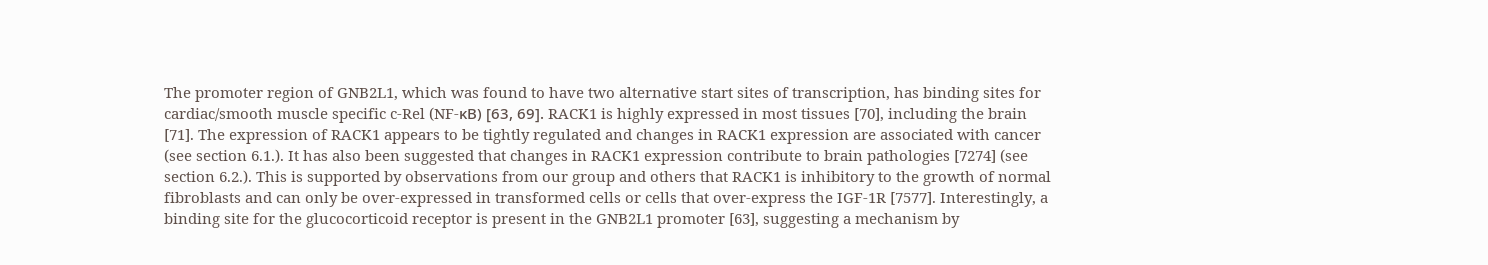The promoter region of GNB2L1, which was found to have two alternative start sites of transcription, has binding sites for cardiac/smooth muscle specific c-Rel (NF-κB) [63, 69]. RACK1 is highly expressed in most tissues [70], including the brain [71]. The expression of RACK1 appears to be tightly regulated and changes in RACK1 expression are associated with cancer (see section 6.1.). It has also been suggested that changes in RACK1 expression contribute to brain pathologies [7274] (see section 6.2.). This is supported by observations from our group and others that RACK1 is inhibitory to the growth of normal fibroblasts and can only be over-expressed in transformed cells or cells that over-express the IGF-1R [7577]. Interestingly, a binding site for the glucocorticoid receptor is present in the GNB2L1 promoter [63], suggesting a mechanism by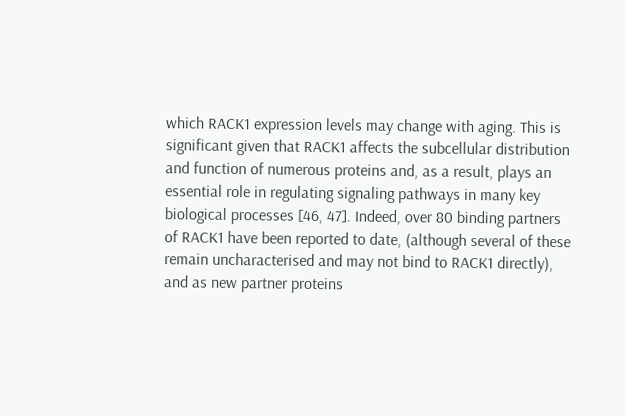which RACK1 expression levels may change with aging. This is significant given that RACK1 affects the subcellular distribution and function of numerous proteins and, as a result, plays an essential role in regulating signaling pathways in many key biological processes [46, 47]. Indeed, over 80 binding partners of RACK1 have been reported to date, (although several of these remain uncharacterised and may not bind to RACK1 directly), and as new partner proteins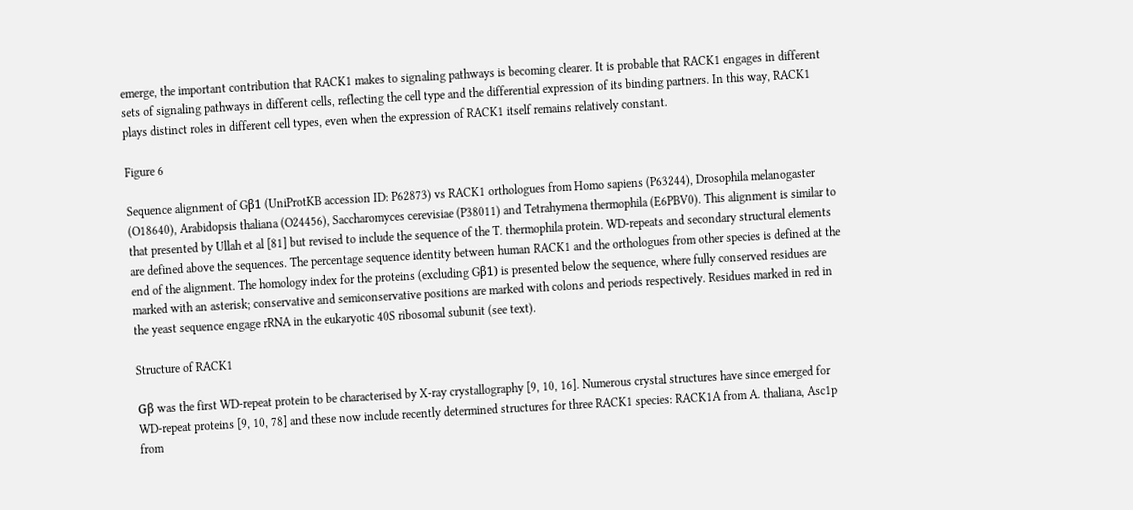emerge, the important contribution that RACK1 makes to signaling pathways is becoming clearer. It is probable that RACK1 engages in different sets of signaling pathways in different cells, reflecting the cell type and the differential expression of its binding partners. In this way, RACK1 plays distinct roles in different cell types, even when the expression of RACK1 itself remains relatively constant.

Figure 6

Sequence alignment of Gβ1 (UniProtKB accession ID: P62873) vs RACK1 orthologues from Homo sapiens (P63244), Drosophila melanogaster (O18640), Arabidopsis thaliana (O24456), Saccharomyces cerevisiae (P38011) and Tetrahymena thermophila (E6PBV0). This alignment is similar to that presented by Ullah et al [81] but revised to include the sequence of the T. thermophila protein. WD-repeats and secondary structural elements are defined above the sequences. The percentage sequence identity between human RACK1 and the orthologues from other species is defined at the end of the alignment. The homology index for the proteins (excluding Gβ1) is presented below the sequence, where fully conserved residues are marked with an asterisk; conservative and semiconservative positions are marked with colons and periods respectively. Residues marked in red in the yeast sequence engage rRNA in the eukaryotic 40S ribosomal subunit (see text).

Structure of RACK1

Gβ was the first WD-repeat protein to be characterised by X-ray crystallography [9, 10, 16]. Numerous crystal structures have since emerged for WD-repeat proteins [9, 10, 78] and these now include recently determined structures for three RACK1 species: RACK1A from A. thaliana, Asc1p from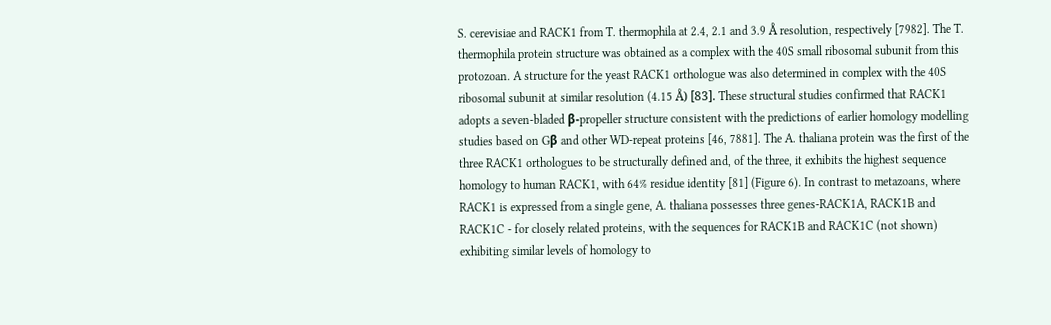S. cerevisiae and RACK1 from T. thermophila at 2.4, 2.1 and 3.9 Å resolution, respectively [7982]. The T. thermophila protein structure was obtained as a complex with the 40S small ribosomal subunit from this protozoan. A structure for the yeast RACK1 orthologue was also determined in complex with the 40S ribosomal subunit at similar resolution (4.15 Å) [83]. These structural studies confirmed that RACK1 adopts a seven-bladed β-propeller structure consistent with the predictions of earlier homology modelling studies based on Gβ and other WD-repeat proteins [46, 7881]. The A. thaliana protein was the first of the three RACK1 orthologues to be structurally defined and, of the three, it exhibits the highest sequence homology to human RACK1, with 64% residue identity [81] (Figure 6). In contrast to metazoans, where RACK1 is expressed from a single gene, A. thaliana possesses three genes-RACK1A, RACK1B and RACK1C - for closely related proteins, with the sequences for RACK1B and RACK1C (not shown) exhibiting similar levels of homology to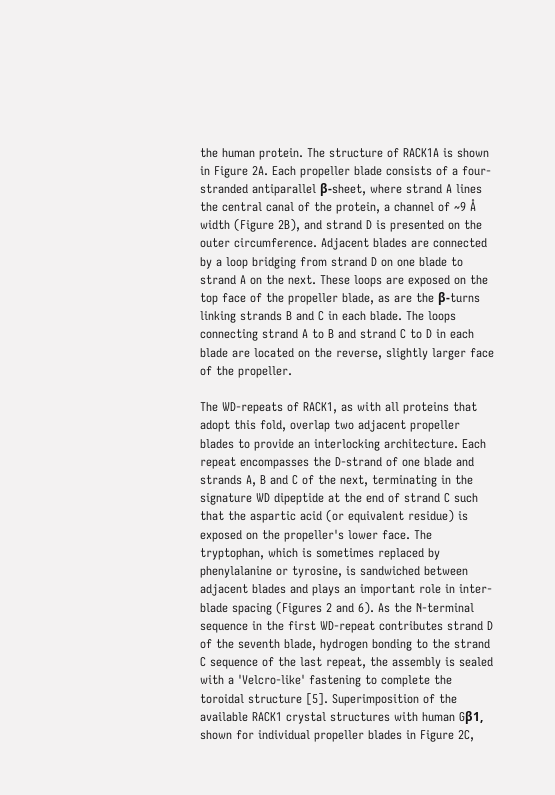the human protein. The structure of RACK1A is shown in Figure 2A. Each propeller blade consists of a four-stranded antiparallel β-sheet, where strand A lines the central canal of the protein, a channel of ~9 Å width (Figure 2B), and strand D is presented on the outer circumference. Adjacent blades are connected by a loop bridging from strand D on one blade to strand A on the next. These loops are exposed on the top face of the propeller blade, as are the β-turns linking strands B and C in each blade. The loops connecting strand A to B and strand C to D in each blade are located on the reverse, slightly larger face of the propeller.

The WD-repeats of RACK1, as with all proteins that adopt this fold, overlap two adjacent propeller blades to provide an interlocking architecture. Each repeat encompasses the D-strand of one blade and strands A, B and C of the next, terminating in the signature WD dipeptide at the end of strand C such that the aspartic acid (or equivalent residue) is exposed on the propeller's lower face. The tryptophan, which is sometimes replaced by phenylalanine or tyrosine, is sandwiched between adjacent blades and plays an important role in inter-blade spacing (Figures 2 and 6). As the N-terminal sequence in the first WD-repeat contributes strand D of the seventh blade, hydrogen bonding to the strand C sequence of the last repeat, the assembly is sealed with a 'Velcro-like' fastening to complete the toroidal structure [5]. Superimposition of the available RACK1 crystal structures with human Gβ1, shown for individual propeller blades in Figure 2C,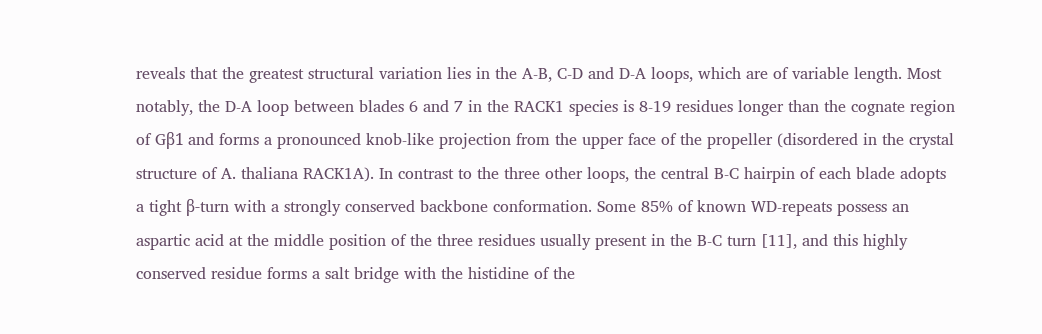reveals that the greatest structural variation lies in the A-B, C-D and D-A loops, which are of variable length. Most notably, the D-A loop between blades 6 and 7 in the RACK1 species is 8-19 residues longer than the cognate region of Gβ1 and forms a pronounced knob-like projection from the upper face of the propeller (disordered in the crystal structure of A. thaliana RACK1A). In contrast to the three other loops, the central B-C hairpin of each blade adopts a tight β-turn with a strongly conserved backbone conformation. Some 85% of known WD-repeats possess an aspartic acid at the middle position of the three residues usually present in the B-C turn [11], and this highly conserved residue forms a salt bridge with the histidine of the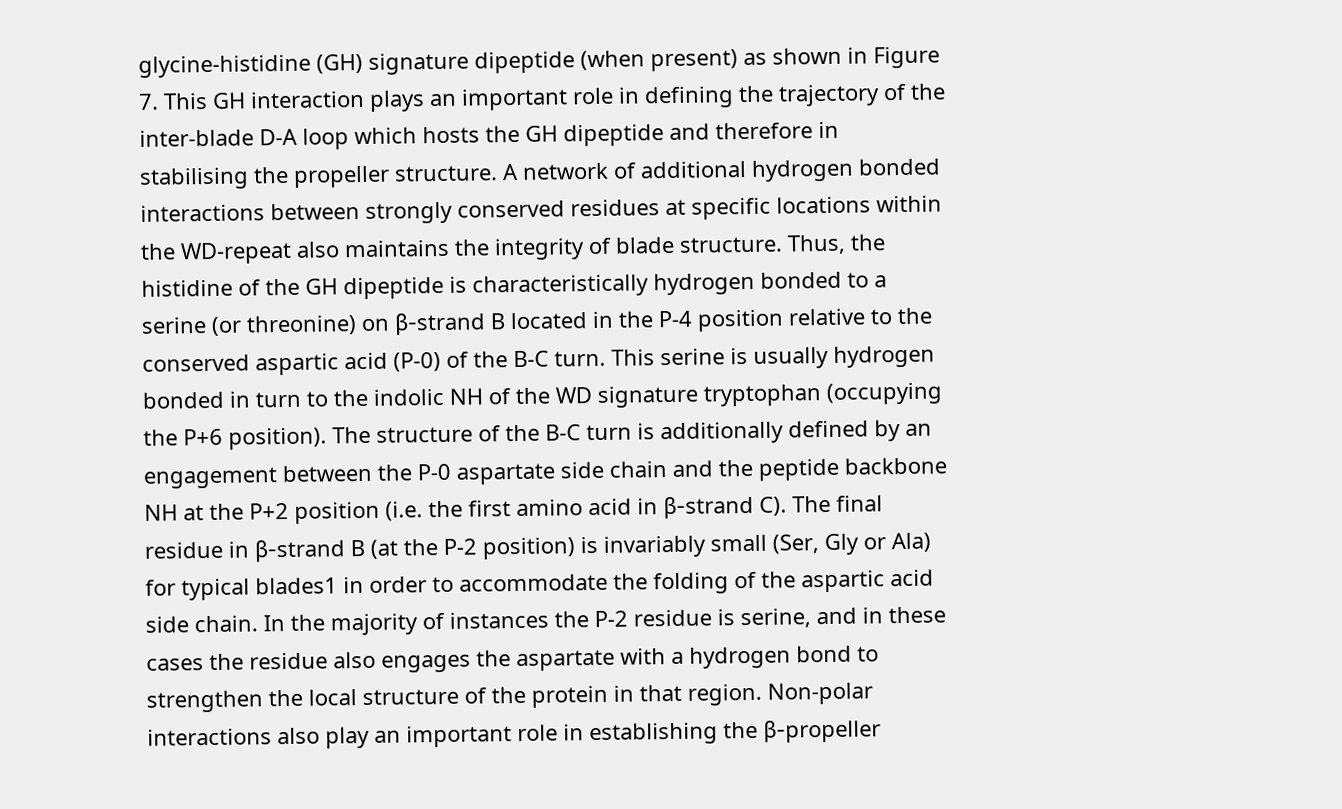glycine-histidine (GH) signature dipeptide (when present) as shown in Figure 7. This GH interaction plays an important role in defining the trajectory of the inter-blade D-A loop which hosts the GH dipeptide and therefore in stabilising the propeller structure. A network of additional hydrogen bonded interactions between strongly conserved residues at specific locations within the WD-repeat also maintains the integrity of blade structure. Thus, the histidine of the GH dipeptide is characteristically hydrogen bonded to a serine (or threonine) on β-strand B located in the P-4 position relative to the conserved aspartic acid (P-0) of the B-C turn. This serine is usually hydrogen bonded in turn to the indolic NH of the WD signature tryptophan (occupying the P+6 position). The structure of the B-C turn is additionally defined by an engagement between the P-0 aspartate side chain and the peptide backbone NH at the P+2 position (i.e. the first amino acid in β-strand C). The final residue in β-strand B (at the P-2 position) is invariably small (Ser, Gly or Ala) for typical blades1 in order to accommodate the folding of the aspartic acid side chain. In the majority of instances the P-2 residue is serine, and in these cases the residue also engages the aspartate with a hydrogen bond to strengthen the local structure of the protein in that region. Non-polar interactions also play an important role in establishing the β-propeller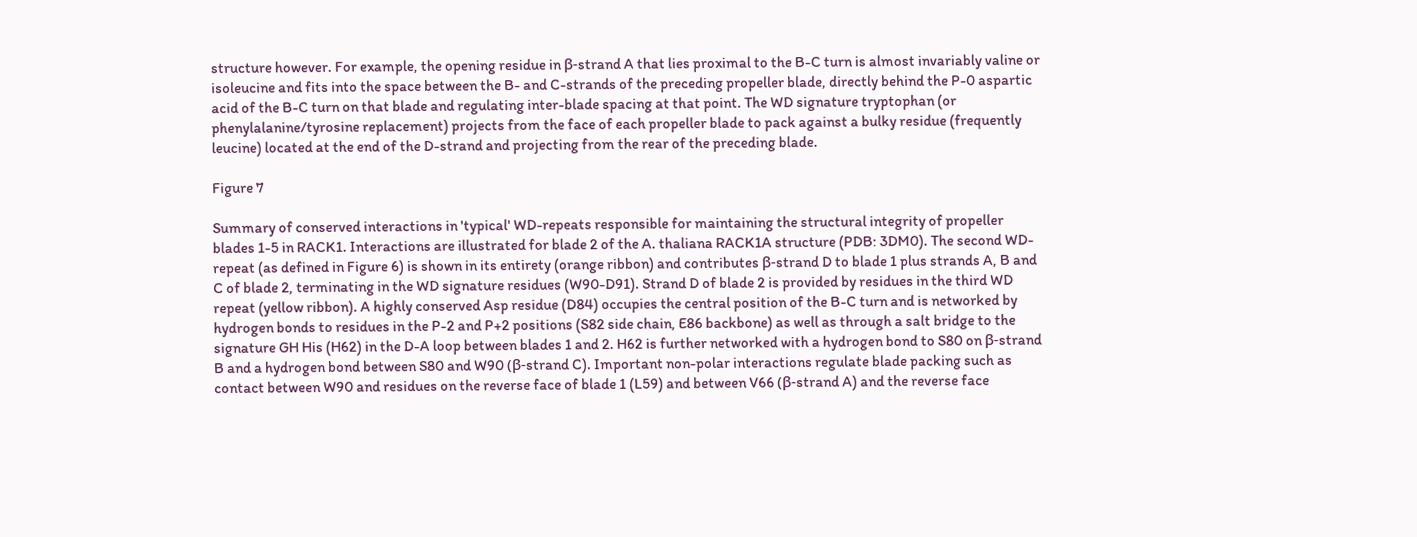structure however. For example, the opening residue in β-strand A that lies proximal to the B-C turn is almost invariably valine or isoleucine and fits into the space between the B- and C-strands of the preceding propeller blade, directly behind the P-0 aspartic acid of the B-C turn on that blade and regulating inter-blade spacing at that point. The WD signature tryptophan (or phenylalanine/tyrosine replacement) projects from the face of each propeller blade to pack against a bulky residue (frequently leucine) located at the end of the D-strand and projecting from the rear of the preceding blade.

Figure 7

Summary of conserved interactions in 'typical' WD-repeats responsible for maintaining the structural integrity of propeller blades 1-5 in RACK1. Interactions are illustrated for blade 2 of the A. thaliana RACK1A structure (PDB: 3DM0). The second WD-repeat (as defined in Figure 6) is shown in its entirety (orange ribbon) and contributes β-strand D to blade 1 plus strands A, B and C of blade 2, terminating in the WD signature residues (W90-D91). Strand D of blade 2 is provided by residues in the third WD repeat (yellow ribbon). A highly conserved Asp residue (D84) occupies the central position of the B-C turn and is networked by hydrogen bonds to residues in the P-2 and P+2 positions (S82 side chain, E86 backbone) as well as through a salt bridge to the signature GH His (H62) in the D-A loop between blades 1 and 2. H62 is further networked with a hydrogen bond to S80 on β-strand B and a hydrogen bond between S80 and W90 (β-strand C). Important non-polar interactions regulate blade packing such as contact between W90 and residues on the reverse face of blade 1 (L59) and between V66 (β-strand A) and the reverse face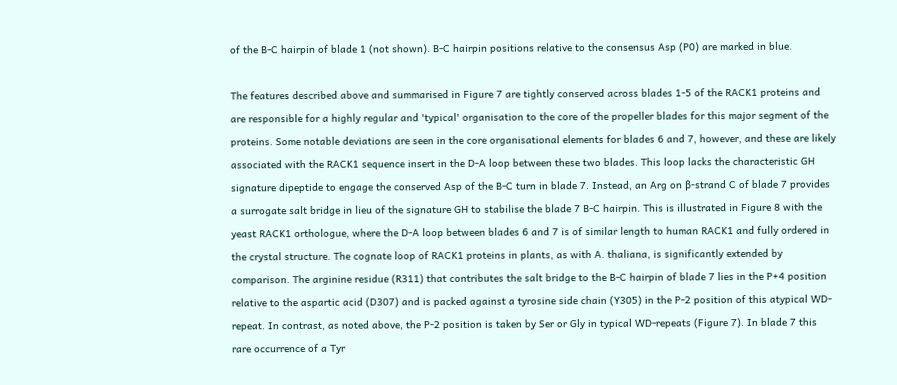of the B-C hairpin of blade 1 (not shown). B-C hairpin positions relative to the consensus Asp (P0) are marked in blue.

The features described above and summarised in Figure 7 are tightly conserved across blades 1-5 of the RACK1 proteins and are responsible for a highly regular and 'typical' organisation to the core of the propeller blades for this major segment of the proteins. Some notable deviations are seen in the core organisational elements for blades 6 and 7, however, and these are likely associated with the RACK1 sequence insert in the D-A loop between these two blades. This loop lacks the characteristic GH signature dipeptide to engage the conserved Asp of the B-C turn in blade 7. Instead, an Arg on β-strand C of blade 7 provides a surrogate salt bridge in lieu of the signature GH to stabilise the blade 7 B-C hairpin. This is illustrated in Figure 8 with the yeast RACK1 orthologue, where the D-A loop between blades 6 and 7 is of similar length to human RACK1 and fully ordered in the crystal structure. The cognate loop of RACK1 proteins in plants, as with A. thaliana, is significantly extended by comparison. The arginine residue (R311) that contributes the salt bridge to the B-C hairpin of blade 7 lies in the P+4 position relative to the aspartic acid (D307) and is packed against a tyrosine side chain (Y305) in the P-2 position of this atypical WD-repeat. In contrast, as noted above, the P-2 position is taken by Ser or Gly in typical WD-repeats (Figure 7). In blade 7 this rare occurrence of a Tyr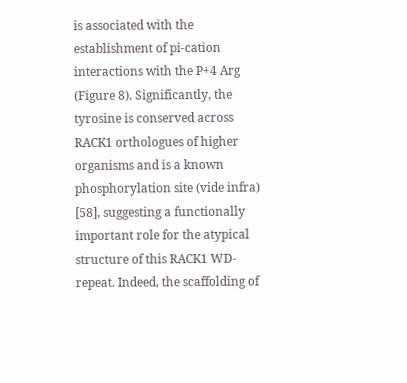is associated with the establishment of pi-cation interactions with the P+4 Arg (Figure 8). Significantly, the tyrosine is conserved across RACK1 orthologues of higher organisms and is a known phosphorylation site (vide infra) [58], suggesting a functionally important role for the atypical structure of this RACK1 WD-repeat. Indeed, the scaffolding of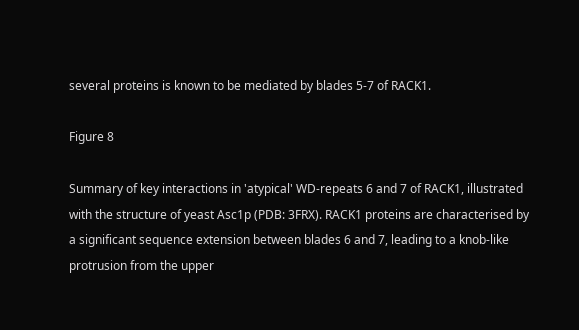several proteins is known to be mediated by blades 5-7 of RACK1.

Figure 8

Summary of key interactions in 'atypical' WD-repeats 6 and 7 of RACK1, illustrated with the structure of yeast Asc1p (PDB: 3FRX). RACK1 proteins are characterised by a significant sequence extension between blades 6 and 7, leading to a knob-like protrusion from the upper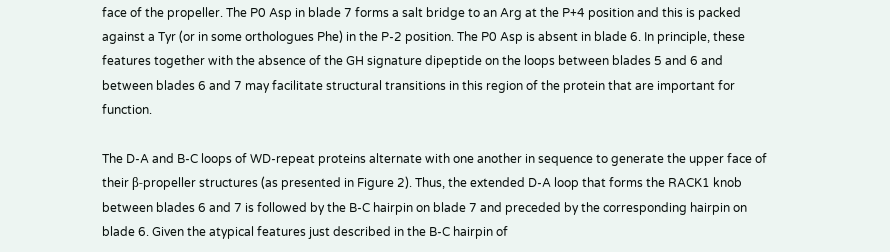face of the propeller. The P0 Asp in blade 7 forms a salt bridge to an Arg at the P+4 position and this is packed against a Tyr (or in some orthologues Phe) in the P-2 position. The P0 Asp is absent in blade 6. In principle, these features together with the absence of the GH signature dipeptide on the loops between blades 5 and 6 and between blades 6 and 7 may facilitate structural transitions in this region of the protein that are important for function.

The D-A and B-C loops of WD-repeat proteins alternate with one another in sequence to generate the upper face of their β-propeller structures (as presented in Figure 2). Thus, the extended D-A loop that forms the RACK1 knob between blades 6 and 7 is followed by the B-C hairpin on blade 7 and preceded by the corresponding hairpin on blade 6. Given the atypical features just described in the B-C hairpin of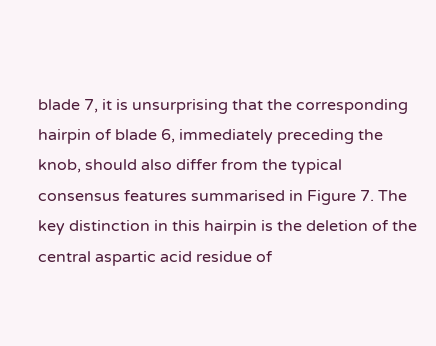blade 7, it is unsurprising that the corresponding hairpin of blade 6, immediately preceding the knob, should also differ from the typical consensus features summarised in Figure 7. The key distinction in this hairpin is the deletion of the central aspartic acid residue of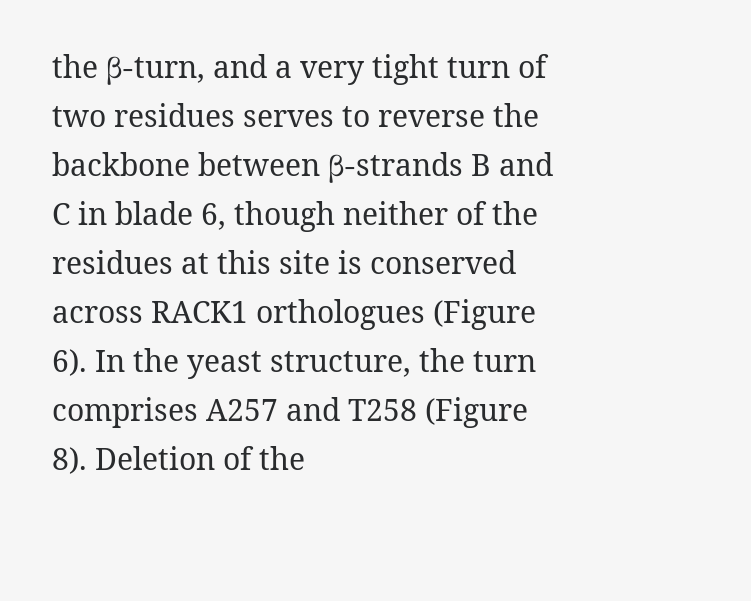the β-turn, and a very tight turn of two residues serves to reverse the backbone between β-strands B and C in blade 6, though neither of the residues at this site is conserved across RACK1 orthologues (Figure 6). In the yeast structure, the turn comprises A257 and T258 (Figure 8). Deletion of the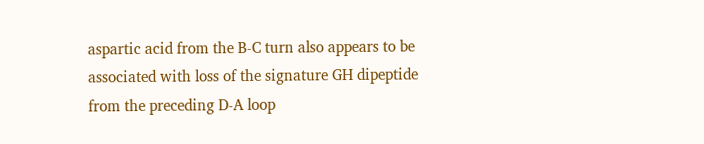aspartic acid from the B-C turn also appears to be associated with loss of the signature GH dipeptide from the preceding D-A loop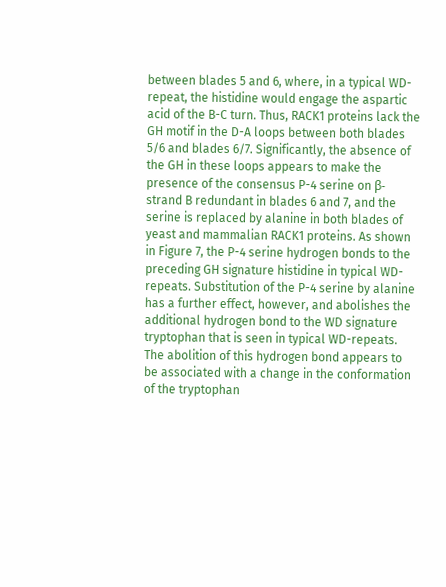between blades 5 and 6, where, in a typical WD-repeat, the histidine would engage the aspartic acid of the B-C turn. Thus, RACK1 proteins lack the GH motif in the D-A loops between both blades 5/6 and blades 6/7. Significantly, the absence of the GH in these loops appears to make the presence of the consensus P-4 serine on β-strand B redundant in blades 6 and 7, and the serine is replaced by alanine in both blades of yeast and mammalian RACK1 proteins. As shown in Figure 7, the P-4 serine hydrogen bonds to the preceding GH signature histidine in typical WD-repeats. Substitution of the P-4 serine by alanine has a further effect, however, and abolishes the additional hydrogen bond to the WD signature tryptophan that is seen in typical WD-repeats. The abolition of this hydrogen bond appears to be associated with a change in the conformation of the tryptophan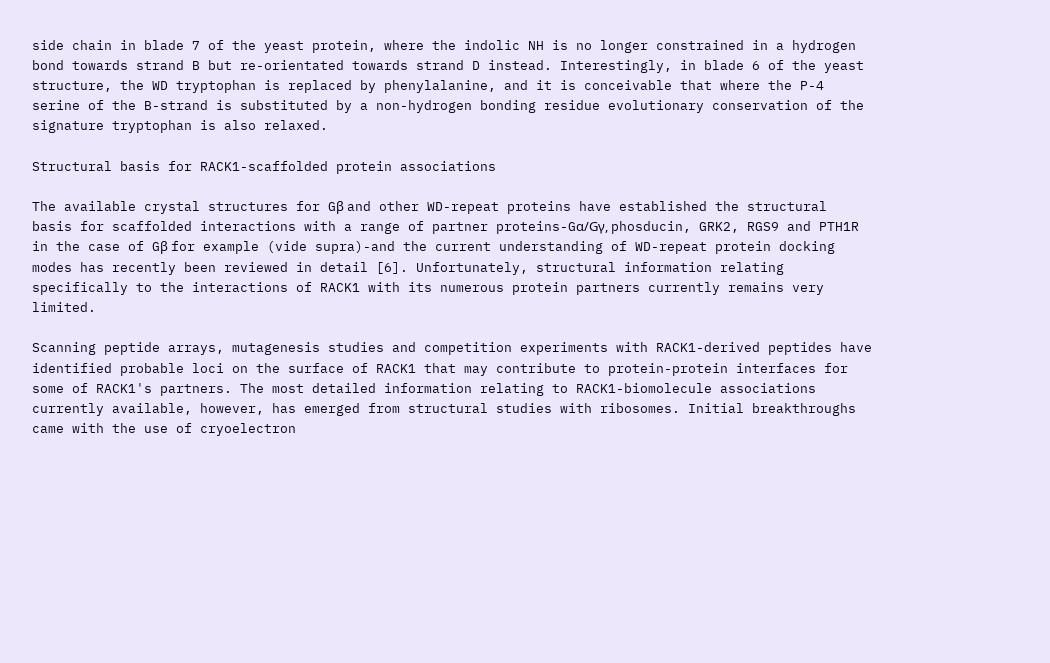side chain in blade 7 of the yeast protein, where the indolic NH is no longer constrained in a hydrogen bond towards strand B but re-orientated towards strand D instead. Interestingly, in blade 6 of the yeast structure, the WD tryptophan is replaced by phenylalanine, and it is conceivable that where the P-4 serine of the B-strand is substituted by a non-hydrogen bonding residue evolutionary conservation of the signature tryptophan is also relaxed.

Structural basis for RACK1-scaffolded protein associations

The available crystal structures for Gβ and other WD-repeat proteins have established the structural basis for scaffolded interactions with a range of partner proteins-Gα/Gγ, phosducin, GRK2, RGS9 and PTH1R in the case of Gβ for example (vide supra)-and the current understanding of WD-repeat protein docking modes has recently been reviewed in detail [6]. Unfortunately, structural information relating specifically to the interactions of RACK1 with its numerous protein partners currently remains very limited.

Scanning peptide arrays, mutagenesis studies and competition experiments with RACK1-derived peptides have identified probable loci on the surface of RACK1 that may contribute to protein-protein interfaces for some of RACK1's partners. The most detailed information relating to RACK1-biomolecule associations currently available, however, has emerged from structural studies with ribosomes. Initial breakthroughs came with the use of cryoelectron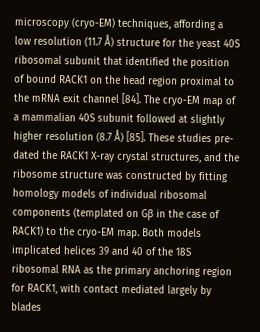microscopy (cryo-EM) techniques, affording a low resolution (11.7 Å) structure for the yeast 40S ribosomal subunit that identified the position of bound RACK1 on the head region proximal to the mRNA exit channel [84]. The cryo-EM map of a mammalian 40S subunit followed at slightly higher resolution (8.7 Å) [85]. These studies pre-dated the RACK1 X-ray crystal structures, and the ribosome structure was constructed by fitting homology models of individual ribosomal components (templated on Gβ in the case of RACK1) to the cryo-EM map. Both models implicated helices 39 and 40 of the 18S ribosomal RNA as the primary anchoring region for RACK1, with contact mediated largely by blades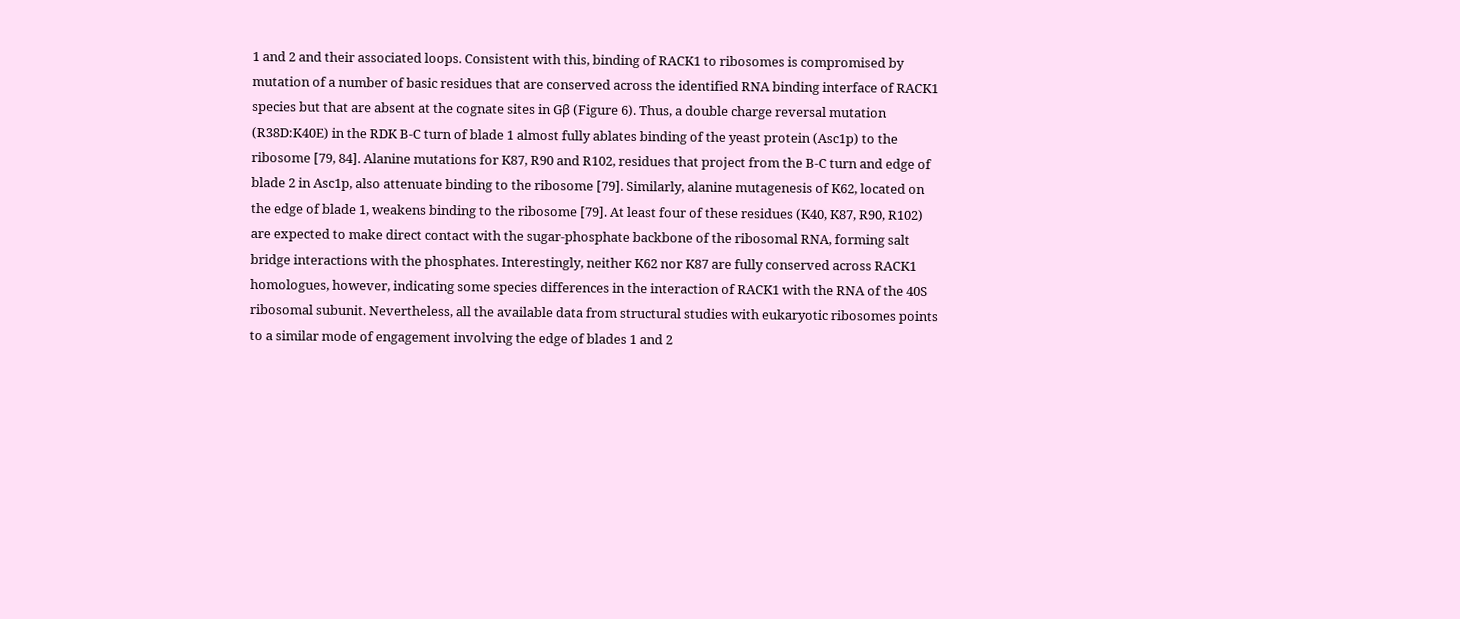1 and 2 and their associated loops. Consistent with this, binding of RACK1 to ribosomes is compromised by mutation of a number of basic residues that are conserved across the identified RNA binding interface of RACK1 species but that are absent at the cognate sites in Gβ (Figure 6). Thus, a double charge reversal mutation (R38D:K40E) in the RDK B-C turn of blade 1 almost fully ablates binding of the yeast protein (Asc1p) to the ribosome [79, 84]. Alanine mutations for K87, R90 and R102, residues that project from the B-C turn and edge of blade 2 in Asc1p, also attenuate binding to the ribosome [79]. Similarly, alanine mutagenesis of K62, located on the edge of blade 1, weakens binding to the ribosome [79]. At least four of these residues (K40, K87, R90, R102) are expected to make direct contact with the sugar-phosphate backbone of the ribosomal RNA, forming salt bridge interactions with the phosphates. Interestingly, neither K62 nor K87 are fully conserved across RACK1 homologues, however, indicating some species differences in the interaction of RACK1 with the RNA of the 40S ribosomal subunit. Nevertheless, all the available data from structural studies with eukaryotic ribosomes points to a similar mode of engagement involving the edge of blades 1 and 2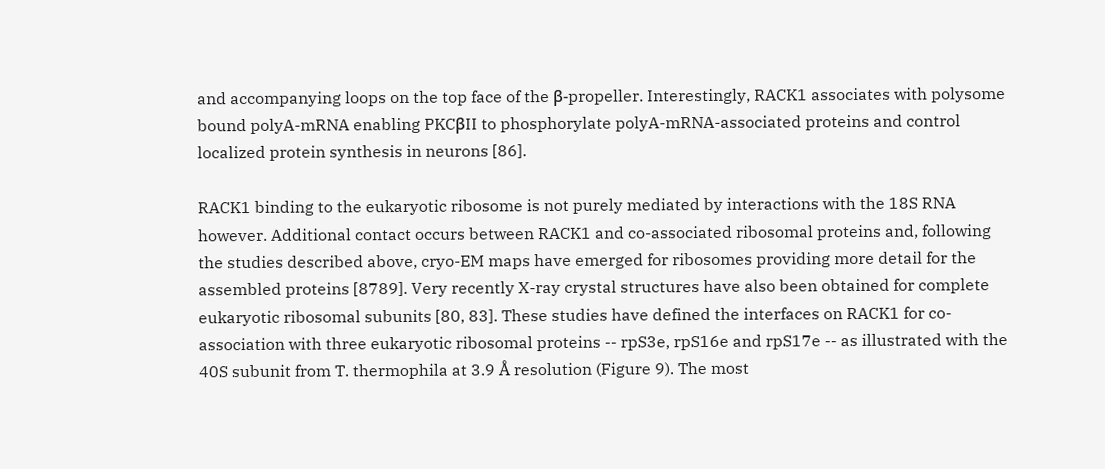and accompanying loops on the top face of the β-propeller. Interestingly, RACK1 associates with polysome bound polyA-mRNA enabling PKCβII to phosphorylate polyA-mRNA-associated proteins and control localized protein synthesis in neurons [86].

RACK1 binding to the eukaryotic ribosome is not purely mediated by interactions with the 18S RNA however. Additional contact occurs between RACK1 and co-associated ribosomal proteins and, following the studies described above, cryo-EM maps have emerged for ribosomes providing more detail for the assembled proteins [8789]. Very recently X-ray crystal structures have also been obtained for complete eukaryotic ribosomal subunits [80, 83]. These studies have defined the interfaces on RACK1 for co-association with three eukaryotic ribosomal proteins -- rpS3e, rpS16e and rpS17e -- as illustrated with the 40S subunit from T. thermophila at 3.9 Å resolution (Figure 9). The most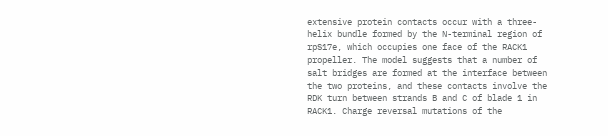extensive protein contacts occur with a three-helix bundle formed by the N-terminal region of rpS17e, which occupies one face of the RACK1 propeller. The model suggests that a number of salt bridges are formed at the interface between the two proteins, and these contacts involve the RDK turn between strands B and C of blade 1 in RACK1. Charge reversal mutations of the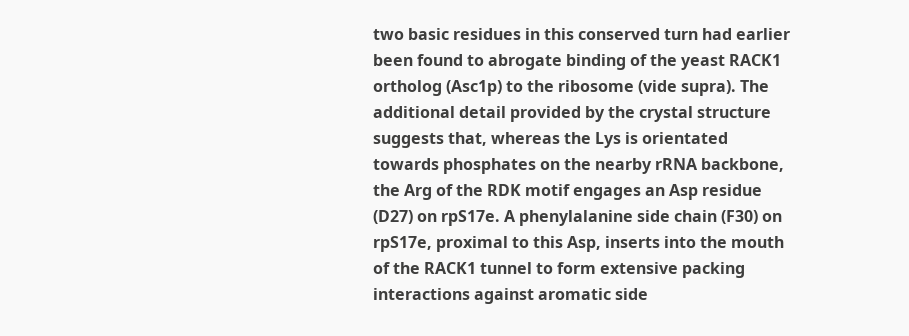two basic residues in this conserved turn had earlier been found to abrogate binding of the yeast RACK1 ortholog (Asc1p) to the ribosome (vide supra). The additional detail provided by the crystal structure suggests that, whereas the Lys is orientated towards phosphates on the nearby rRNA backbone, the Arg of the RDK motif engages an Asp residue (D27) on rpS17e. A phenylalanine side chain (F30) on rpS17e, proximal to this Asp, inserts into the mouth of the RACK1 tunnel to form extensive packing interactions against aromatic side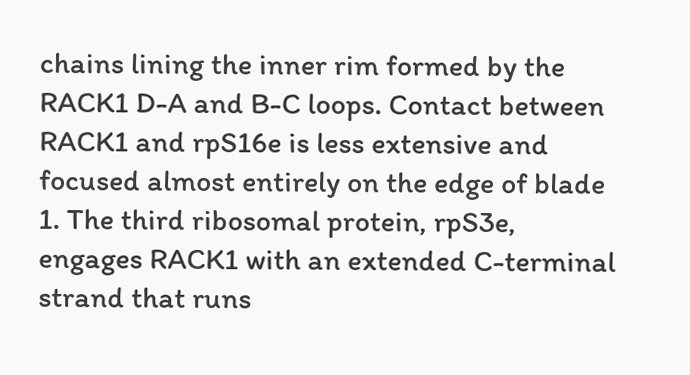chains lining the inner rim formed by the RACK1 D-A and B-C loops. Contact between RACK1 and rpS16e is less extensive and focused almost entirely on the edge of blade 1. The third ribosomal protein, rpS3e, engages RACK1 with an extended C-terminal strand that runs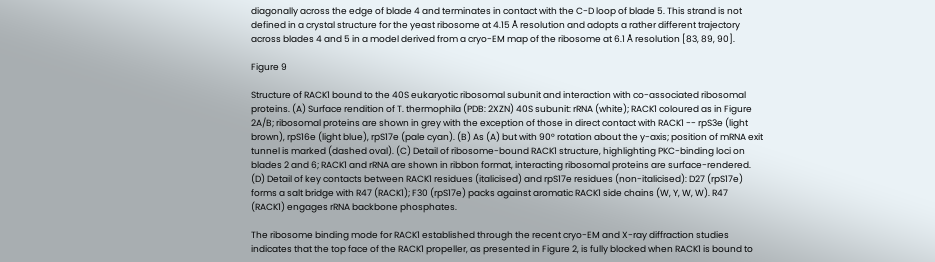diagonally across the edge of blade 4 and terminates in contact with the C-D loop of blade 5. This strand is not defined in a crystal structure for the yeast ribosome at 4.15 Å resolution and adopts a rather different trajectory across blades 4 and 5 in a model derived from a cryo-EM map of the ribosome at 6.1 Å resolution [83, 89, 90].

Figure 9

Structure of RACK1 bound to the 40S eukaryotic ribosomal subunit and interaction with co-associated ribosomal proteins. (A) Surface rendition of T. thermophila (PDB: 2XZN) 40S subunit: rRNA (white); RACK1 coloured as in Figure 2A/B; ribosomal proteins are shown in grey with the exception of those in direct contact with RACK1 -- rpS3e (light brown), rpS16e (light blue), rpS17e (pale cyan). (B) As (A) but with 90° rotation about the y-axis; position of mRNA exit tunnel is marked (dashed oval). (C) Detail of ribosome-bound RACK1 structure, highlighting PKC-binding loci on blades 2 and 6; RACK1 and rRNA are shown in ribbon format, interacting ribosomal proteins are surface-rendered. (D) Detail of key contacts between RACK1 residues (italicised) and rpS17e residues (non-italicised): D27 (rpS17e) forms a salt bridge with R47 (RACK1); F30 (rpS17e) packs against aromatic RACK1 side chains (W, Y, W, W). R47 (RACK1) engages rRNA backbone phosphates.

The ribosome binding mode for RACK1 established through the recent cryo-EM and X-ray diffraction studies indicates that the top face of the RACK1 propeller, as presented in Figure 2, is fully blocked when RACK1 is bound to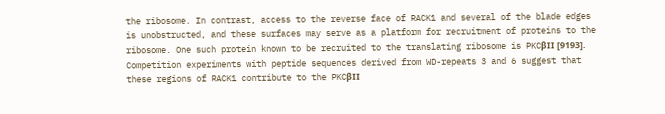the ribosome. In contrast, access to the reverse face of RACK1 and several of the blade edges is unobstructed, and these surfaces may serve as a platform for recruitment of proteins to the ribosome. One such protein known to be recruited to the translating ribosome is PKCβII [9193]. Competition experiments with peptide sequences derived from WD-repeats 3 and 6 suggest that these regions of RACK1 contribute to the PKCβII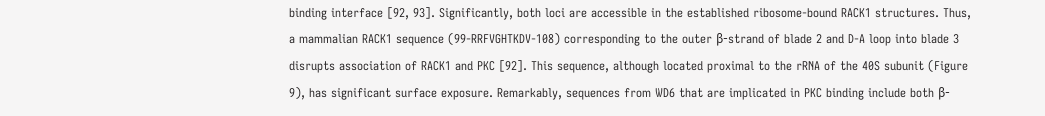binding interface [92, 93]. Significantly, both loci are accessible in the established ribosome-bound RACK1 structures. Thus, a mammalian RACK1 sequence (99-RRFVGHTKDV-108) corresponding to the outer β-strand of blade 2 and D-A loop into blade 3 disrupts association of RACK1 and PKC [92]. This sequence, although located proximal to the rRNA of the 40S subunit (Figure 9), has significant surface exposure. Remarkably, sequences from WD6 that are implicated in PKC binding include both β-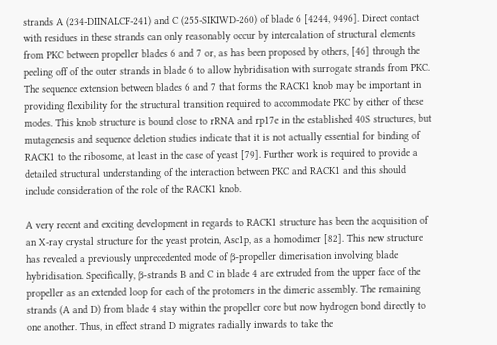strands A (234-DIINALCF-241) and C (255-SIKIWD-260) of blade 6 [4244, 9496]. Direct contact with residues in these strands can only reasonably occur by intercalation of structural elements from PKC between propeller blades 6 and 7 or, as has been proposed by others, [46] through the peeling off of the outer strands in blade 6 to allow hybridisation with surrogate strands from PKC. The sequence extension between blades 6 and 7 that forms the RACK1 knob may be important in providing flexibility for the structural transition required to accommodate PKC by either of these modes. This knob structure is bound close to rRNA and rp17e in the established 40S structures, but mutagenesis and sequence deletion studies indicate that it is not actually essential for binding of RACK1 to the ribosome, at least in the case of yeast [79]. Further work is required to provide a detailed structural understanding of the interaction between PKC and RACK1 and this should include consideration of the role of the RACK1 knob.

A very recent and exciting development in regards to RACK1 structure has been the acquisition of an X-ray crystal structure for the yeast protein, Asc1p, as a homodimer [82]. This new structure has revealed a previously unprecedented mode of β-propeller dimerisation involving blade hybridisation. Specifically, β-strands B and C in blade 4 are extruded from the upper face of the propeller as an extended loop for each of the protomers in the dimeric assembly. The remaining strands (A and D) from blade 4 stay within the propeller core but now hydrogen bond directly to one another. Thus, in effect strand D migrates radially inwards to take the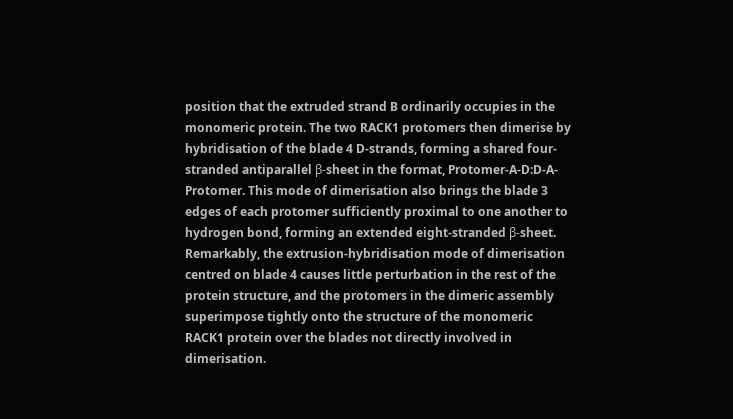position that the extruded strand B ordinarily occupies in the monomeric protein. The two RACK1 protomers then dimerise by hybridisation of the blade 4 D-strands, forming a shared four-stranded antiparallel β-sheet in the format, Protomer-A-D:D-A-Protomer. This mode of dimerisation also brings the blade 3 edges of each protomer sufficiently proximal to one another to hydrogen bond, forming an extended eight-stranded β-sheet. Remarkably, the extrusion-hybridisation mode of dimerisation centred on blade 4 causes little perturbation in the rest of the protein structure, and the protomers in the dimeric assembly superimpose tightly onto the structure of the monomeric RACK1 protein over the blades not directly involved in dimerisation.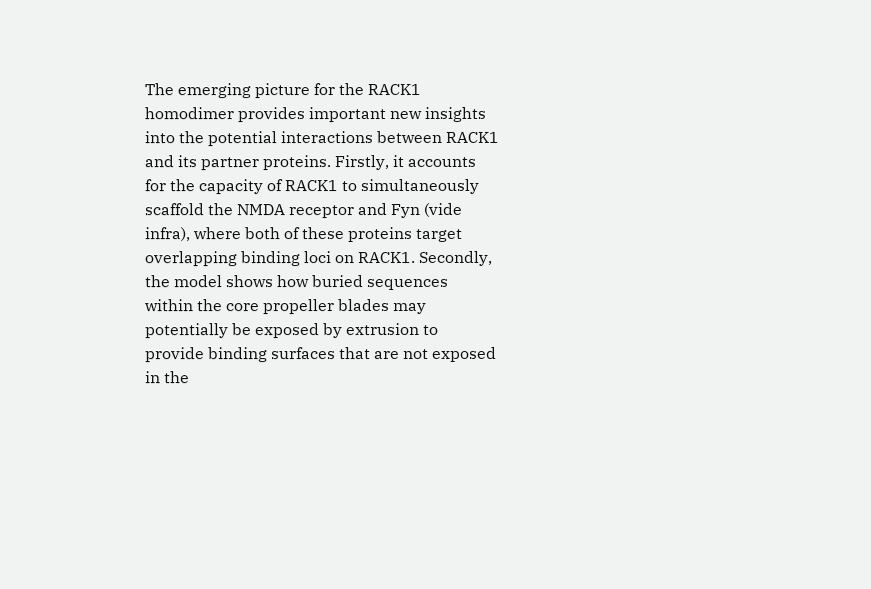The emerging picture for the RACK1 homodimer provides important new insights into the potential interactions between RACK1 and its partner proteins. Firstly, it accounts for the capacity of RACK1 to simultaneously scaffold the NMDA receptor and Fyn (vide infra), where both of these proteins target overlapping binding loci on RACK1. Secondly, the model shows how buried sequences within the core propeller blades may potentially be exposed by extrusion to provide binding surfaces that are not exposed in the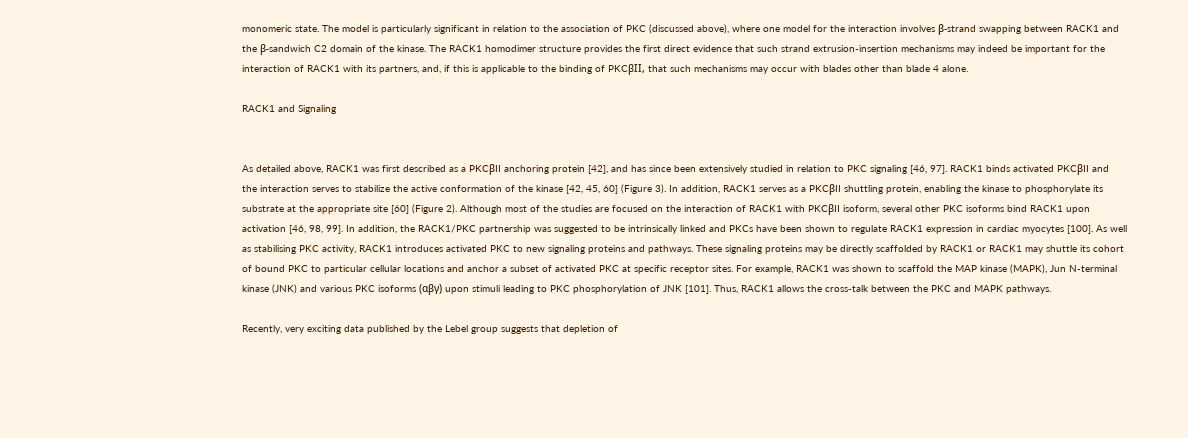monomeric state. The model is particularly significant in relation to the association of PKC (discussed above), where one model for the interaction involves β-strand swapping between RACK1 and the β-sandwich C2 domain of the kinase. The RACK1 homodimer structure provides the first direct evidence that such strand extrusion-insertion mechanisms may indeed be important for the interaction of RACK1 with its partners, and, if this is applicable to the binding of PKCβII, that such mechanisms may occur with blades other than blade 4 alone.

RACK1 and Signaling


As detailed above, RACK1 was first described as a PKCβII anchoring protein [42], and has since been extensively studied in relation to PKC signaling [46, 97]. RACK1 binds activated PKCβII and the interaction serves to stabilize the active conformation of the kinase [42, 45, 60] (Figure 3). In addition, RACK1 serves as a PKCβII shuttling protein, enabling the kinase to phosphorylate its substrate at the appropriate site [60] (Figure 2). Although most of the studies are focused on the interaction of RACK1 with PKCβII isoform, several other PKC isoforms bind RACK1 upon activation [46, 98, 99]. In addition, the RACK1/PKC partnership was suggested to be intrinsically linked and PKCs have been shown to regulate RACK1 expression in cardiac myocytes [100]. As well as stabilising PKC activity, RACK1 introduces activated PKC to new signaling proteins and pathways. These signaling proteins may be directly scaffolded by RACK1 or RACK1 may shuttle its cohort of bound PKC to particular cellular locations and anchor a subset of activated PKC at specific receptor sites. For example, RACK1 was shown to scaffold the MAP kinase (MAPK), Jun N-terminal kinase (JNK) and various PKC isoforms (αβγ) upon stimuli leading to PKC phosphorylation of JNK [101]. Thus, RACK1 allows the cross-talk between the PKC and MAPK pathways.

Recently, very exciting data published by the Lebel group suggests that depletion of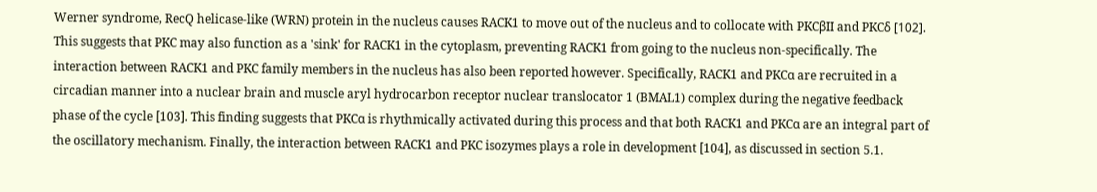Werner syndrome, RecQ helicase-like (WRN) protein in the nucleus causes RACK1 to move out of the nucleus and to collocate with PKCβII and PKCδ [102]. This suggests that PKC may also function as a 'sink' for RACK1 in the cytoplasm, preventing RACK1 from going to the nucleus non-specifically. The interaction between RACK1 and PKC family members in the nucleus has also been reported however. Specifically, RACK1 and PKCα are recruited in a circadian manner into a nuclear brain and muscle aryl hydrocarbon receptor nuclear translocator 1 (BMAL1) complex during the negative feedback phase of the cycle [103]. This finding suggests that PKCα is rhythmically activated during this process and that both RACK1 and PKCα are an integral part of the oscillatory mechanism. Finally, the interaction between RACK1 and PKC isozymes plays a role in development [104], as discussed in section 5.1.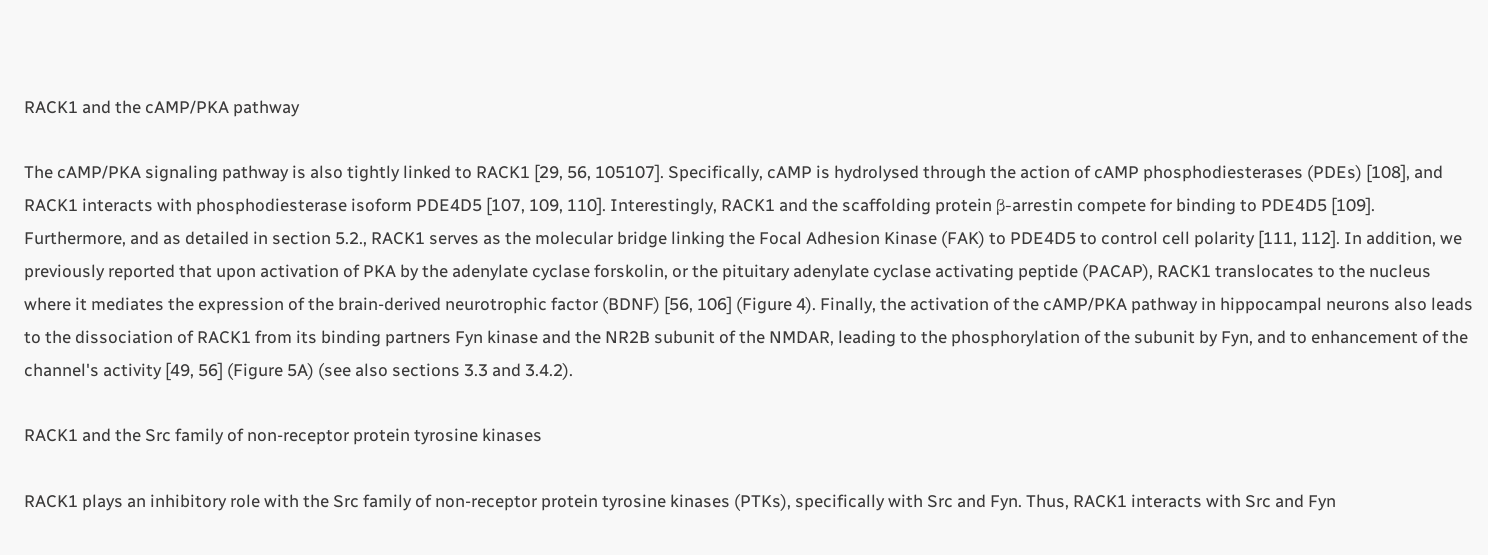RACK1 and the cAMP/PKA pathway

The cAMP/PKA signaling pathway is also tightly linked to RACK1 [29, 56, 105107]. Specifically, cAMP is hydrolysed through the action of cAMP phosphodiesterases (PDEs) [108], and RACK1 interacts with phosphodiesterase isoform PDE4D5 [107, 109, 110]. Interestingly, RACK1 and the scaffolding protein β-arrestin compete for binding to PDE4D5 [109]. Furthermore, and as detailed in section 5.2., RACK1 serves as the molecular bridge linking the Focal Adhesion Kinase (FAK) to PDE4D5 to control cell polarity [111, 112]. In addition, we previously reported that upon activation of PKA by the adenylate cyclase forskolin, or the pituitary adenylate cyclase activating peptide (PACAP), RACK1 translocates to the nucleus where it mediates the expression of the brain-derived neurotrophic factor (BDNF) [56, 106] (Figure 4). Finally, the activation of the cAMP/PKA pathway in hippocampal neurons also leads to the dissociation of RACK1 from its binding partners Fyn kinase and the NR2B subunit of the NMDAR, leading to the phosphorylation of the subunit by Fyn, and to enhancement of the channel's activity [49, 56] (Figure 5A) (see also sections 3.3 and 3.4.2).

RACK1 and the Src family of non-receptor protein tyrosine kinases

RACK1 plays an inhibitory role with the Src family of non-receptor protein tyrosine kinases (PTKs), specifically with Src and Fyn. Thus, RACK1 interacts with Src and Fyn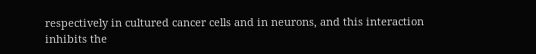respectively in cultured cancer cells and in neurons, and this interaction inhibits the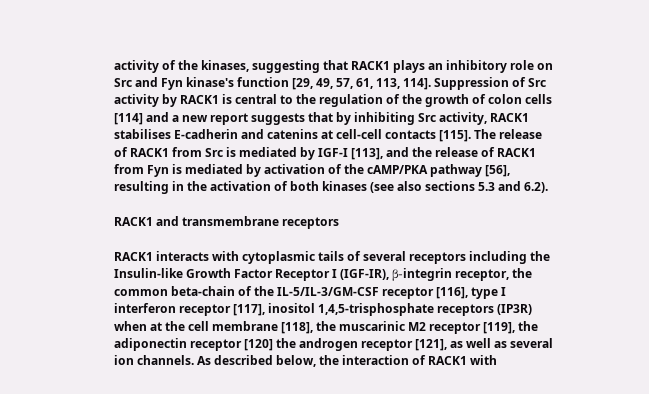activity of the kinases, suggesting that RACK1 plays an inhibitory role on Src and Fyn kinase's function [29, 49, 57, 61, 113, 114]. Suppression of Src activity by RACK1 is central to the regulation of the growth of colon cells [114] and a new report suggests that by inhibiting Src activity, RACK1 stabilises E-cadherin and catenins at cell-cell contacts [115]. The release of RACK1 from Src is mediated by IGF-I [113], and the release of RACK1 from Fyn is mediated by activation of the cAMP/PKA pathway [56], resulting in the activation of both kinases (see also sections 5.3 and 6.2).

RACK1 and transmembrane receptors

RACK1 interacts with cytoplasmic tails of several receptors including the Insulin-like Growth Factor Receptor I (IGF-IR), β-integrin receptor, the common beta-chain of the IL-5/IL-3/GM-CSF receptor [116], type I interferon receptor [117], inositol 1,4,5-trisphosphate receptors (IP3R) when at the cell membrane [118], the muscarinic M2 receptor [119], the adiponectin receptor [120] the androgen receptor [121], as well as several ion channels. As described below, the interaction of RACK1 with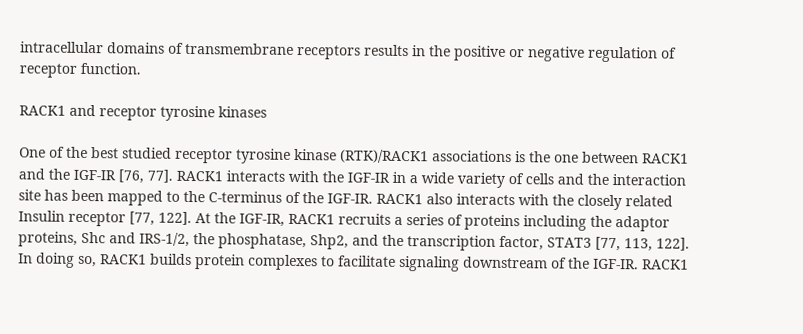intracellular domains of transmembrane receptors results in the positive or negative regulation of receptor function.

RACK1 and receptor tyrosine kinases

One of the best studied receptor tyrosine kinase (RTK)/RACK1 associations is the one between RACK1 and the IGF-IR [76, 77]. RACK1 interacts with the IGF-IR in a wide variety of cells and the interaction site has been mapped to the C-terminus of the IGF-IR. RACK1 also interacts with the closely related Insulin receptor [77, 122]. At the IGF-IR, RACK1 recruits a series of proteins including the adaptor proteins, Shc and IRS-1/2, the phosphatase, Shp2, and the transcription factor, STAT3 [77, 113, 122]. In doing so, RACK1 builds protein complexes to facilitate signaling downstream of the IGF-IR. RACK1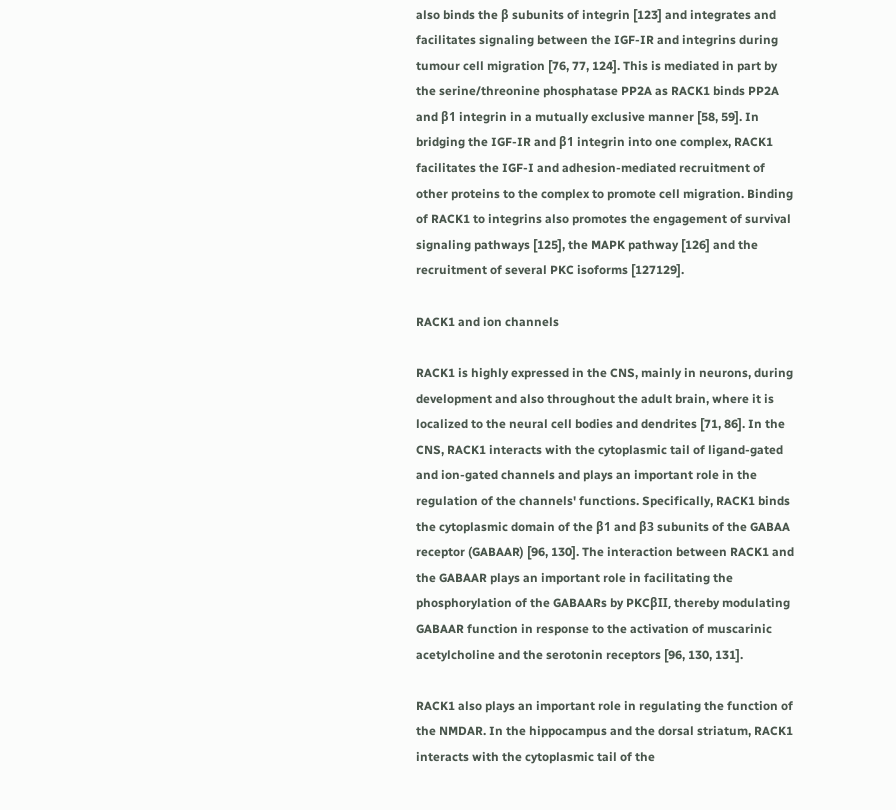also binds the β subunits of integrin [123] and integrates and facilitates signaling between the IGF-IR and integrins during tumour cell migration [76, 77, 124]. This is mediated in part by the serine/threonine phosphatase PP2A as RACK1 binds PP2A and β1 integrin in a mutually exclusive manner [58, 59]. In bridging the IGF-IR and β1 integrin into one complex, RACK1 facilitates the IGF-I and adhesion-mediated recruitment of other proteins to the complex to promote cell migration. Binding of RACK1 to integrins also promotes the engagement of survival signaling pathways [125], the MAPK pathway [126] and the recruitment of several PKC isoforms [127129].

RACK1 and ion channels

RACK1 is highly expressed in the CNS, mainly in neurons, during development and also throughout the adult brain, where it is localized to the neural cell bodies and dendrites [71, 86]. In the CNS, RACK1 interacts with the cytoplasmic tail of ligand-gated and ion-gated channels and plays an important role in the regulation of the channels' functions. Specifically, RACK1 binds the cytoplasmic domain of the β1 and β3 subunits of the GABAA receptor (GABAAR) [96, 130]. The interaction between RACK1 and the GABAAR plays an important role in facilitating the phosphorylation of the GABAARs by PKCβII, thereby modulating GABAAR function in response to the activation of muscarinic acetylcholine and the serotonin receptors [96, 130, 131].

RACK1 also plays an important role in regulating the function of the NMDAR. In the hippocampus and the dorsal striatum, RACK1 interacts with the cytoplasmic tail of the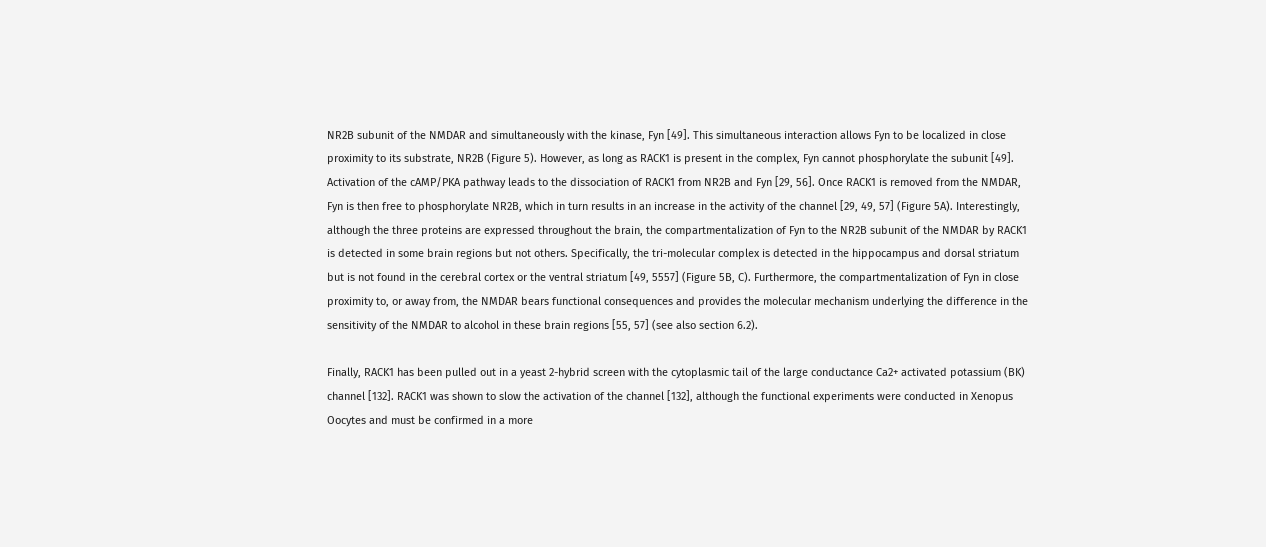NR2B subunit of the NMDAR and simultaneously with the kinase, Fyn [49]. This simultaneous interaction allows Fyn to be localized in close proximity to its substrate, NR2B (Figure 5). However, as long as RACK1 is present in the complex, Fyn cannot phosphorylate the subunit [49]. Activation of the cAMP/PKA pathway leads to the dissociation of RACK1 from NR2B and Fyn [29, 56]. Once RACK1 is removed from the NMDAR, Fyn is then free to phosphorylate NR2B, which in turn results in an increase in the activity of the channel [29, 49, 57] (Figure 5A). Interestingly, although the three proteins are expressed throughout the brain, the compartmentalization of Fyn to the NR2B subunit of the NMDAR by RACK1 is detected in some brain regions but not others. Specifically, the tri-molecular complex is detected in the hippocampus and dorsal striatum but is not found in the cerebral cortex or the ventral striatum [49, 5557] (Figure 5B, C). Furthermore, the compartmentalization of Fyn in close proximity to, or away from, the NMDAR bears functional consequences and provides the molecular mechanism underlying the difference in the sensitivity of the NMDAR to alcohol in these brain regions [55, 57] (see also section 6.2).

Finally, RACK1 has been pulled out in a yeast 2-hybrid screen with the cytoplasmic tail of the large conductance Ca2+ activated potassium (BK) channel [132]. RACK1 was shown to slow the activation of the channel [132], although the functional experiments were conducted in Xenopus Oocytes and must be confirmed in a more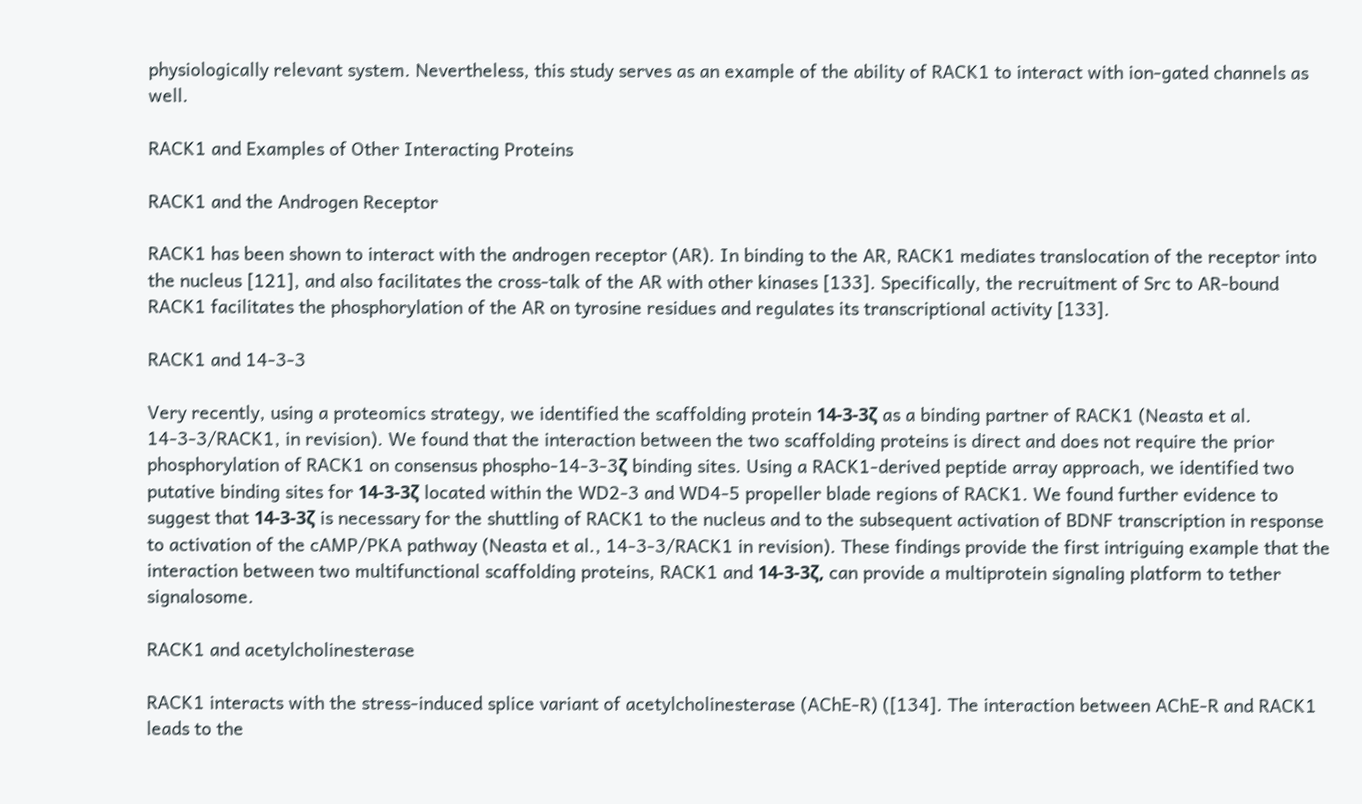physiologically relevant system. Nevertheless, this study serves as an example of the ability of RACK1 to interact with ion-gated channels as well.

RACK1 and Examples of Other Interacting Proteins

RACK1 and the Androgen Receptor

RACK1 has been shown to interact with the androgen receptor (AR). In binding to the AR, RACK1 mediates translocation of the receptor into the nucleus [121], and also facilitates the cross-talk of the AR with other kinases [133]. Specifically, the recruitment of Src to AR-bound RACK1 facilitates the phosphorylation of the AR on tyrosine residues and regulates its transcriptional activity [133].

RACK1 and 14-3-3

Very recently, using a proteomics strategy, we identified the scaffolding protein 14-3-3ζ as a binding partner of RACK1 (Neasta et al. 14-3-3/RACK1, in revision). We found that the interaction between the two scaffolding proteins is direct and does not require the prior phosphorylation of RACK1 on consensus phospho-14-3-3ζ binding sites. Using a RACK1-derived peptide array approach, we identified two putative binding sites for 14-3-3ζ located within the WD2-3 and WD4-5 propeller blade regions of RACK1. We found further evidence to suggest that 14-3-3ζ is necessary for the shuttling of RACK1 to the nucleus and to the subsequent activation of BDNF transcription in response to activation of the cAMP/PKA pathway (Neasta et al., 14-3-3/RACK1 in revision). These findings provide the first intriguing example that the interaction between two multifunctional scaffolding proteins, RACK1 and 14-3-3ζ, can provide a multiprotein signaling platform to tether signalosome.

RACK1 and acetylcholinesterase

RACK1 interacts with the stress-induced splice variant of acetylcholinesterase (AChE-R) ([134]. The interaction between AChE-R and RACK1 leads to the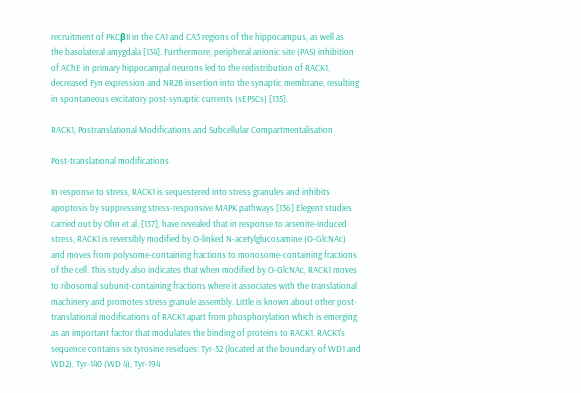recruitment of PKCβII in the CA1 and CA3 regions of the hippocampus, as well as the basolateral amygdala [134]. Furthermore, peripheral anionic site (PAS) inhibition of AChE in primary hippocampal neurons led to the redistribution of RACK1, decreased Fyn expression and NR2B insertion into the synaptic membrane, resulting in spontaneous excitatory post-synaptic currents (sEPSCs) [135].

RACK1, Postranslational Modifications and Subcellular Compartmentalisation

Post-translational modifications

In response to stress, RACK1 is sequestered into stress granules and inhibits apoptosis by suppressing stress-responsive MAPK pathways [136] Elegent studies carried out by Ohn et al, [137], have revealed that in response to arsenite-induced stress, RACK1 is reversibly modified by O-linked N-acetylglucosamine (O-GlcNAc) and moves from polysome-containing fractions to monosome-containing fractions of the cell. This study also indicates that when modified by O-GlcNAc, RACK1 moves to ribosomal subunit-containing fractions where it associates with the translational machinery and promotes stress granule assembly. Little is known about other post-translational modifications of RACK1 apart from phosphorylation which is emerging as an important factor that modulates the binding of proteins to RACK1. RACK1's sequence contains six tyrosine residues: Tyr-52 (located at the boundary of WD1 and WD2), Tyr-140 (WD 4), Tyr-194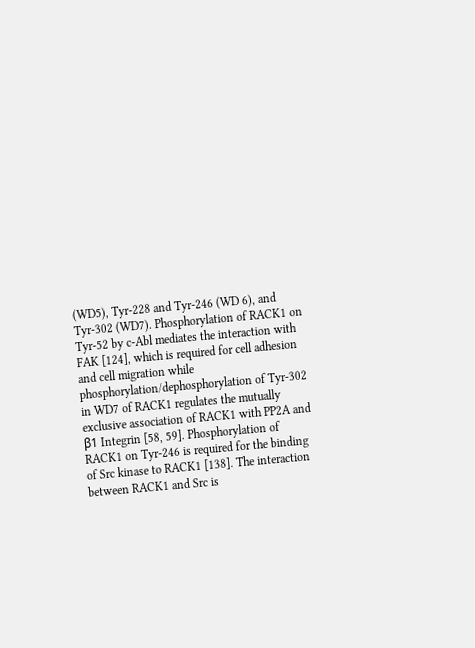(WD5), Tyr-228 and Tyr-246 (WD 6), and Tyr-302 (WD7). Phosphorylation of RACK1 on Tyr-52 by c-Abl mediates the interaction with FAK [124], which is required for cell adhesion and cell migration while phosphorylation/dephosphorylation of Tyr-302 in WD7 of RACK1 regulates the mutually exclusive association of RACK1 with PP2A and β1 Integrin [58, 59]. Phosphorylation of RACK1 on Tyr-246 is required for the binding of Src kinase to RACK1 [138]. The interaction between RACK1 and Src is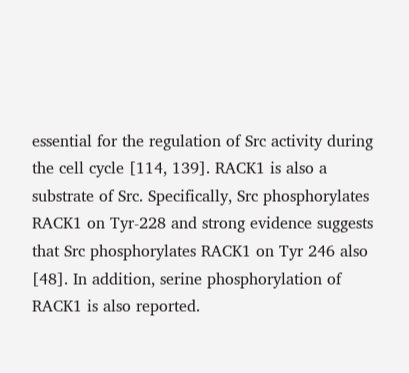essential for the regulation of Src activity during the cell cycle [114, 139]. RACK1 is also a substrate of Src. Specifically, Src phosphorylates RACK1 on Tyr-228 and strong evidence suggests that Src phosphorylates RACK1 on Tyr 246 also [48]. In addition, serine phosphorylation of RACK1 is also reported.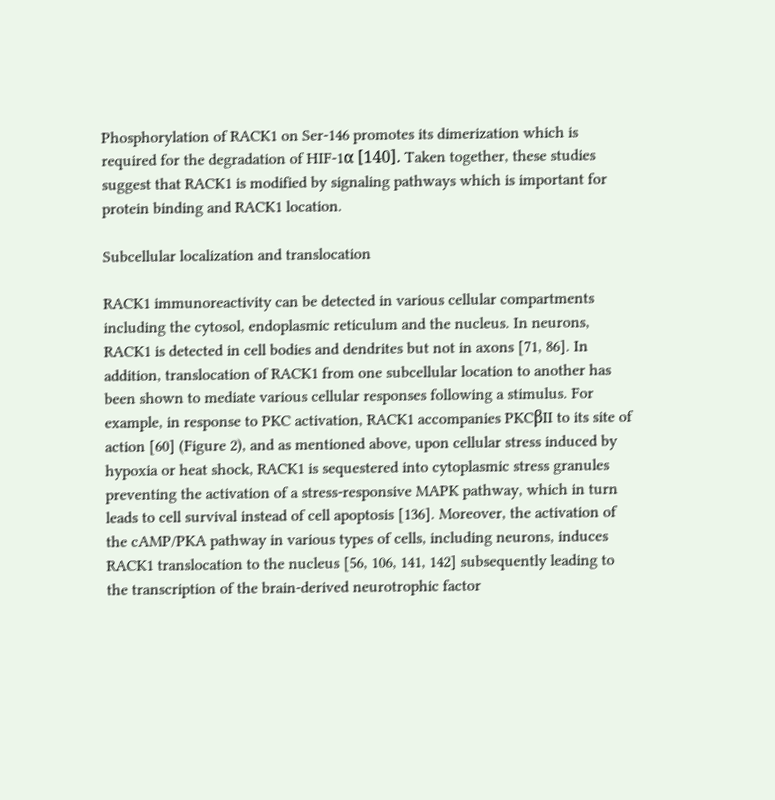Phosphorylation of RACK1 on Ser-146 promotes its dimerization which is required for the degradation of HIF-1α [140]. Taken together, these studies suggest that RACK1 is modified by signaling pathways which is important for protein binding and RACK1 location.

Subcellular localization and translocation

RACK1 immunoreactivity can be detected in various cellular compartments including the cytosol, endoplasmic reticulum and the nucleus. In neurons, RACK1 is detected in cell bodies and dendrites but not in axons [71, 86]. In addition, translocation of RACK1 from one subcellular location to another has been shown to mediate various cellular responses following a stimulus. For example, in response to PKC activation, RACK1 accompanies PKCβII to its site of action [60] (Figure 2), and as mentioned above, upon cellular stress induced by hypoxia or heat shock, RACK1 is sequestered into cytoplasmic stress granules preventing the activation of a stress-responsive MAPK pathway, which in turn leads to cell survival instead of cell apoptosis [136]. Moreover, the activation of the cAMP/PKA pathway in various types of cells, including neurons, induces RACK1 translocation to the nucleus [56, 106, 141, 142] subsequently leading to the transcription of the brain-derived neurotrophic factor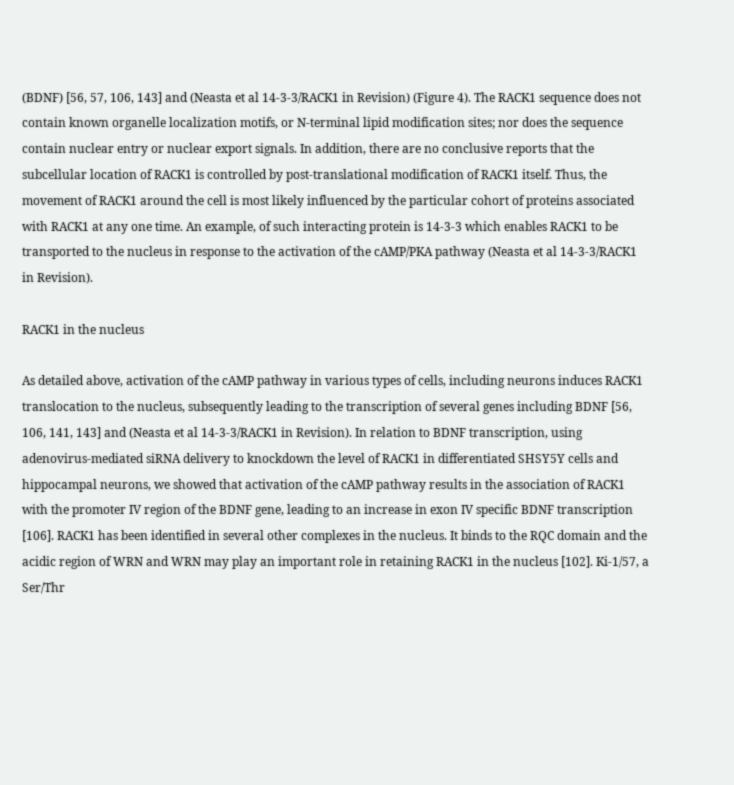(BDNF) [56, 57, 106, 143] and (Neasta et al 14-3-3/RACK1 in Revision) (Figure 4). The RACK1 sequence does not contain known organelle localization motifs, or N-terminal lipid modification sites; nor does the sequence contain nuclear entry or nuclear export signals. In addition, there are no conclusive reports that the subcellular location of RACK1 is controlled by post-translational modification of RACK1 itself. Thus, the movement of RACK1 around the cell is most likely influenced by the particular cohort of proteins associated with RACK1 at any one time. An example, of such interacting protein is 14-3-3 which enables RACK1 to be transported to the nucleus in response to the activation of the cAMP/PKA pathway (Neasta et al 14-3-3/RACK1 in Revision).

RACK1 in the nucleus

As detailed above, activation of the cAMP pathway in various types of cells, including neurons induces RACK1 translocation to the nucleus, subsequently leading to the transcription of several genes including BDNF [56, 106, 141, 143] and (Neasta et al 14-3-3/RACK1 in Revision). In relation to BDNF transcription, using adenovirus-mediated siRNA delivery to knockdown the level of RACK1 in differentiated SHSY5Y cells and hippocampal neurons, we showed that activation of the cAMP pathway results in the association of RACK1 with the promoter IV region of the BDNF gene, leading to an increase in exon IV specific BDNF transcription [106]. RACK1 has been identified in several other complexes in the nucleus. It binds to the RQC domain and the acidic region of WRN and WRN may play an important role in retaining RACK1 in the nucleus [102]. Ki-1/57, a Ser/Thr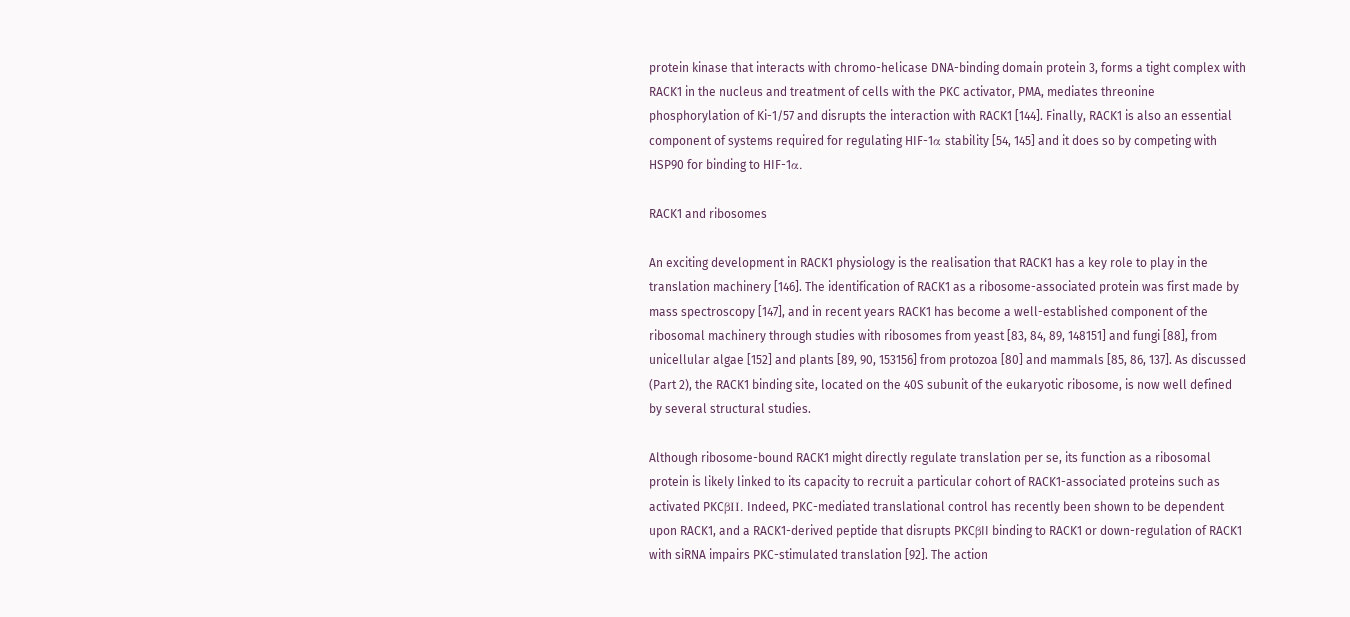protein kinase that interacts with chromo-helicase DNA-binding domain protein 3, forms a tight complex with RACK1 in the nucleus and treatment of cells with the PKC activator, PMA, mediates threonine phosphorylation of Ki-1/57 and disrupts the interaction with RACK1 [144]. Finally, RACK1 is also an essential component of systems required for regulating HIF-1α stability [54, 145] and it does so by competing with HSP90 for binding to HIF-1α.

RACK1 and ribosomes

An exciting development in RACK1 physiology is the realisation that RACK1 has a key role to play in the translation machinery [146]. The identification of RACK1 as a ribosome-associated protein was first made by mass spectroscopy [147], and in recent years RACK1 has become a well-established component of the ribosomal machinery through studies with ribosomes from yeast [83, 84, 89, 148151] and fungi [88], from unicellular algae [152] and plants [89, 90, 153156] from protozoa [80] and mammals [85, 86, 137]. As discussed (Part 2), the RACK1 binding site, located on the 40S subunit of the eukaryotic ribosome, is now well defined by several structural studies.

Although ribosome-bound RACK1 might directly regulate translation per se, its function as a ribosomal protein is likely linked to its capacity to recruit a particular cohort of RACK1-associated proteins such as activated PKCβII. Indeed, PKC-mediated translational control has recently been shown to be dependent upon RACK1, and a RACK1-derived peptide that disrupts PKCβII binding to RACK1 or down-regulation of RACK1 with siRNA impairs PKC-stimulated translation [92]. The action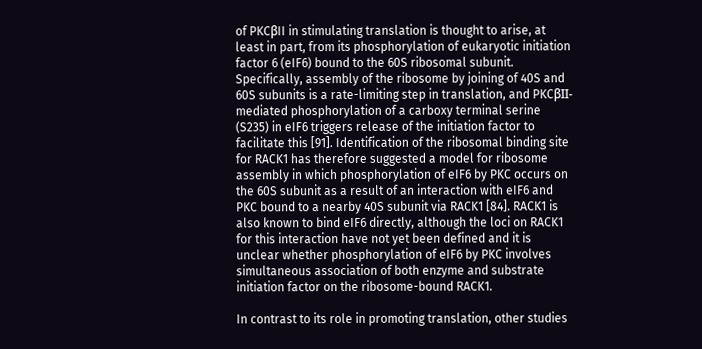of PKCβII in stimulating translation is thought to arise, at least in part, from its phosphorylation of eukaryotic initiation factor 6 (eIF6) bound to the 60S ribosomal subunit. Specifically, assembly of the ribosome by joining of 40S and 60S subunits is a rate-limiting step in translation, and PKCβII-mediated phosphorylation of a carboxy terminal serine (S235) in eIF6 triggers release of the initiation factor to facilitate this [91]. Identification of the ribosomal binding site for RACK1 has therefore suggested a model for ribosome assembly in which phosphorylation of eIF6 by PKC occurs on the 60S subunit as a result of an interaction with eIF6 and PKC bound to a nearby 40S subunit via RACK1 [84]. RACK1 is also known to bind eIF6 directly, although the loci on RACK1 for this interaction have not yet been defined and it is unclear whether phosphorylation of eIF6 by PKC involves simultaneous association of both enzyme and substrate initiation factor on the ribosome-bound RACK1.

In contrast to its role in promoting translation, other studies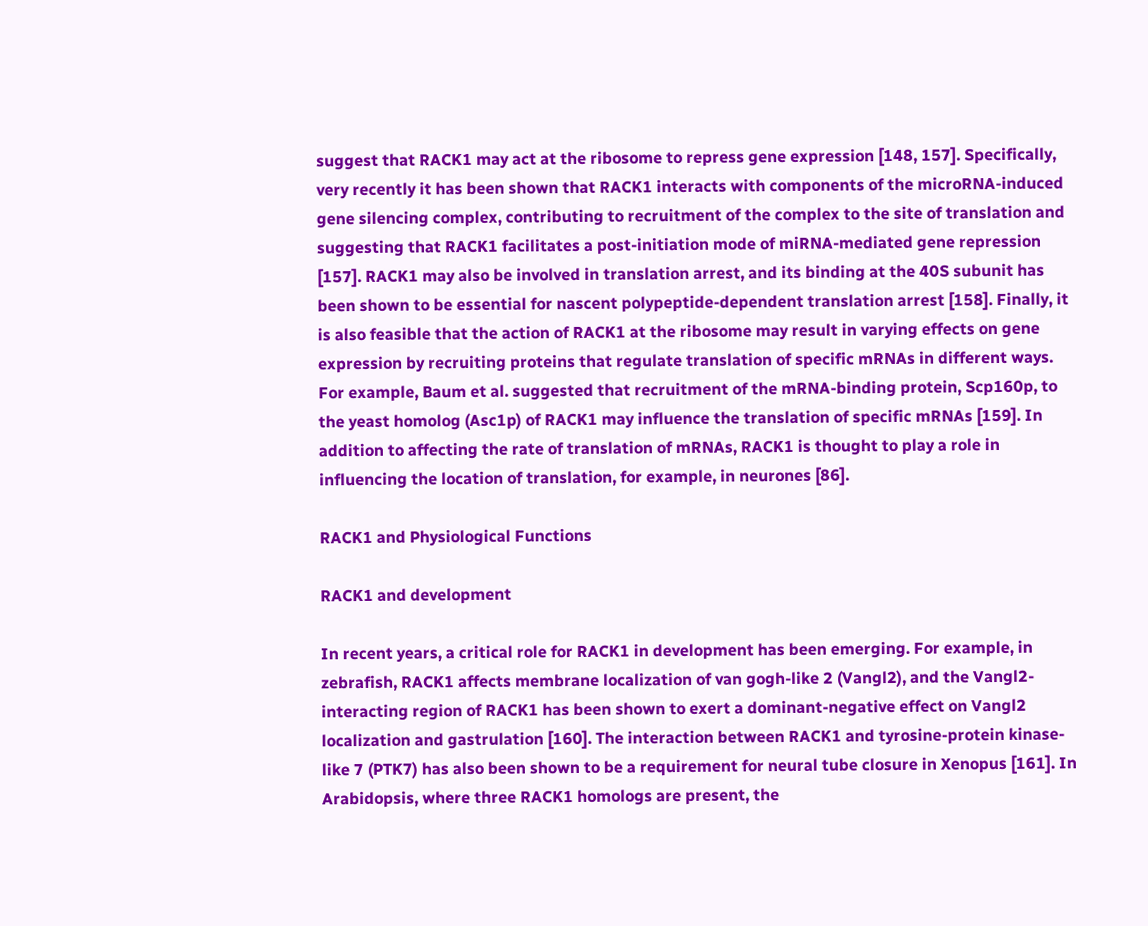suggest that RACK1 may act at the ribosome to repress gene expression [148, 157]. Specifically, very recently it has been shown that RACK1 interacts with components of the microRNA-induced gene silencing complex, contributing to recruitment of the complex to the site of translation and suggesting that RACK1 facilitates a post-initiation mode of miRNA-mediated gene repression [157]. RACK1 may also be involved in translation arrest, and its binding at the 40S subunit has been shown to be essential for nascent polypeptide-dependent translation arrest [158]. Finally, it is also feasible that the action of RACK1 at the ribosome may result in varying effects on gene expression by recruiting proteins that regulate translation of specific mRNAs in different ways. For example, Baum et al. suggested that recruitment of the mRNA-binding protein, Scp160p, to the yeast homolog (Asc1p) of RACK1 may influence the translation of specific mRNAs [159]. In addition to affecting the rate of translation of mRNAs, RACK1 is thought to play a role in influencing the location of translation, for example, in neurones [86].

RACK1 and Physiological Functions

RACK1 and development

In recent years, a critical role for RACK1 in development has been emerging. For example, in zebrafish, RACK1 affects membrane localization of van gogh-like 2 (Vangl2), and the Vangl2-interacting region of RACK1 has been shown to exert a dominant-negative effect on Vangl2 localization and gastrulation [160]. The interaction between RACK1 and tyrosine-protein kinase-like 7 (PTK7) has also been shown to be a requirement for neural tube closure in Xenopus [161]. In Arabidopsis, where three RACK1 homologs are present, the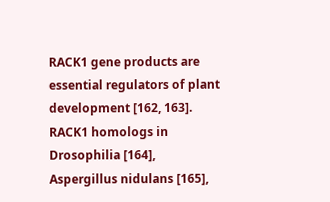RACK1 gene products are essential regulators of plant development [162, 163]. RACK1 homologs in Drosophilia [164], Aspergillus nidulans [165],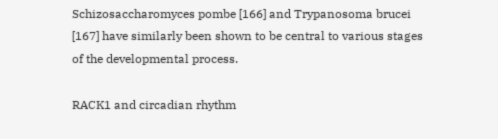Schizosaccharomyces pombe [166] and Trypanosoma brucei [167] have similarly been shown to be central to various stages of the developmental process.

RACK1 and circadian rhythm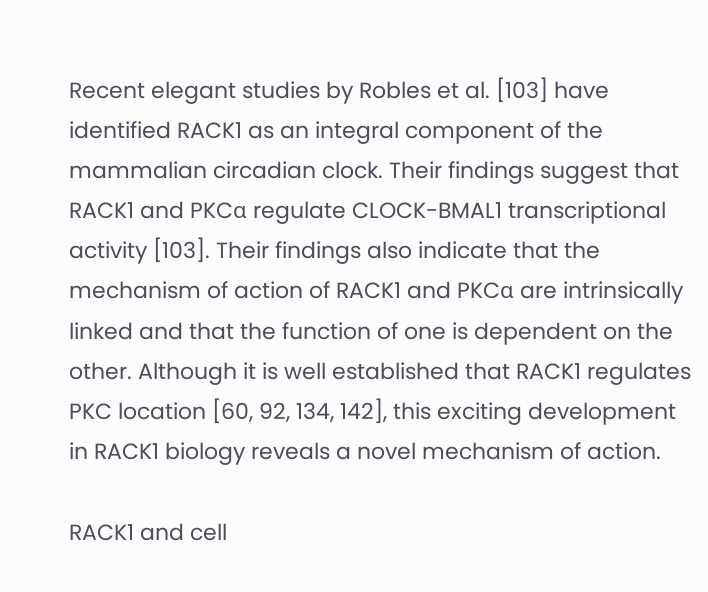Recent elegant studies by Robles et al. [103] have identified RACK1 as an integral component of the mammalian circadian clock. Their findings suggest that RACK1 and PKCα regulate CLOCK-BMAL1 transcriptional activity [103]. Their findings also indicate that the mechanism of action of RACK1 and PKCα are intrinsically linked and that the function of one is dependent on the other. Although it is well established that RACK1 regulates PKC location [60, 92, 134, 142], this exciting development in RACK1 biology reveals a novel mechanism of action.

RACK1 and cell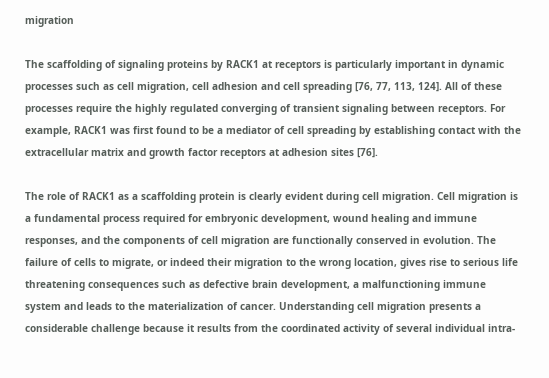migration

The scaffolding of signaling proteins by RACK1 at receptors is particularly important in dynamic processes such as cell migration, cell adhesion and cell spreading [76, 77, 113, 124]. All of these processes require the highly regulated converging of transient signaling between receptors. For example, RACK1 was first found to be a mediator of cell spreading by establishing contact with the extracellular matrix and growth factor receptors at adhesion sites [76].

The role of RACK1 as a scaffolding protein is clearly evident during cell migration. Cell migration is a fundamental process required for embryonic development, wound healing and immune responses, and the components of cell migration are functionally conserved in evolution. The failure of cells to migrate, or indeed their migration to the wrong location, gives rise to serious life threatening consequences such as defective brain development, a malfunctioning immune system and leads to the materialization of cancer. Understanding cell migration presents a considerable challenge because it results from the coordinated activity of several individual intra-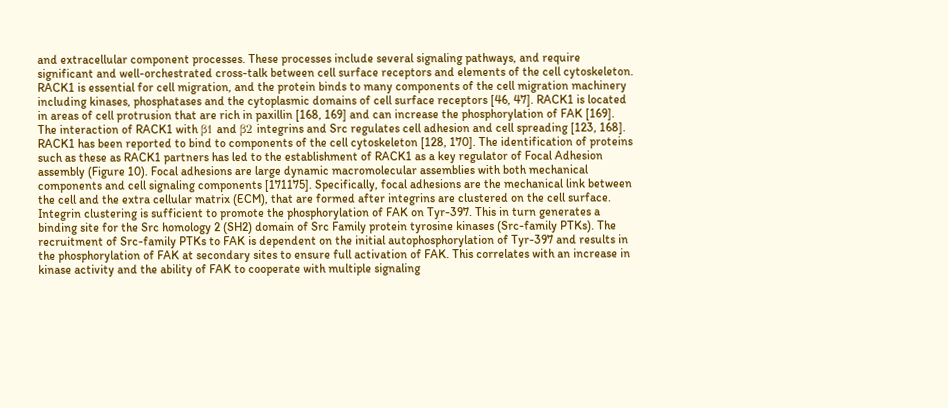and extracellular component processes. These processes include several signaling pathways, and require significant and well-orchestrated cross-talk between cell surface receptors and elements of the cell cytoskeleton. RACK1 is essential for cell migration, and the protein binds to many components of the cell migration machinery including kinases, phosphatases and the cytoplasmic domains of cell surface receptors [46, 47]. RACK1 is located in areas of cell protrusion that are rich in paxillin [168, 169] and can increase the phosphorylation of FAK [169]. The interaction of RACK1 with β1 and β2 integrins and Src regulates cell adhesion and cell spreading [123, 168]. RACK1 has been reported to bind to components of the cell cytoskeleton [128, 170]. The identification of proteins such as these as RACK1 partners has led to the establishment of RACK1 as a key regulator of Focal Adhesion assembly (Figure 10). Focal adhesions are large dynamic macromolecular assemblies with both mechanical components and cell signaling components [171175]. Specifically, focal adhesions are the mechanical link between the cell and the extra cellular matrix (ECM), that are formed after integrins are clustered on the cell surface. Integrin clustering is sufficient to promote the phosphorylation of FAK on Tyr-397. This in turn generates a binding site for the Src homology 2 (SH2) domain of Src Family protein tyrosine kinases (Src-family PTKs). The recruitment of Src-family PTKs to FAK is dependent on the initial autophosphorylation of Tyr-397 and results in the phosphorylation of FAK at secondary sites to ensure full activation of FAK. This correlates with an increase in kinase activity and the ability of FAK to cooperate with multiple signaling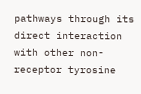pathways through its direct interaction with other non-receptor tyrosine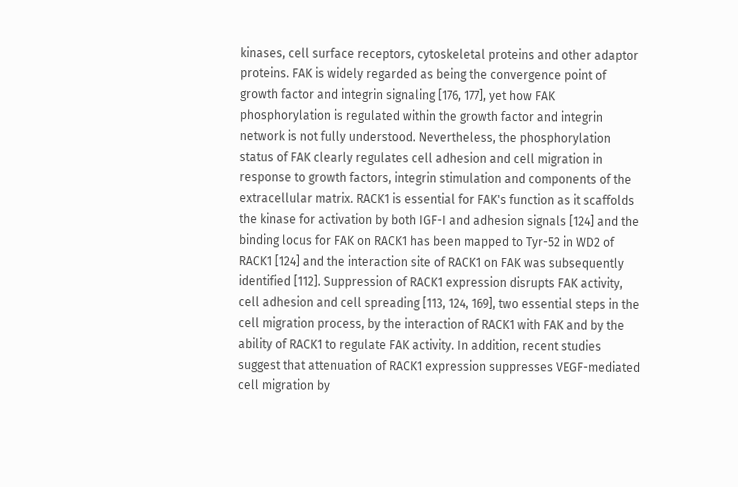kinases, cell surface receptors, cytoskeletal proteins and other adaptor proteins. FAK is widely regarded as being the convergence point of growth factor and integrin signaling [176, 177], yet how FAK phosphorylation is regulated within the growth factor and integrin network is not fully understood. Nevertheless, the phosphorylation status of FAK clearly regulates cell adhesion and cell migration in response to growth factors, integrin stimulation and components of the extracellular matrix. RACK1 is essential for FAK's function as it scaffolds the kinase for activation by both IGF-I and adhesion signals [124] and the binding locus for FAK on RACK1 has been mapped to Tyr-52 in WD2 of RACK1 [124] and the interaction site of RACK1 on FAK was subsequently identified [112]. Suppression of RACK1 expression disrupts FAK activity, cell adhesion and cell spreading [113, 124, 169], two essential steps in the cell migration process, by the interaction of RACK1 with FAK and by the ability of RACK1 to regulate FAK activity. In addition, recent studies suggest that attenuation of RACK1 expression suppresses VEGF-mediated cell migration by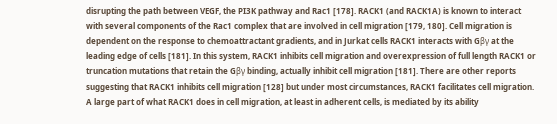disrupting the path between VEGF, the PI3K pathway and Rac1 [178]. RACK1 (and RACK1A) is known to interact with several components of the Rac1 complex that are involved in cell migration [179, 180]. Cell migration is dependent on the response to chemoattractant gradients, and in Jurkat cells RACK1 interacts with Gβγ at the leading edge of cells [181]. In this system, RACK1 inhibits cell migration and overexpression of full length RACK1 or truncation mutations that retain the Gβγ binding, actually inhibit cell migration [181]. There are other reports suggesting that RACK1 inhibits cell migration [128] but under most circumstances, RACK1 facilitates cell migration. A large part of what RACK1 does in cell migration, at least in adherent cells, is mediated by its ability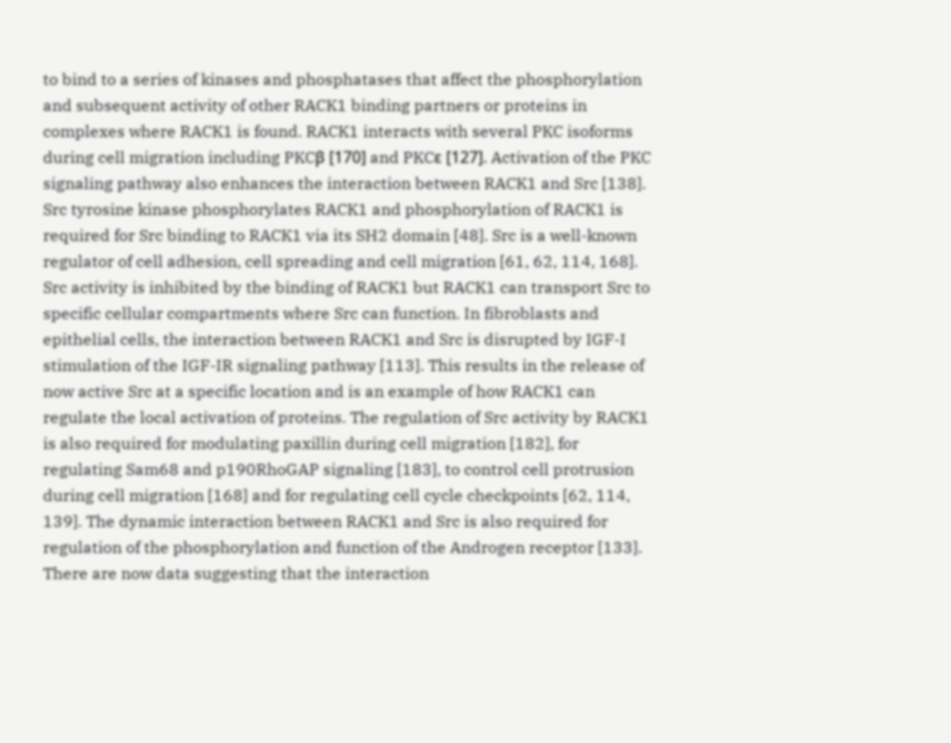to bind to a series of kinases and phosphatases that affect the phosphorylation and subsequent activity of other RACK1 binding partners or proteins in complexes where RACK1 is found. RACK1 interacts with several PKC isoforms during cell migration including PKCβ [170] and PKCε [127]. Activation of the PKC signaling pathway also enhances the interaction between RACK1 and Src [138]. Src tyrosine kinase phosphorylates RACK1 and phosphorylation of RACK1 is required for Src binding to RACK1 via its SH2 domain [48]. Src is a well-known regulator of cell adhesion, cell spreading and cell migration [61, 62, 114, 168]. Src activity is inhibited by the binding of RACK1 but RACK1 can transport Src to specific cellular compartments where Src can function. In fibroblasts and epithelial cells, the interaction between RACK1 and Src is disrupted by IGF-I stimulation of the IGF-IR signaling pathway [113]. This results in the release of now active Src at a specific location and is an example of how RACK1 can regulate the local activation of proteins. The regulation of Src activity by RACK1 is also required for modulating paxillin during cell migration [182], for regulating Sam68 and p190RhoGAP signaling [183], to control cell protrusion during cell migration [168] and for regulating cell cycle checkpoints [62, 114, 139]. The dynamic interaction between RACK1 and Src is also required for regulation of the phosphorylation and function of the Androgen receptor [133]. There are now data suggesting that the interaction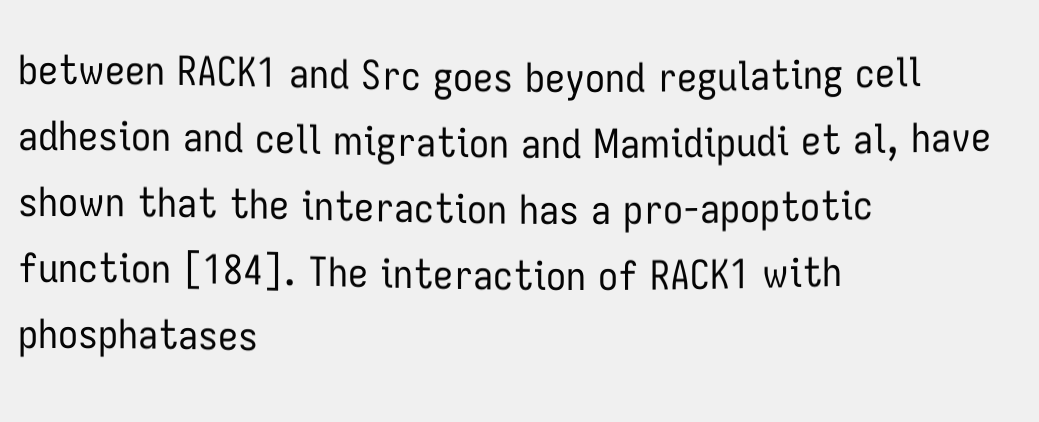between RACK1 and Src goes beyond regulating cell adhesion and cell migration and Mamidipudi et al, have shown that the interaction has a pro-apoptotic function [184]. The interaction of RACK1 with phosphatases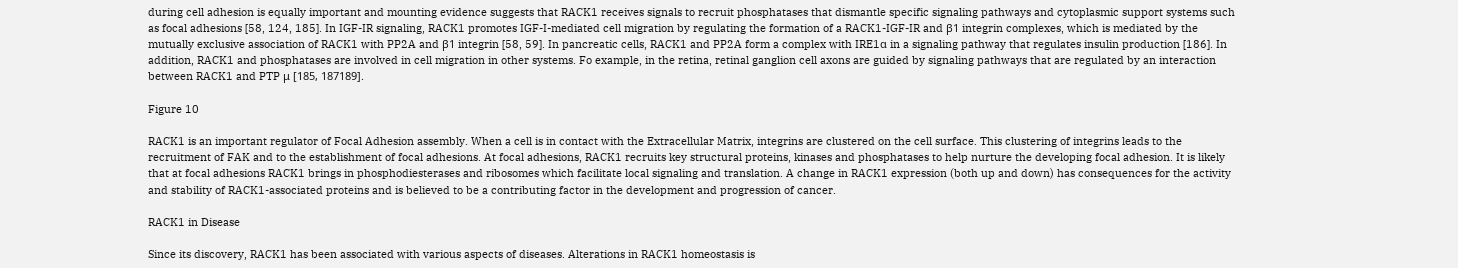during cell adhesion is equally important and mounting evidence suggests that RACK1 receives signals to recruit phosphatases that dismantle specific signaling pathways and cytoplasmic support systems such as focal adhesions [58, 124, 185]. In IGF-IR signaling, RACK1 promotes IGF-I-mediated cell migration by regulating the formation of a RACK1-IGF-IR and β1 integrin complexes, which is mediated by the mutually exclusive association of RACK1 with PP2A and β1 integrin [58, 59]. In pancreatic cells, RACK1 and PP2A form a complex with IRE1α in a signaling pathway that regulates insulin production [186]. In addition, RACK1 and phosphatases are involved in cell migration in other systems. Fo example, in the retina, retinal ganglion cell axons are guided by signaling pathways that are regulated by an interaction between RACK1 and PTP μ [185, 187189].

Figure 10

RACK1 is an important regulator of Focal Adhesion assembly. When a cell is in contact with the Extracellular Matrix, integrins are clustered on the cell surface. This clustering of integrins leads to the recruitment of FAK and to the establishment of focal adhesions. At focal adhesions, RACK1 recruits key structural proteins, kinases and phosphatases to help nurture the developing focal adhesion. It is likely that at focal adhesions RACK1 brings in phosphodiesterases and ribosomes which facilitate local signaling and translation. A change in RACK1 expression (both up and down) has consequences for the activity and stability of RACK1-associated proteins and is believed to be a contributing factor in the development and progression of cancer.

RACK1 in Disease

Since its discovery, RACK1 has been associated with various aspects of diseases. Alterations in RACK1 homeostasis is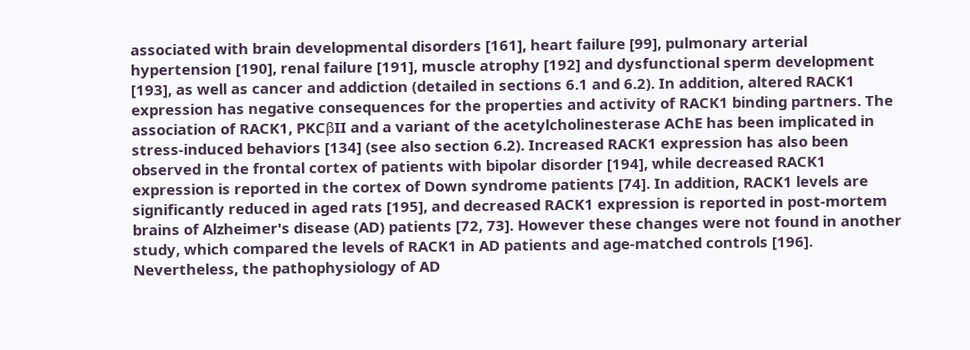associated with brain developmental disorders [161], heart failure [99], pulmonary arterial hypertension [190], renal failure [191], muscle atrophy [192] and dysfunctional sperm development [193], as well as cancer and addiction (detailed in sections 6.1 and 6.2). In addition, altered RACK1 expression has negative consequences for the properties and activity of RACK1 binding partners. The association of RACK1, PKCβII and a variant of the acetylcholinesterase AChE has been implicated in stress-induced behaviors [134] (see also section 6.2). Increased RACK1 expression has also been observed in the frontal cortex of patients with bipolar disorder [194], while decreased RACK1 expression is reported in the cortex of Down syndrome patients [74]. In addition, RACK1 levels are significantly reduced in aged rats [195], and decreased RACK1 expression is reported in post-mortem brains of Alzheimer's disease (AD) patients [72, 73]. However these changes were not found in another study, which compared the levels of RACK1 in AD patients and age-matched controls [196]. Nevertheless, the pathophysiology of AD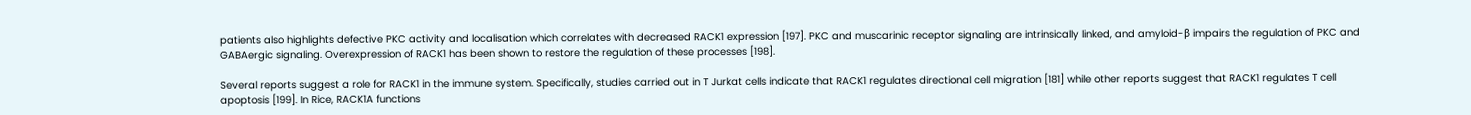patients also highlights defective PKC activity and localisation which correlates with decreased RACK1 expression [197]. PKC and muscarinic receptor signaling are intrinsically linked, and amyloid-β impairs the regulation of PKC and GABAergic signaling. Overexpression of RACK1 has been shown to restore the regulation of these processes [198].

Several reports suggest a role for RACK1 in the immune system. Specifically, studies carried out in T Jurkat cells indicate that RACK1 regulates directional cell migration [181] while other reports suggest that RACK1 regulates T cell apoptosis [199]. In Rice, RACK1A functions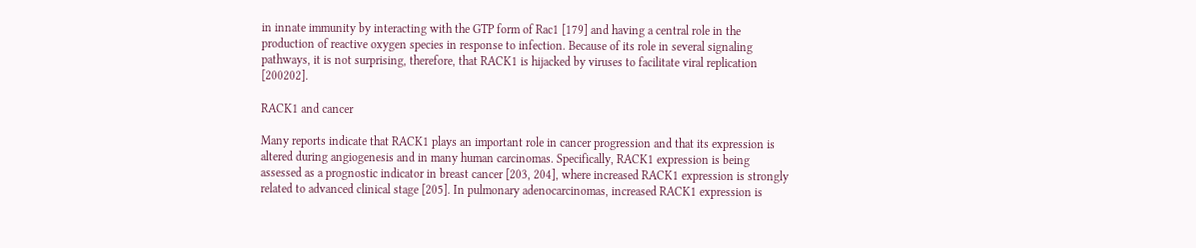in innate immunity by interacting with the GTP form of Rac1 [179] and having a central role in the production of reactive oxygen species in response to infection. Because of its role in several signaling pathways, it is not surprising, therefore, that RACK1 is hijacked by viruses to facilitate viral replication [200202].

RACK1 and cancer

Many reports indicate that RACK1 plays an important role in cancer progression and that its expression is altered during angiogenesis and in many human carcinomas. Specifically, RACK1 expression is being assessed as a prognostic indicator in breast cancer [203, 204], where increased RACK1 expression is strongly related to advanced clinical stage [205]. In pulmonary adenocarcinomas, increased RACK1 expression is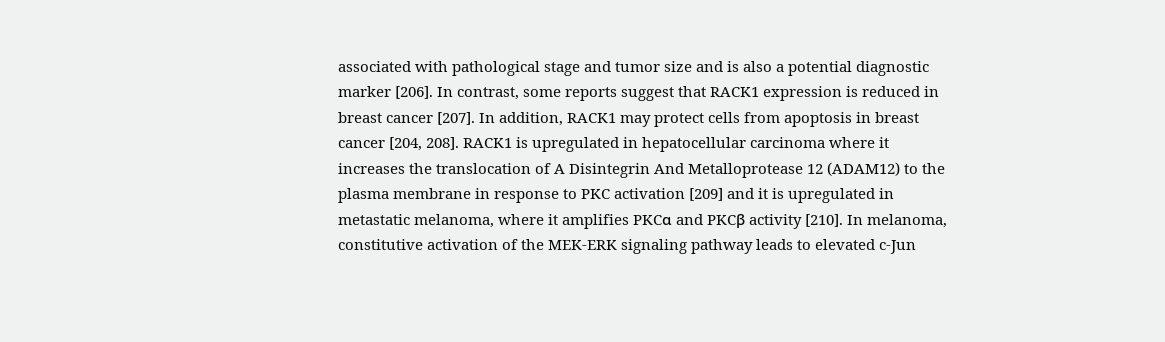associated with pathological stage and tumor size and is also a potential diagnostic marker [206]. In contrast, some reports suggest that RACK1 expression is reduced in breast cancer [207]. In addition, RACK1 may protect cells from apoptosis in breast cancer [204, 208]. RACK1 is upregulated in hepatocellular carcinoma where it increases the translocation of A Disintegrin And Metalloprotease 12 (ADAM12) to the plasma membrane in response to PKC activation [209] and it is upregulated in metastatic melanoma, where it amplifies PKCα and PKCβ activity [210]. In melanoma, constitutive activation of the MEK-ERK signaling pathway leads to elevated c-Jun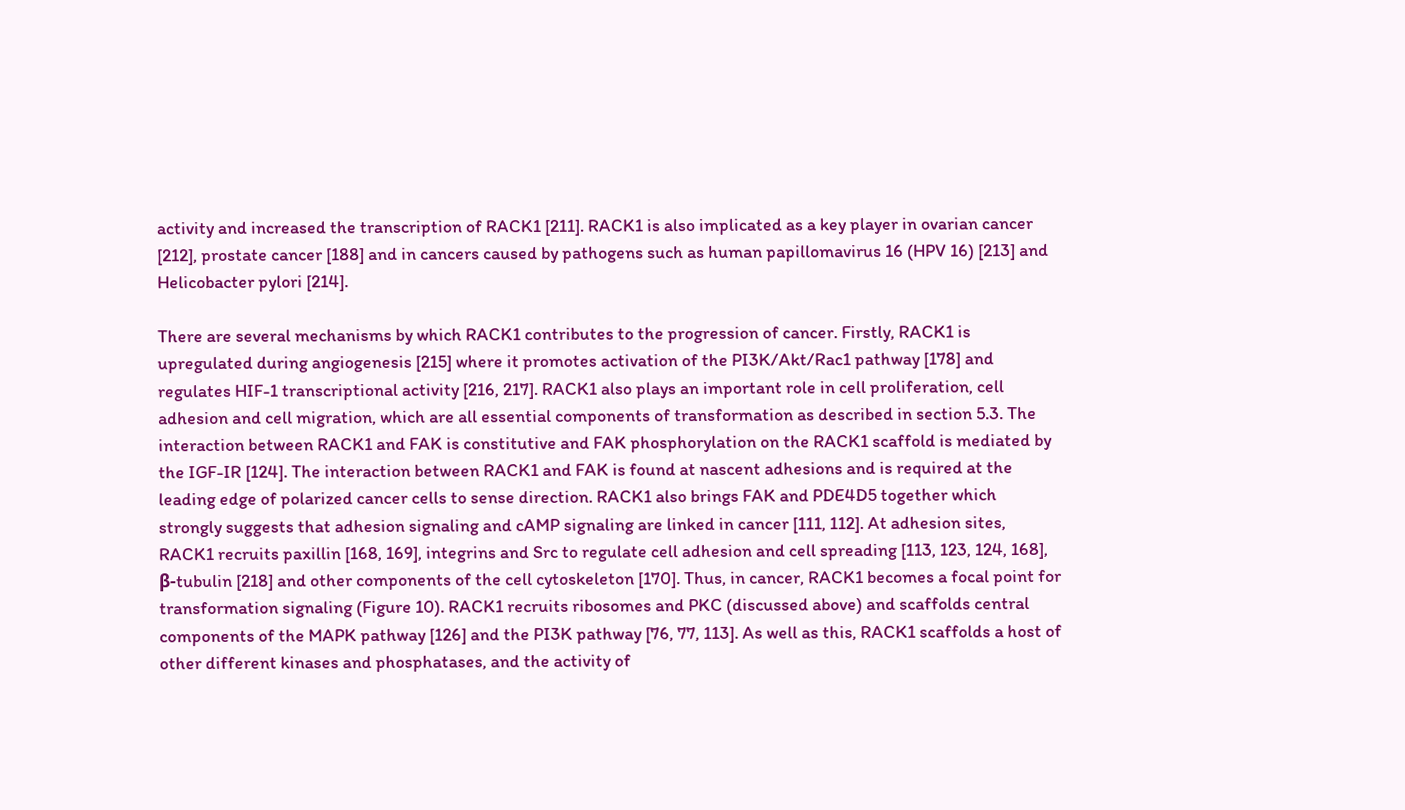activity and increased the transcription of RACK1 [211]. RACK1 is also implicated as a key player in ovarian cancer [212], prostate cancer [188] and in cancers caused by pathogens such as human papillomavirus 16 (HPV 16) [213] and Helicobacter pylori [214].

There are several mechanisms by which RACK1 contributes to the progression of cancer. Firstly, RACK1 is upregulated during angiogenesis [215] where it promotes activation of the PI3K/Akt/Rac1 pathway [178] and regulates HIF-1 transcriptional activity [216, 217]. RACK1 also plays an important role in cell proliferation, cell adhesion and cell migration, which are all essential components of transformation as described in section 5.3. The interaction between RACK1 and FAK is constitutive and FAK phosphorylation on the RACK1 scaffold is mediated by the IGF-IR [124]. The interaction between RACK1 and FAK is found at nascent adhesions and is required at the leading edge of polarized cancer cells to sense direction. RACK1 also brings FAK and PDE4D5 together which strongly suggests that adhesion signaling and cAMP signaling are linked in cancer [111, 112]. At adhesion sites, RACK1 recruits paxillin [168, 169], integrins and Src to regulate cell adhesion and cell spreading [113, 123, 124, 168], β-tubulin [218] and other components of the cell cytoskeleton [170]. Thus, in cancer, RACK1 becomes a focal point for transformation signaling (Figure 10). RACK1 recruits ribosomes and PKC (discussed above) and scaffolds central components of the MAPK pathway [126] and the PI3K pathway [76, 77, 113]. As well as this, RACK1 scaffolds a host of other different kinases and phosphatases, and the activity of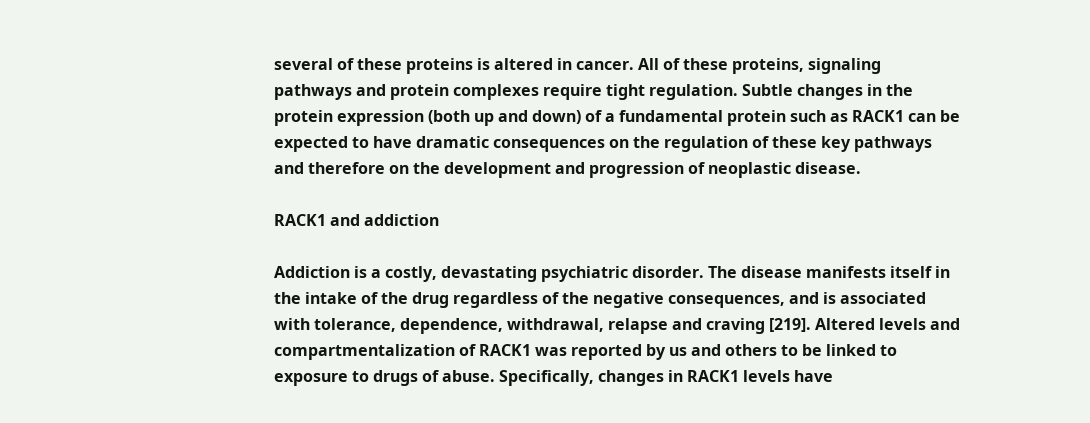several of these proteins is altered in cancer. All of these proteins, signaling pathways and protein complexes require tight regulation. Subtle changes in the protein expression (both up and down) of a fundamental protein such as RACK1 can be expected to have dramatic consequences on the regulation of these key pathways and therefore on the development and progression of neoplastic disease.

RACK1 and addiction

Addiction is a costly, devastating psychiatric disorder. The disease manifests itself in the intake of the drug regardless of the negative consequences, and is associated with tolerance, dependence, withdrawal, relapse and craving [219]. Altered levels and compartmentalization of RACK1 was reported by us and others to be linked to exposure to drugs of abuse. Specifically, changes in RACK1 levels have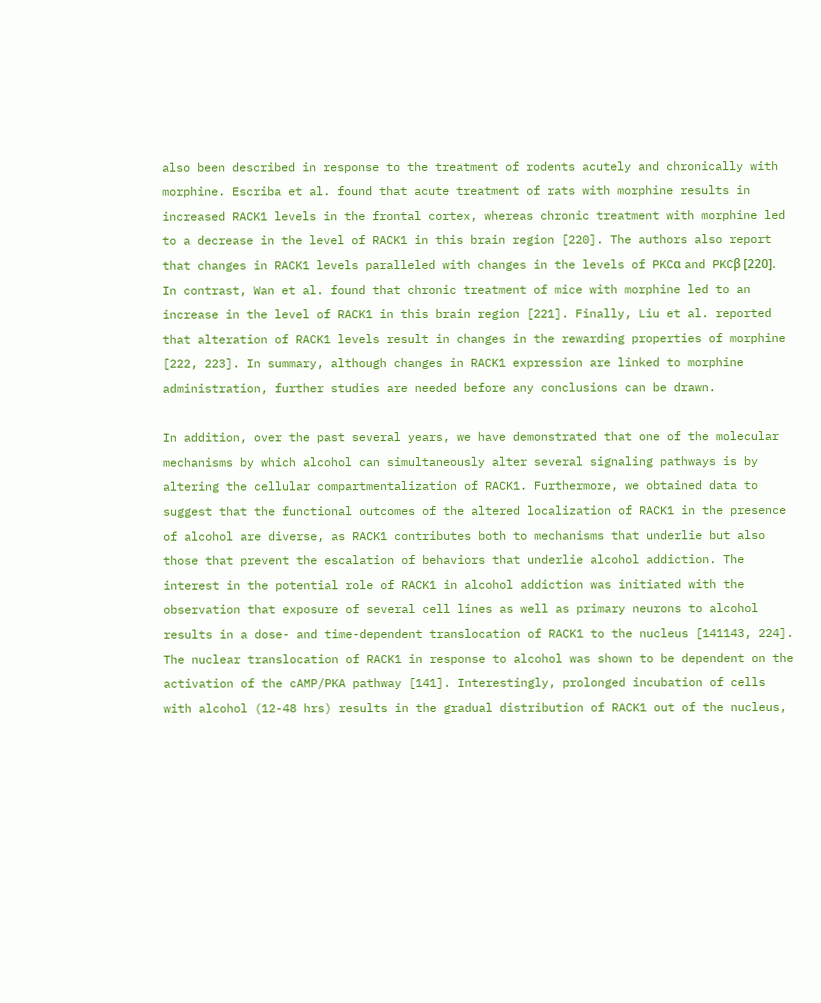also been described in response to the treatment of rodents acutely and chronically with morphine. Escriba et al. found that acute treatment of rats with morphine results in increased RACK1 levels in the frontal cortex, whereas chronic treatment with morphine led to a decrease in the level of RACK1 in this brain region [220]. The authors also report that changes in RACK1 levels paralleled with changes in the levels of PKCα and PKCβ [220]. In contrast, Wan et al. found that chronic treatment of mice with morphine led to an increase in the level of RACK1 in this brain region [221]. Finally, Liu et al. reported that alteration of RACK1 levels result in changes in the rewarding properties of morphine [222, 223]. In summary, although changes in RACK1 expression are linked to morphine administration, further studies are needed before any conclusions can be drawn.

In addition, over the past several years, we have demonstrated that one of the molecular mechanisms by which alcohol can simultaneously alter several signaling pathways is by altering the cellular compartmentalization of RACK1. Furthermore, we obtained data to suggest that the functional outcomes of the altered localization of RACK1 in the presence of alcohol are diverse, as RACK1 contributes both to mechanisms that underlie but also those that prevent the escalation of behaviors that underlie alcohol addiction. The interest in the potential role of RACK1 in alcohol addiction was initiated with the observation that exposure of several cell lines as well as primary neurons to alcohol results in a dose- and time-dependent translocation of RACK1 to the nucleus [141143, 224]. The nuclear translocation of RACK1 in response to alcohol was shown to be dependent on the activation of the cAMP/PKA pathway [141]. Interestingly, prolonged incubation of cells with alcohol (12-48 hrs) results in the gradual distribution of RACK1 out of the nucleus,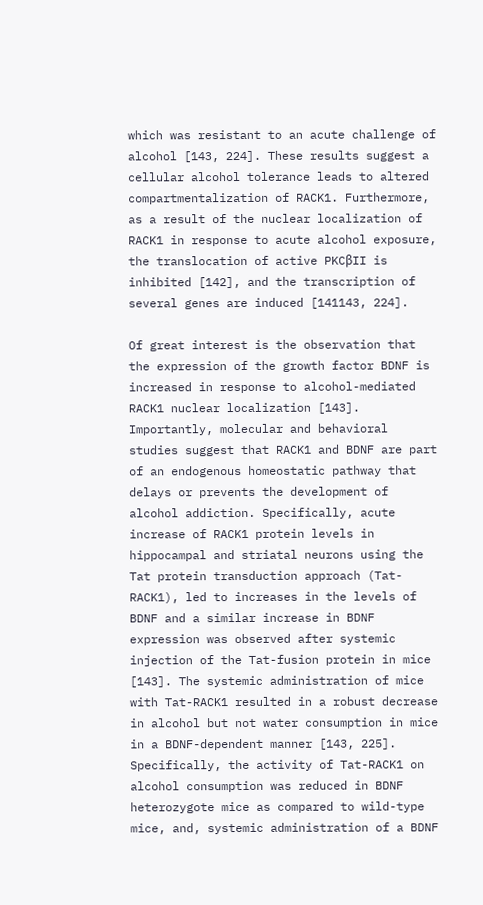which was resistant to an acute challenge of alcohol [143, 224]. These results suggest a cellular alcohol tolerance leads to altered compartmentalization of RACK1. Furthermore, as a result of the nuclear localization of RACK1 in response to acute alcohol exposure, the translocation of active PKCβII is inhibited [142], and the transcription of several genes are induced [141143, 224].

Of great interest is the observation that the expression of the growth factor BDNF is increased in response to alcohol-mediated RACK1 nuclear localization [143]. Importantly, molecular and behavioral studies suggest that RACK1 and BDNF are part of an endogenous homeostatic pathway that delays or prevents the development of alcohol addiction. Specifically, acute increase of RACK1 protein levels in hippocampal and striatal neurons using the Tat protein transduction approach (Tat-RACK1), led to increases in the levels of BDNF and a similar increase in BDNF expression was observed after systemic injection of the Tat-fusion protein in mice [143]. The systemic administration of mice with Tat-RACK1 resulted in a robust decrease in alcohol but not water consumption in mice in a BDNF-dependent manner [143, 225]. Specifically, the activity of Tat-RACK1 on alcohol consumption was reduced in BDNF heterozygote mice as compared to wild-type mice, and, systemic administration of a BDNF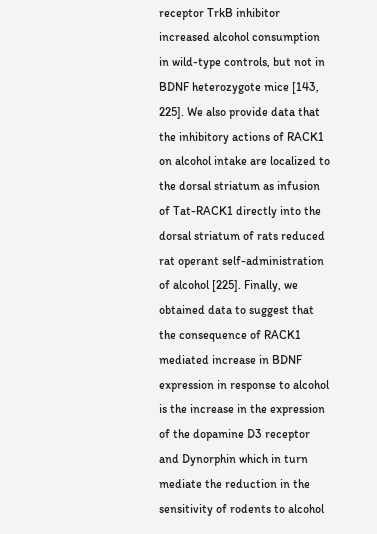receptor TrkB inhibitor increased alcohol consumption in wild-type controls, but not in BDNF heterozygote mice [143, 225]. We also provide data that the inhibitory actions of RACK1 on alcohol intake are localized to the dorsal striatum as infusion of Tat-RACK1 directly into the dorsal striatum of rats reduced rat operant self-administration of alcohol [225]. Finally, we obtained data to suggest that the consequence of RACK1 mediated increase in BDNF expression in response to alcohol is the increase in the expression of the dopamine D3 receptor and Dynorphin which in turn mediate the reduction in the sensitivity of rodents to alcohol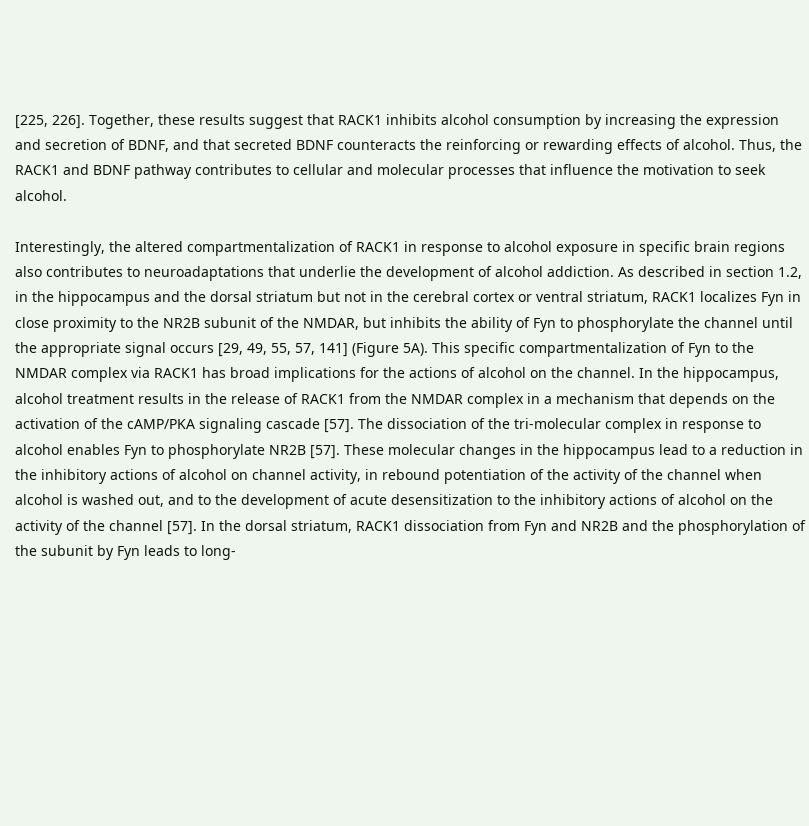[225, 226]. Together, these results suggest that RACK1 inhibits alcohol consumption by increasing the expression and secretion of BDNF, and that secreted BDNF counteracts the reinforcing or rewarding effects of alcohol. Thus, the RACK1 and BDNF pathway contributes to cellular and molecular processes that influence the motivation to seek alcohol.

Interestingly, the altered compartmentalization of RACK1 in response to alcohol exposure in specific brain regions also contributes to neuroadaptations that underlie the development of alcohol addiction. As described in section 1.2, in the hippocampus and the dorsal striatum but not in the cerebral cortex or ventral striatum, RACK1 localizes Fyn in close proximity to the NR2B subunit of the NMDAR, but inhibits the ability of Fyn to phosphorylate the channel until the appropriate signal occurs [29, 49, 55, 57, 141] (Figure 5A). This specific compartmentalization of Fyn to the NMDAR complex via RACK1 has broad implications for the actions of alcohol on the channel. In the hippocampus, alcohol treatment results in the release of RACK1 from the NMDAR complex in a mechanism that depends on the activation of the cAMP/PKA signaling cascade [57]. The dissociation of the tri-molecular complex in response to alcohol enables Fyn to phosphorylate NR2B [57]. These molecular changes in the hippocampus lead to a reduction in the inhibitory actions of alcohol on channel activity, in rebound potentiation of the activity of the channel when alcohol is washed out, and to the development of acute desensitization to the inhibitory actions of alcohol on the activity of the channel [57]. In the dorsal striatum, RACK1 dissociation from Fyn and NR2B and the phosphorylation of the subunit by Fyn leads to long-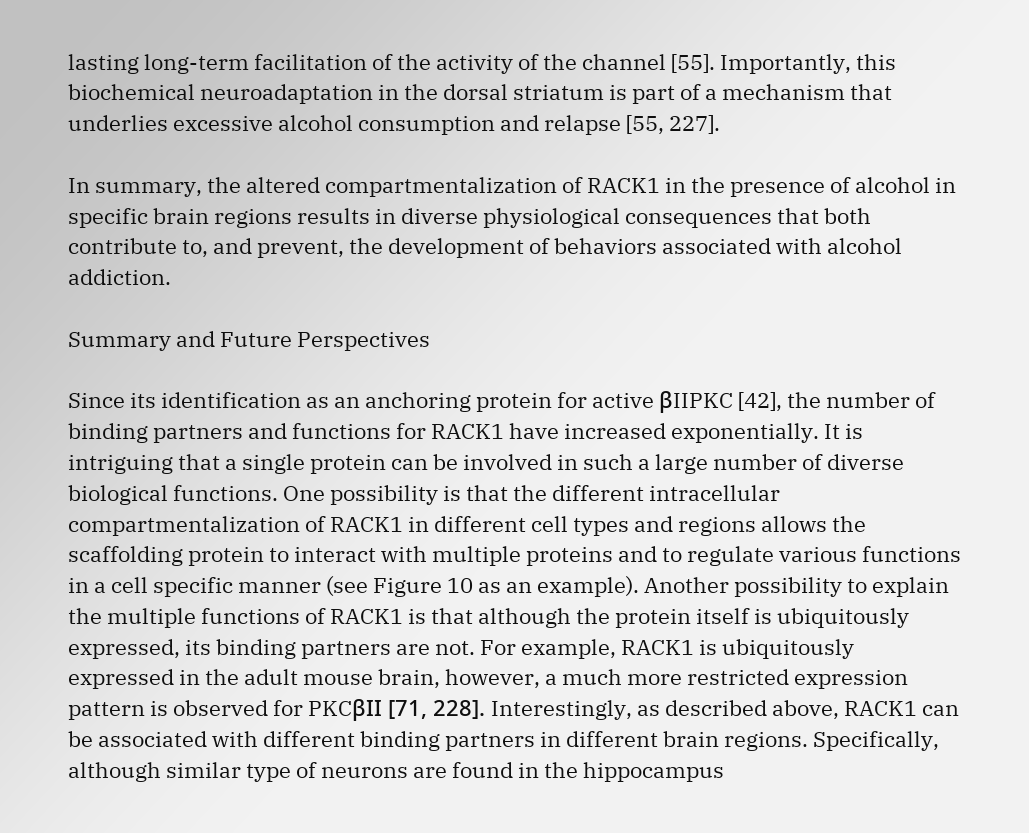lasting long-term facilitation of the activity of the channel [55]. Importantly, this biochemical neuroadaptation in the dorsal striatum is part of a mechanism that underlies excessive alcohol consumption and relapse [55, 227].

In summary, the altered compartmentalization of RACK1 in the presence of alcohol in specific brain regions results in diverse physiological consequences that both contribute to, and prevent, the development of behaviors associated with alcohol addiction.

Summary and Future Perspectives

Since its identification as an anchoring protein for active βIIPKC [42], the number of binding partners and functions for RACK1 have increased exponentially. It is intriguing that a single protein can be involved in such a large number of diverse biological functions. One possibility is that the different intracellular compartmentalization of RACK1 in different cell types and regions allows the scaffolding protein to interact with multiple proteins and to regulate various functions in a cell specific manner (see Figure 10 as an example). Another possibility to explain the multiple functions of RACK1 is that although the protein itself is ubiquitously expressed, its binding partners are not. For example, RACK1 is ubiquitously expressed in the adult mouse brain, however, a much more restricted expression pattern is observed for PKCβII [71, 228]. Interestingly, as described above, RACK1 can be associated with different binding partners in different brain regions. Specifically, although similar type of neurons are found in the hippocampus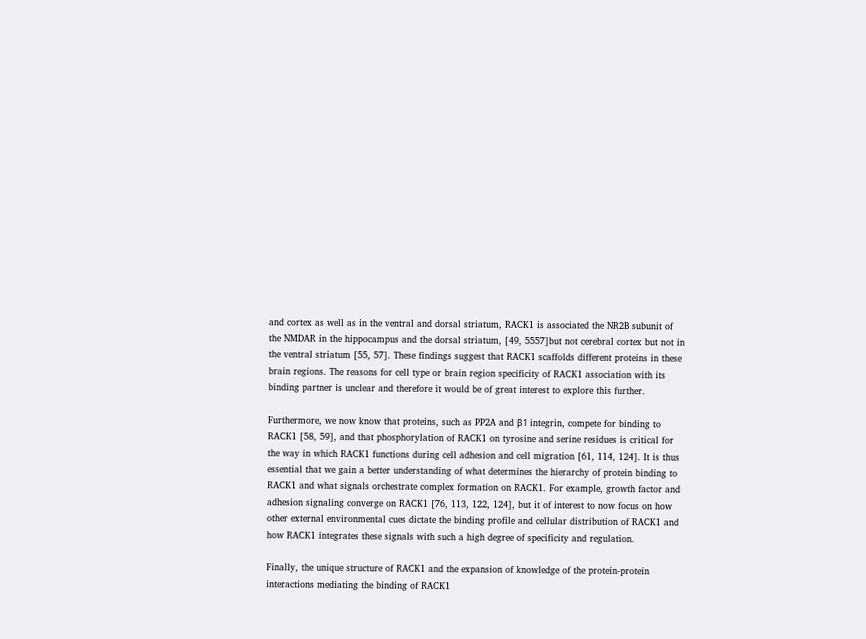and cortex as well as in the ventral and dorsal striatum, RACK1 is associated the NR2B subunit of the NMDAR in the hippocampus and the dorsal striatum, [49, 5557]but not cerebral cortex but not in the ventral striatum [55, 57]. These findings suggest that RACK1 scaffolds different proteins in these brain regions. The reasons for cell type or brain region specificity of RACK1 association with its binding partner is unclear and therefore it would be of great interest to explore this further.

Furthermore, we now know that proteins, such as PP2A and β1 integrin, compete for binding to RACK1 [58, 59], and that phosphorylation of RACK1 on tyrosine and serine residues is critical for the way in which RACK1 functions during cell adhesion and cell migration [61, 114, 124]. It is thus essential that we gain a better understanding of what determines the hierarchy of protein binding to RACK1 and what signals orchestrate complex formation on RACK1. For example, growth factor and adhesion signaling converge on RACK1 [76, 113, 122, 124], but it of interest to now focus on how other external environmental cues dictate the binding profile and cellular distribution of RACK1 and how RACK1 integrates these signals with such a high degree of specificity and regulation.

Finally, the unique structure of RACK1 and the expansion of knowledge of the protein-protein interactions mediating the binding of RACK1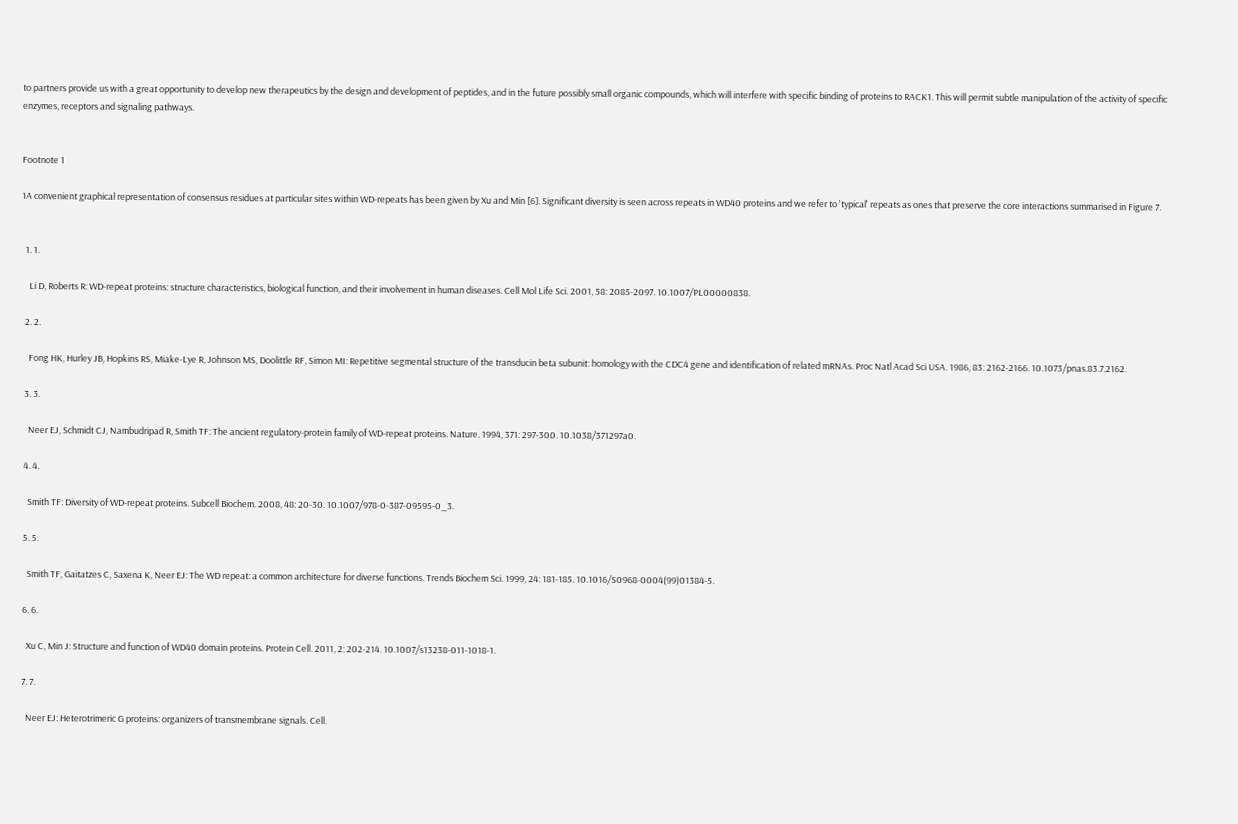to partners provide us with a great opportunity to develop new therapeutics by the design and development of peptides, and in the future possibly small organic compounds, which will interfere with specific binding of proteins to RACK1. This will permit subtle manipulation of the activity of specific enzymes, receptors and signaling pathways.


Footnote 1

1A convenient graphical representation of consensus residues at particular sites within WD-repeats has been given by Xu and Min [6]. Significant diversity is seen across repeats in WD40 proteins and we refer to 'typical' repeats as ones that preserve the core interactions summarised in Figure 7.


  1. 1.

    Li D, Roberts R: WD-repeat proteins: structure characteristics, biological function, and their involvement in human diseases. Cell Mol Life Sci. 2001, 58: 2085-2097. 10.1007/PL00000838.

  2. 2.

    Fong HK, Hurley JB, Hopkins RS, Miake-Lye R, Johnson MS, Doolittle RF, Simon MI: Repetitive segmental structure of the transducin beta subunit: homology with the CDC4 gene and identification of related mRNAs. Proc Natl Acad Sci USA. 1986, 83: 2162-2166. 10.1073/pnas.83.7.2162.

  3. 3.

    Neer EJ, Schmidt CJ, Nambudripad R, Smith TF: The ancient regulatory-protein family of WD-repeat proteins. Nature. 1994, 371: 297-300. 10.1038/371297a0.

  4. 4.

    Smith TF: Diversity of WD-repeat proteins. Subcell Biochem. 2008, 48: 20-30. 10.1007/978-0-387-09595-0_3.

  5. 5.

    Smith TF, Gaitatzes C, Saxena K, Neer EJ: The WD repeat: a common architecture for diverse functions. Trends Biochem Sci. 1999, 24: 181-185. 10.1016/S0968-0004(99)01384-5.

  6. 6.

    Xu C, Min J: Structure and function of WD40 domain proteins. Protein Cell. 2011, 2: 202-214. 10.1007/s13238-011-1018-1.

  7. 7.

    Neer EJ: Heterotrimeric G proteins: organizers of transmembrane signals. Cell.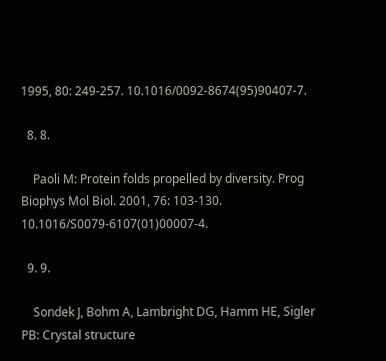1995, 80: 249-257. 10.1016/0092-8674(95)90407-7.

  8. 8.

    Paoli M: Protein folds propelled by diversity. Prog Biophys Mol Biol. 2001, 76: 103-130. 10.1016/S0079-6107(01)00007-4.

  9. 9.

    Sondek J, Bohm A, Lambright DG, Hamm HE, Sigler PB: Crystal structure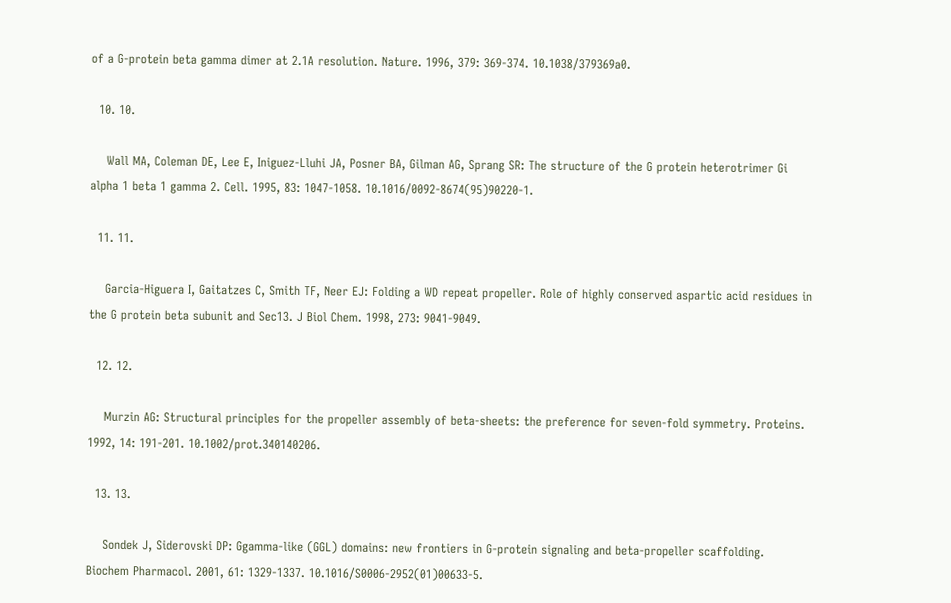of a G-protein beta gamma dimer at 2.1A resolution. Nature. 1996, 379: 369-374. 10.1038/379369a0.

  10. 10.

    Wall MA, Coleman DE, Lee E, Iniguez-Lluhi JA, Posner BA, Gilman AG, Sprang SR: The structure of the G protein heterotrimer Gi alpha 1 beta 1 gamma 2. Cell. 1995, 83: 1047-1058. 10.1016/0092-8674(95)90220-1.

  11. 11.

    Garcia-Higuera I, Gaitatzes C, Smith TF, Neer EJ: Folding a WD repeat propeller. Role of highly conserved aspartic acid residues in the G protein beta subunit and Sec13. J Biol Chem. 1998, 273: 9041-9049.

  12. 12.

    Murzin AG: Structural principles for the propeller assembly of beta-sheets: the preference for seven-fold symmetry. Proteins. 1992, 14: 191-201. 10.1002/prot.340140206.

  13. 13.

    Sondek J, Siderovski DP: Ggamma-like (GGL) domains: new frontiers in G-protein signaling and beta-propeller scaffolding. Biochem Pharmacol. 2001, 61: 1329-1337. 10.1016/S0006-2952(01)00633-5.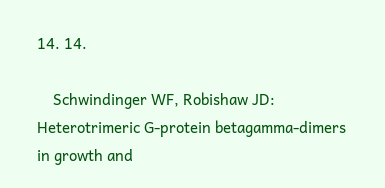14. 14.

    Schwindinger WF, Robishaw JD: Heterotrimeric G-protein betagamma-dimers in growth and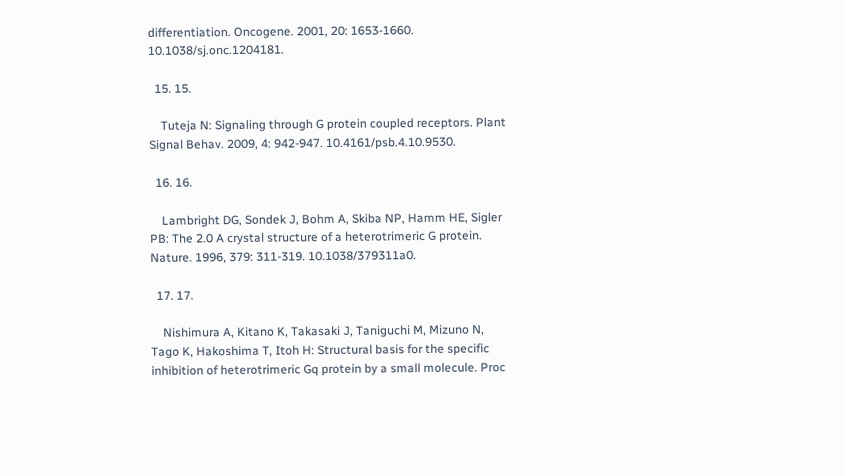differentiation. Oncogene. 2001, 20: 1653-1660. 10.1038/sj.onc.1204181.

  15. 15.

    Tuteja N: Signaling through G protein coupled receptors. Plant Signal Behav. 2009, 4: 942-947. 10.4161/psb.4.10.9530.

  16. 16.

    Lambright DG, Sondek J, Bohm A, Skiba NP, Hamm HE, Sigler PB: The 2.0 A crystal structure of a heterotrimeric G protein. Nature. 1996, 379: 311-319. 10.1038/379311a0.

  17. 17.

    Nishimura A, Kitano K, Takasaki J, Taniguchi M, Mizuno N, Tago K, Hakoshima T, Itoh H: Structural basis for the specific inhibition of heterotrimeric Gq protein by a small molecule. Proc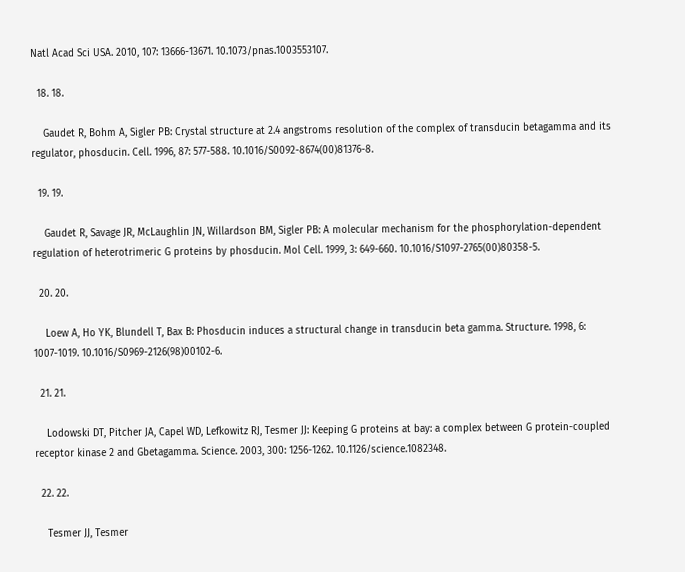Natl Acad Sci USA. 2010, 107: 13666-13671. 10.1073/pnas.1003553107.

  18. 18.

    Gaudet R, Bohm A, Sigler PB: Crystal structure at 2.4 angstroms resolution of the complex of transducin betagamma and its regulator, phosducin. Cell. 1996, 87: 577-588. 10.1016/S0092-8674(00)81376-8.

  19. 19.

    Gaudet R, Savage JR, McLaughlin JN, Willardson BM, Sigler PB: A molecular mechanism for the phosphorylation-dependent regulation of heterotrimeric G proteins by phosducin. Mol Cell. 1999, 3: 649-660. 10.1016/S1097-2765(00)80358-5.

  20. 20.

    Loew A, Ho YK, Blundell T, Bax B: Phosducin induces a structural change in transducin beta gamma. Structure. 1998, 6: 1007-1019. 10.1016/S0969-2126(98)00102-6.

  21. 21.

    Lodowski DT, Pitcher JA, Capel WD, Lefkowitz RJ, Tesmer JJ: Keeping G proteins at bay: a complex between G protein-coupled receptor kinase 2 and Gbetagamma. Science. 2003, 300: 1256-1262. 10.1126/science.1082348.

  22. 22.

    Tesmer JJ, Tesmer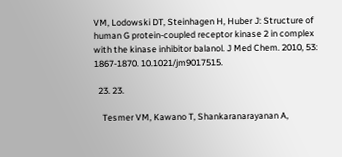VM, Lodowski DT, Steinhagen H, Huber J: Structure of human G protein-coupled receptor kinase 2 in complex with the kinase inhibitor balanol. J Med Chem. 2010, 53: 1867-1870. 10.1021/jm9017515.

  23. 23.

    Tesmer VM, Kawano T, Shankaranarayanan A,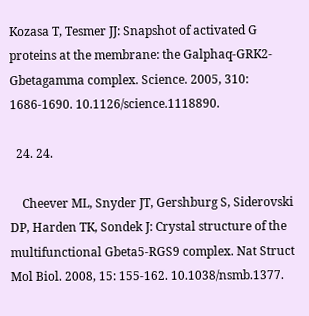Kozasa T, Tesmer JJ: Snapshot of activated G proteins at the membrane: the Galphaq-GRK2-Gbetagamma complex. Science. 2005, 310: 1686-1690. 10.1126/science.1118890.

  24. 24.

    Cheever ML, Snyder JT, Gershburg S, Siderovski DP, Harden TK, Sondek J: Crystal structure of the multifunctional Gbeta5-RGS9 complex. Nat Struct Mol Biol. 2008, 15: 155-162. 10.1038/nsmb.1377.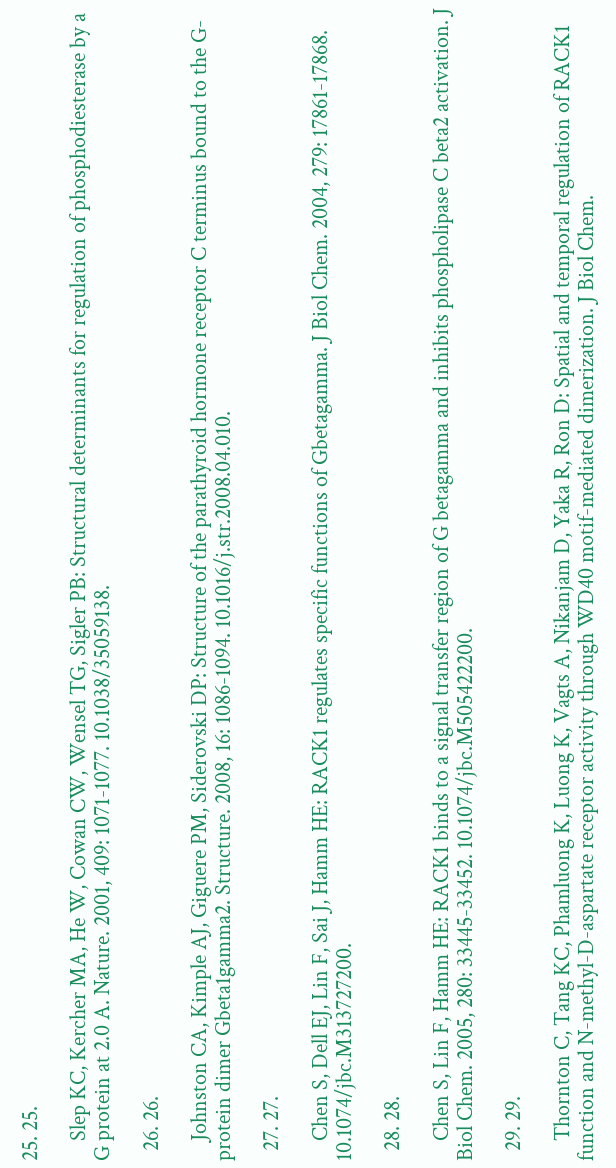25. 25.

    Slep KC, Kercher MA, He W, Cowan CW, Wensel TG, Sigler PB: Structural determinants for regulation of phosphodiesterase by a G protein at 2.0 A. Nature. 2001, 409: 1071-1077. 10.1038/35059138.

  26. 26.

    Johnston CA, Kimple AJ, Giguere PM, Siderovski DP: Structure of the parathyroid hormone receptor C terminus bound to the G-protein dimer Gbeta1gamma2. Structure. 2008, 16: 1086-1094. 10.1016/j.str.2008.04.010.

  27. 27.

    Chen S, Dell EJ, Lin F, Sai J, Hamm HE: RACK1 regulates specific functions of Gbetagamma. J Biol Chem. 2004, 279: 17861-17868. 10.1074/jbc.M313727200.

  28. 28.

    Chen S, Lin F, Hamm HE: RACK1 binds to a signal transfer region of G betagamma and inhibits phospholipase C beta2 activation. J Biol Chem. 2005, 280: 33445-33452. 10.1074/jbc.M505422200.

  29. 29.

    Thornton C, Tang KC, Phamluong K, Luong K, Vagts A, Nikanjam D, Yaka R, Ron D: Spatial and temporal regulation of RACK1 function and N-methyl-D-aspartate receptor activity through WD40 motif-mediated dimerization. J Biol Chem.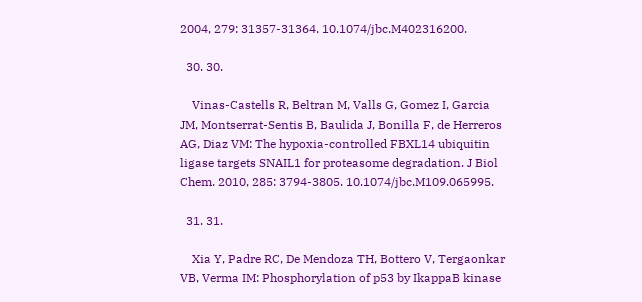2004, 279: 31357-31364. 10.1074/jbc.M402316200.

  30. 30.

    Vinas-Castells R, Beltran M, Valls G, Gomez I, Garcia JM, Montserrat-Sentis B, Baulida J, Bonilla F, de Herreros AG, Diaz VM: The hypoxia-controlled FBXL14 ubiquitin ligase targets SNAIL1 for proteasome degradation. J Biol Chem. 2010, 285: 3794-3805. 10.1074/jbc.M109.065995.

  31. 31.

    Xia Y, Padre RC, De Mendoza TH, Bottero V, Tergaonkar VB, Verma IM: Phosphorylation of p53 by IkappaB kinase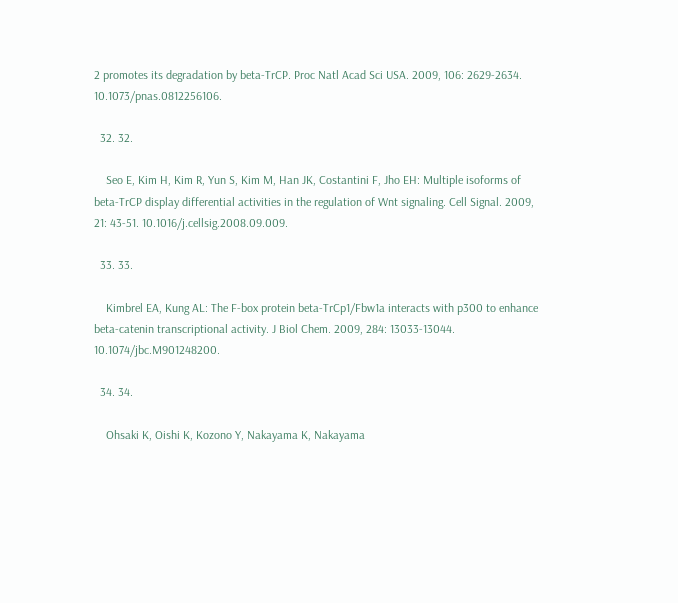2 promotes its degradation by beta-TrCP. Proc Natl Acad Sci USA. 2009, 106: 2629-2634. 10.1073/pnas.0812256106.

  32. 32.

    Seo E, Kim H, Kim R, Yun S, Kim M, Han JK, Costantini F, Jho EH: Multiple isoforms of beta-TrCP display differential activities in the regulation of Wnt signaling. Cell Signal. 2009, 21: 43-51. 10.1016/j.cellsig.2008.09.009.

  33. 33.

    Kimbrel EA, Kung AL: The F-box protein beta-TrCp1/Fbw1a interacts with p300 to enhance beta-catenin transcriptional activity. J Biol Chem. 2009, 284: 13033-13044. 10.1074/jbc.M901248200.

  34. 34.

    Ohsaki K, Oishi K, Kozono Y, Nakayama K, Nakayama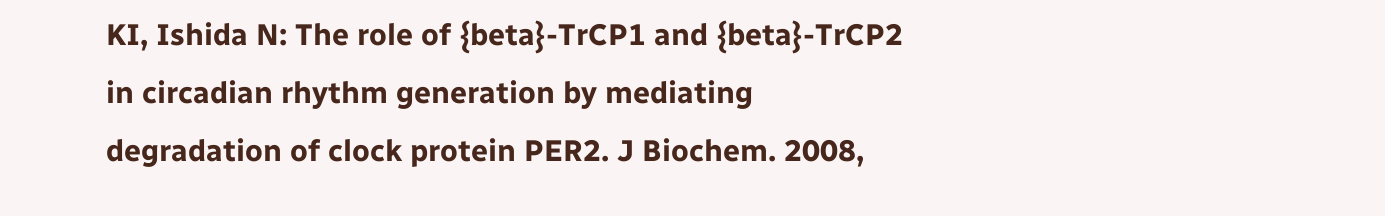KI, Ishida N: The role of {beta}-TrCP1 and {beta}-TrCP2 in circadian rhythm generation by mediating degradation of clock protein PER2. J Biochem. 2008,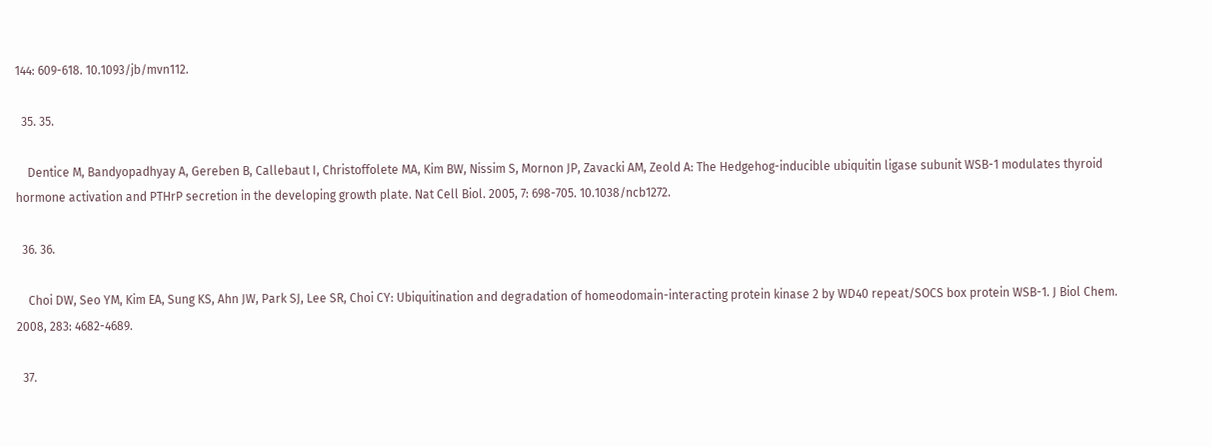144: 609-618. 10.1093/jb/mvn112.

  35. 35.

    Dentice M, Bandyopadhyay A, Gereben B, Callebaut I, Christoffolete MA, Kim BW, Nissim S, Mornon JP, Zavacki AM, Zeold A: The Hedgehog-inducible ubiquitin ligase subunit WSB-1 modulates thyroid hormone activation and PTHrP secretion in the developing growth plate. Nat Cell Biol. 2005, 7: 698-705. 10.1038/ncb1272.

  36. 36.

    Choi DW, Seo YM, Kim EA, Sung KS, Ahn JW, Park SJ, Lee SR, Choi CY: Ubiquitination and degradation of homeodomain-interacting protein kinase 2 by WD40 repeat/SOCS box protein WSB-1. J Biol Chem. 2008, 283: 4682-4689.

  37.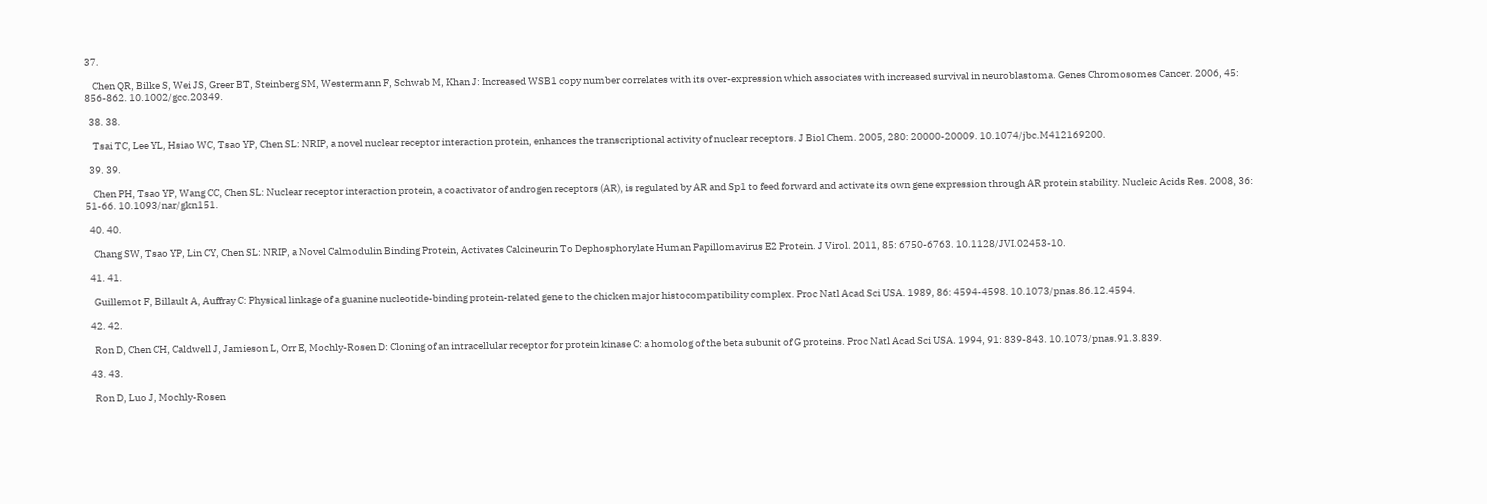37.

    Chen QR, Bilke S, Wei JS, Greer BT, Steinberg SM, Westermann F, Schwab M, Khan J: Increased WSB1 copy number correlates with its over-expression which associates with increased survival in neuroblastoma. Genes Chromosomes Cancer. 2006, 45: 856-862. 10.1002/gcc.20349.

  38. 38.

    Tsai TC, Lee YL, Hsiao WC, Tsao YP, Chen SL: NRIP, a novel nuclear receptor interaction protein, enhances the transcriptional activity of nuclear receptors. J Biol Chem. 2005, 280: 20000-20009. 10.1074/jbc.M412169200.

  39. 39.

    Chen PH, Tsao YP, Wang CC, Chen SL: Nuclear receptor interaction protein, a coactivator of androgen receptors (AR), is regulated by AR and Sp1 to feed forward and activate its own gene expression through AR protein stability. Nucleic Acids Res. 2008, 36: 51-66. 10.1093/nar/gkn151.

  40. 40.

    Chang SW, Tsao YP, Lin CY, Chen SL: NRIP, a Novel Calmodulin Binding Protein, Activates Calcineurin To Dephosphorylate Human Papillomavirus E2 Protein. J Virol. 2011, 85: 6750-6763. 10.1128/JVI.02453-10.

  41. 41.

    Guillemot F, Billault A, Auffray C: Physical linkage of a guanine nucleotide-binding protein-related gene to the chicken major histocompatibility complex. Proc Natl Acad Sci USA. 1989, 86: 4594-4598. 10.1073/pnas.86.12.4594.

  42. 42.

    Ron D, Chen CH, Caldwell J, Jamieson L, Orr E, Mochly-Rosen D: Cloning of an intracellular receptor for protein kinase C: a homolog of the beta subunit of G proteins. Proc Natl Acad Sci USA. 1994, 91: 839-843. 10.1073/pnas.91.3.839.

  43. 43.

    Ron D, Luo J, Mochly-Rosen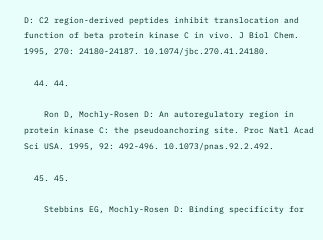D: C2 region-derived peptides inhibit translocation and function of beta protein kinase C in vivo. J Biol Chem. 1995, 270: 24180-24187. 10.1074/jbc.270.41.24180.

  44. 44.

    Ron D, Mochly-Rosen D: An autoregulatory region in protein kinase C: the pseudoanchoring site. Proc Natl Acad Sci USA. 1995, 92: 492-496. 10.1073/pnas.92.2.492.

  45. 45.

    Stebbins EG, Mochly-Rosen D: Binding specificity for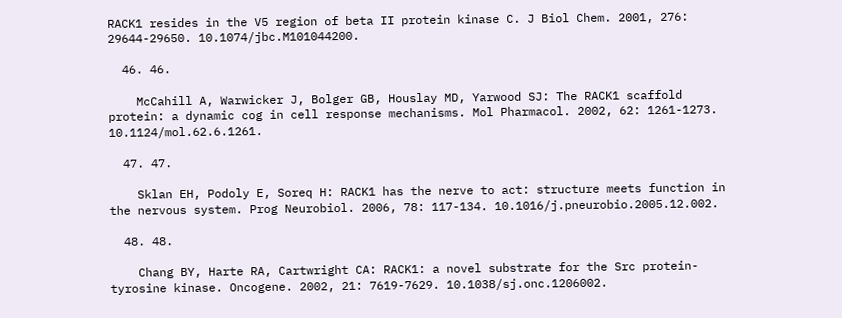RACK1 resides in the V5 region of beta II protein kinase C. J Biol Chem. 2001, 276: 29644-29650. 10.1074/jbc.M101044200.

  46. 46.

    McCahill A, Warwicker J, Bolger GB, Houslay MD, Yarwood SJ: The RACK1 scaffold protein: a dynamic cog in cell response mechanisms. Mol Pharmacol. 2002, 62: 1261-1273. 10.1124/mol.62.6.1261.

  47. 47.

    Sklan EH, Podoly E, Soreq H: RACK1 has the nerve to act: structure meets function in the nervous system. Prog Neurobiol. 2006, 78: 117-134. 10.1016/j.pneurobio.2005.12.002.

  48. 48.

    Chang BY, Harte RA, Cartwright CA: RACK1: a novel substrate for the Src protein-tyrosine kinase. Oncogene. 2002, 21: 7619-7629. 10.1038/sj.onc.1206002.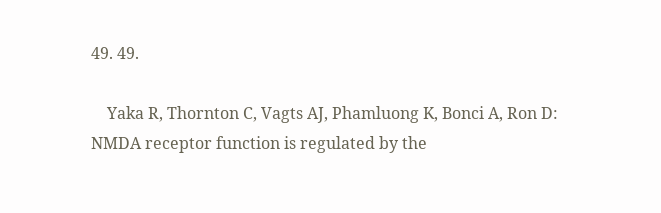49. 49.

    Yaka R, Thornton C, Vagts AJ, Phamluong K, Bonci A, Ron D: NMDA receptor function is regulated by the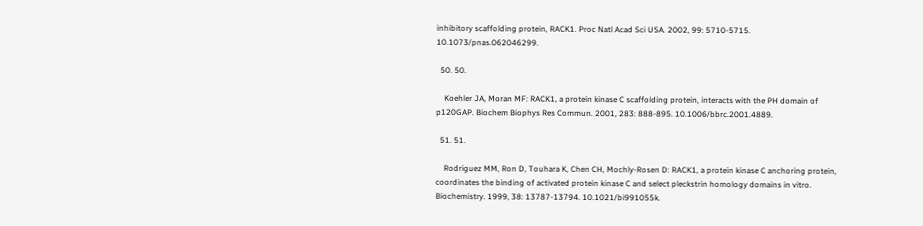inhibitory scaffolding protein, RACK1. Proc Natl Acad Sci USA. 2002, 99: 5710-5715. 10.1073/pnas.062046299.

  50. 50.

    Koehler JA, Moran MF: RACK1, a protein kinase C scaffolding protein, interacts with the PH domain of p120GAP. Biochem Biophys Res Commun. 2001, 283: 888-895. 10.1006/bbrc.2001.4889.

  51. 51.

    Rodriguez MM, Ron D, Touhara K, Chen CH, Mochly-Rosen D: RACK1, a protein kinase C anchoring protein, coordinates the binding of activated protein kinase C and select pleckstrin homology domains in vitro. Biochemistry. 1999, 38: 13787-13794. 10.1021/bi991055k.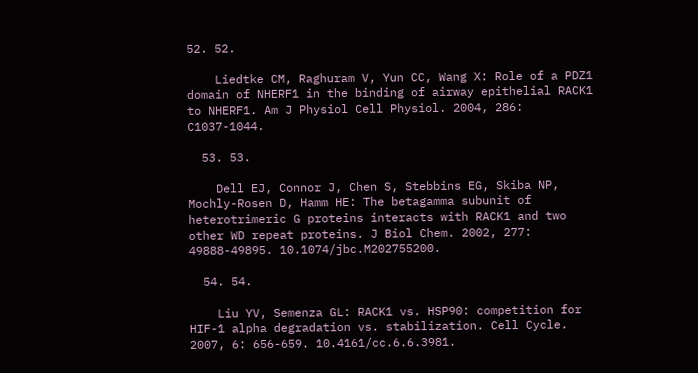52. 52.

    Liedtke CM, Raghuram V, Yun CC, Wang X: Role of a PDZ1 domain of NHERF1 in the binding of airway epithelial RACK1 to NHERF1. Am J Physiol Cell Physiol. 2004, 286: C1037-1044.

  53. 53.

    Dell EJ, Connor J, Chen S, Stebbins EG, Skiba NP, Mochly-Rosen D, Hamm HE: The betagamma subunit of heterotrimeric G proteins interacts with RACK1 and two other WD repeat proteins. J Biol Chem. 2002, 277: 49888-49895. 10.1074/jbc.M202755200.

  54. 54.

    Liu YV, Semenza GL: RACK1 vs. HSP90: competition for HIF-1 alpha degradation vs. stabilization. Cell Cycle. 2007, 6: 656-659. 10.4161/cc.6.6.3981.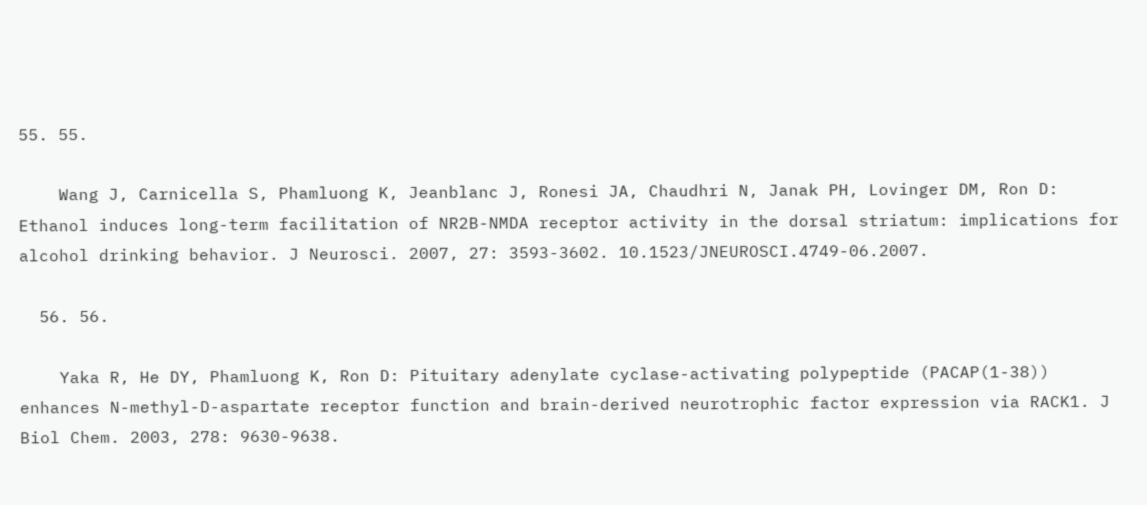55. 55.

    Wang J, Carnicella S, Phamluong K, Jeanblanc J, Ronesi JA, Chaudhri N, Janak PH, Lovinger DM, Ron D: Ethanol induces long-term facilitation of NR2B-NMDA receptor activity in the dorsal striatum: implications for alcohol drinking behavior. J Neurosci. 2007, 27: 3593-3602. 10.1523/JNEUROSCI.4749-06.2007.

  56. 56.

    Yaka R, He DY, Phamluong K, Ron D: Pituitary adenylate cyclase-activating polypeptide (PACAP(1-38)) enhances N-methyl-D-aspartate receptor function and brain-derived neurotrophic factor expression via RACK1. J Biol Chem. 2003, 278: 9630-9638.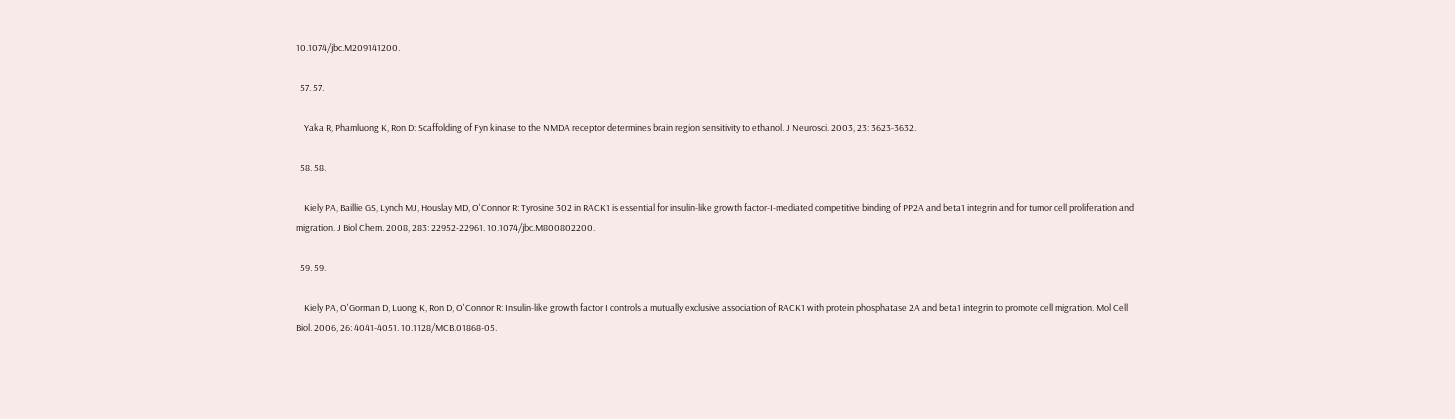10.1074/jbc.M209141200.

  57. 57.

    Yaka R, Phamluong K, Ron D: Scaffolding of Fyn kinase to the NMDA receptor determines brain region sensitivity to ethanol. J Neurosci. 2003, 23: 3623-3632.

  58. 58.

    Kiely PA, Baillie GS, Lynch MJ, Houslay MD, O'Connor R: Tyrosine 302 in RACK1 is essential for insulin-like growth factor-I-mediated competitive binding of PP2A and beta1 integrin and for tumor cell proliferation and migration. J Biol Chem. 2008, 283: 22952-22961. 10.1074/jbc.M800802200.

  59. 59.

    Kiely PA, O'Gorman D, Luong K, Ron D, O'Connor R: Insulin-like growth factor I controls a mutually exclusive association of RACK1 with protein phosphatase 2A and beta1 integrin to promote cell migration. Mol Cell Biol. 2006, 26: 4041-4051. 10.1128/MCB.01868-05.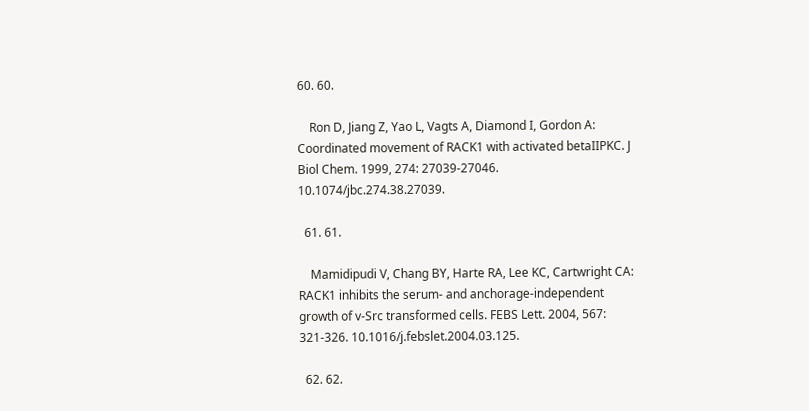60. 60.

    Ron D, Jiang Z, Yao L, Vagts A, Diamond I, Gordon A: Coordinated movement of RACK1 with activated betaIIPKC. J Biol Chem. 1999, 274: 27039-27046. 10.1074/jbc.274.38.27039.

  61. 61.

    Mamidipudi V, Chang BY, Harte RA, Lee KC, Cartwright CA: RACK1 inhibits the serum- and anchorage-independent growth of v-Src transformed cells. FEBS Lett. 2004, 567: 321-326. 10.1016/j.febslet.2004.03.125.

  62. 62.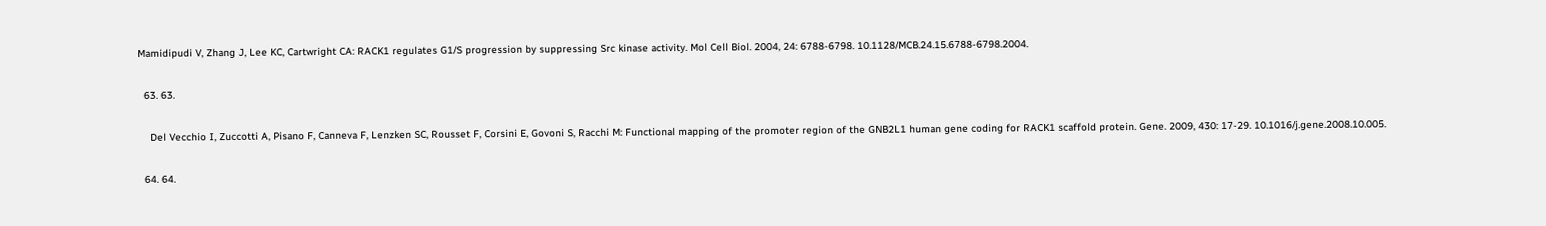Mamidipudi V, Zhang J, Lee KC, Cartwright CA: RACK1 regulates G1/S progression by suppressing Src kinase activity. Mol Cell Biol. 2004, 24: 6788-6798. 10.1128/MCB.24.15.6788-6798.2004.

  63. 63.

    Del Vecchio I, Zuccotti A, Pisano F, Canneva F, Lenzken SC, Rousset F, Corsini E, Govoni S, Racchi M: Functional mapping of the promoter region of the GNB2L1 human gene coding for RACK1 scaffold protein. Gene. 2009, 430: 17-29. 10.1016/j.gene.2008.10.005.

  64. 64.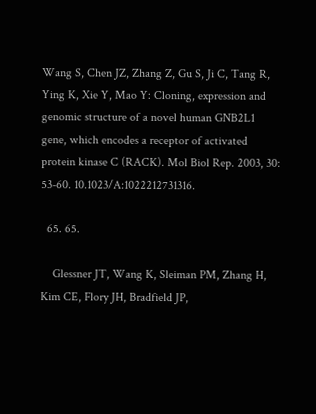Wang S, Chen JZ, Zhang Z, Gu S, Ji C, Tang R, Ying K, Xie Y, Mao Y: Cloning, expression and genomic structure of a novel human GNB2L1 gene, which encodes a receptor of activated protein kinase C (RACK). Mol Biol Rep. 2003, 30: 53-60. 10.1023/A:1022212731316.

  65. 65.

    Glessner JT, Wang K, Sleiman PM, Zhang H, Kim CE, Flory JH, Bradfield JP,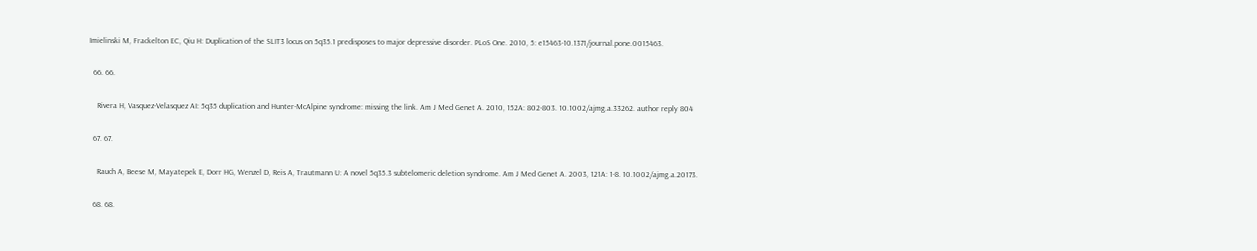Imielinski M, Frackelton EC, Qiu H: Duplication of the SLIT3 locus on 5q35.1 predisposes to major depressive disorder. PLoS One. 2010, 5: e15463-10.1371/journal.pone.0015463.

  66. 66.

    Rivera H, Vasquez-Velasquez AI: 5q35 duplication and Hunter-McAlpine syndrome: missing the link. Am J Med Genet A. 2010, 152A: 802-803. 10.1002/ajmg.a.33262. author reply 804

  67. 67.

    Rauch A, Beese M, Mayatepek E, Dorr HG, Wenzel D, Reis A, Trautmann U: A novel 5q35.3 subtelomeric deletion syndrome. Am J Med Genet A. 2003, 121A: 1-8. 10.1002/ajmg.a.20173.

  68. 68.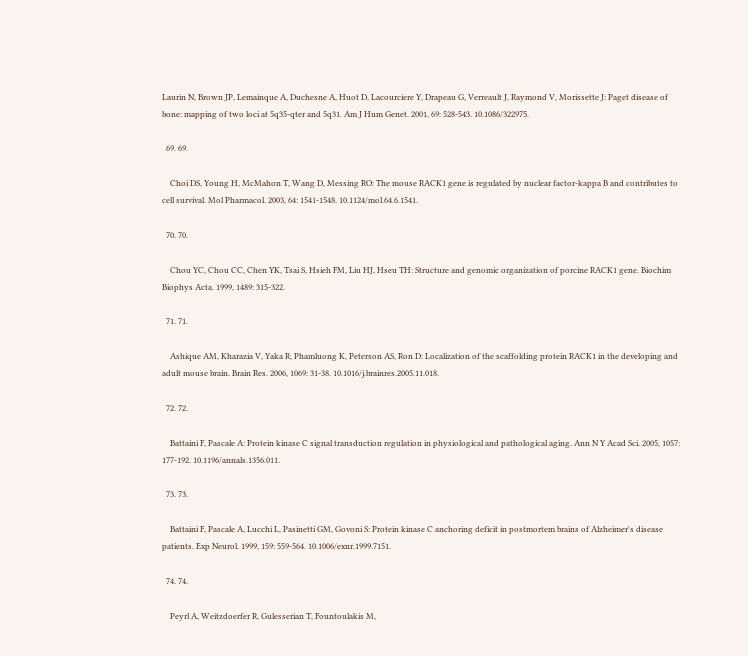Laurin N, Brown JP, Lemainque A, Duchesne A, Huot D, Lacourciere Y, Drapeau G, Verreault J, Raymond V, Morissette J: Paget disease of bone: mapping of two loci at 5q35-qter and 5q31. Am J Hum Genet. 2001, 69: 528-543. 10.1086/322975.

  69. 69.

    Choi DS, Young H, McMahon T, Wang D, Messing RO: The mouse RACK1 gene is regulated by nuclear factor-kappa B and contributes to cell survival. Mol Pharmacol. 2003, 64: 1541-1548. 10.1124/mol.64.6.1541.

  70. 70.

    Chou YC, Chou CC, Chen YK, Tsai S, Hsieh FM, Liu HJ, Hseu TH: Structure and genomic organization of porcine RACK1 gene. Biochim Biophys Acta. 1999, 1489: 315-322.

  71. 71.

    Ashique AM, Kharazia V, Yaka R, Phamluong K, Peterson AS, Ron D: Localization of the scaffolding protein RACK1 in the developing and adult mouse brain. Brain Res. 2006, 1069: 31-38. 10.1016/j.brainres.2005.11.018.

  72. 72.

    Battaini F, Pascale A: Protein kinase C signal transduction regulation in physiological and pathological aging. Ann N Y Acad Sci. 2005, 1057: 177-192. 10.1196/annals.1356.011.

  73. 73.

    Battaini F, Pascale A, Lucchi L, Pasinetti GM, Govoni S: Protein kinase C anchoring deficit in postmortem brains of Alzheimer's disease patients. Exp Neurol. 1999, 159: 559-564. 10.1006/exnr.1999.7151.

  74. 74.

    Peyrl A, Weitzdoerfer R, Gulesserian T, Fountoulakis M,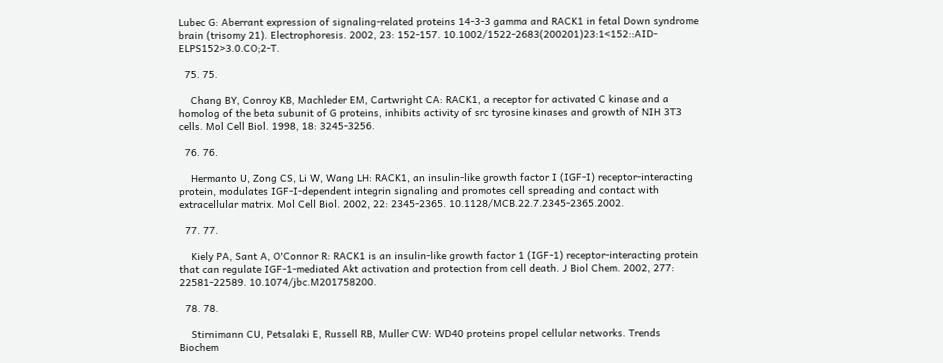Lubec G: Aberrant expression of signaling-related proteins 14-3-3 gamma and RACK1 in fetal Down syndrome brain (trisomy 21). Electrophoresis. 2002, 23: 152-157. 10.1002/1522-2683(200201)23:1<152::AID-ELPS152>3.0.CO;2-T.

  75. 75.

    Chang BY, Conroy KB, Machleder EM, Cartwright CA: RACK1, a receptor for activated C kinase and a homolog of the beta subunit of G proteins, inhibits activity of src tyrosine kinases and growth of NIH 3T3 cells. Mol Cell Biol. 1998, 18: 3245-3256.

  76. 76.

    Hermanto U, Zong CS, Li W, Wang LH: RACK1, an insulin-like growth factor I (IGF-I) receptor-interacting protein, modulates IGF-I-dependent integrin signaling and promotes cell spreading and contact with extracellular matrix. Mol Cell Biol. 2002, 22: 2345-2365. 10.1128/MCB.22.7.2345-2365.2002.

  77. 77.

    Kiely PA, Sant A, O'Connor R: RACK1 is an insulin-like growth factor 1 (IGF-1) receptor-interacting protein that can regulate IGF-1-mediated Akt activation and protection from cell death. J Biol Chem. 2002, 277: 22581-22589. 10.1074/jbc.M201758200.

  78. 78.

    Stirnimann CU, Petsalaki E, Russell RB, Muller CW: WD40 proteins propel cellular networks. Trends Biochem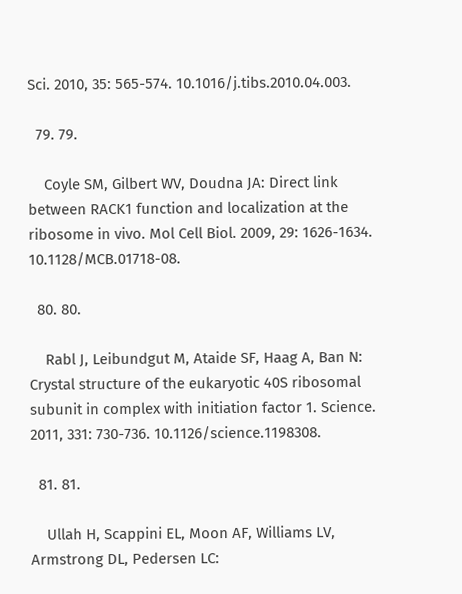Sci. 2010, 35: 565-574. 10.1016/j.tibs.2010.04.003.

  79. 79.

    Coyle SM, Gilbert WV, Doudna JA: Direct link between RACK1 function and localization at the ribosome in vivo. Mol Cell Biol. 2009, 29: 1626-1634. 10.1128/MCB.01718-08.

  80. 80.

    Rabl J, Leibundgut M, Ataide SF, Haag A, Ban N: Crystal structure of the eukaryotic 40S ribosomal subunit in complex with initiation factor 1. Science. 2011, 331: 730-736. 10.1126/science.1198308.

  81. 81.

    Ullah H, Scappini EL, Moon AF, Williams LV, Armstrong DL, Pedersen LC: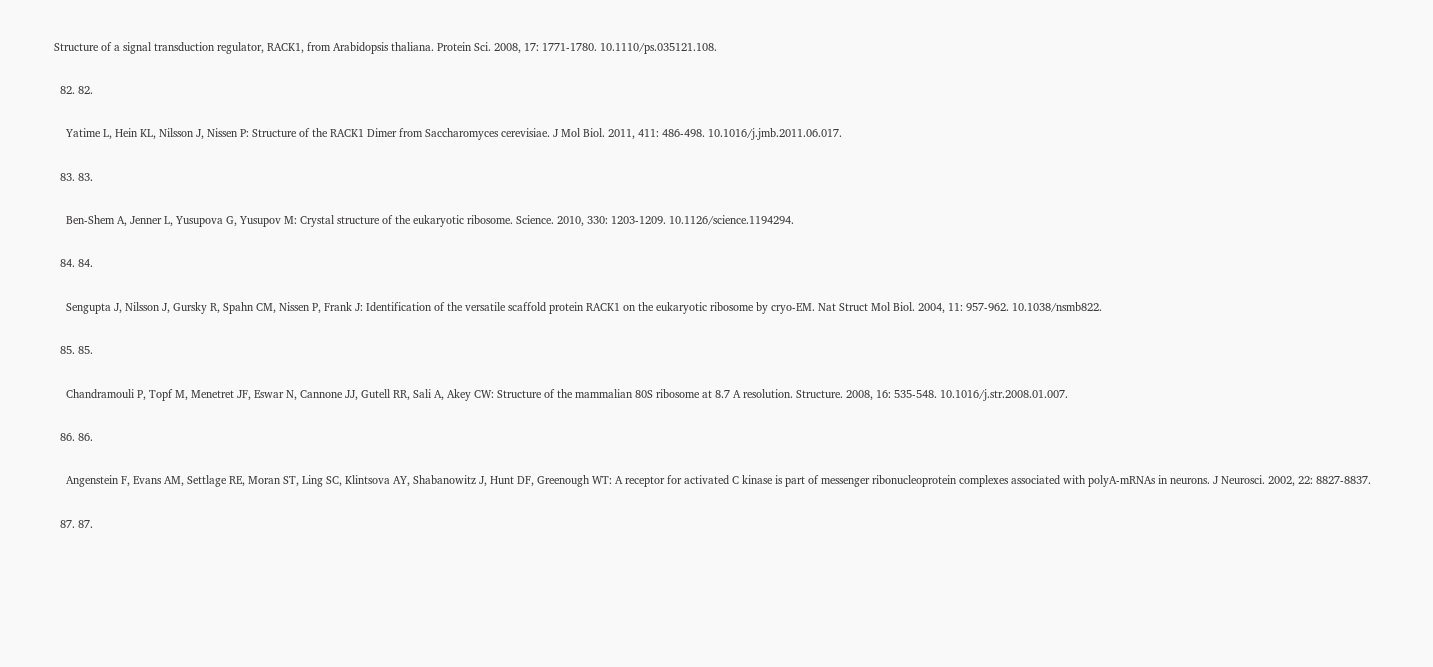Structure of a signal transduction regulator, RACK1, from Arabidopsis thaliana. Protein Sci. 2008, 17: 1771-1780. 10.1110/ps.035121.108.

  82. 82.

    Yatime L, Hein KL, Nilsson J, Nissen P: Structure of the RACK1 Dimer from Saccharomyces cerevisiae. J Mol Biol. 2011, 411: 486-498. 10.1016/j.jmb.2011.06.017.

  83. 83.

    Ben-Shem A, Jenner L, Yusupova G, Yusupov M: Crystal structure of the eukaryotic ribosome. Science. 2010, 330: 1203-1209. 10.1126/science.1194294.

  84. 84.

    Sengupta J, Nilsson J, Gursky R, Spahn CM, Nissen P, Frank J: Identification of the versatile scaffold protein RACK1 on the eukaryotic ribosome by cryo-EM. Nat Struct Mol Biol. 2004, 11: 957-962. 10.1038/nsmb822.

  85. 85.

    Chandramouli P, Topf M, Menetret JF, Eswar N, Cannone JJ, Gutell RR, Sali A, Akey CW: Structure of the mammalian 80S ribosome at 8.7 A resolution. Structure. 2008, 16: 535-548. 10.1016/j.str.2008.01.007.

  86. 86.

    Angenstein F, Evans AM, Settlage RE, Moran ST, Ling SC, Klintsova AY, Shabanowitz J, Hunt DF, Greenough WT: A receptor for activated C kinase is part of messenger ribonucleoprotein complexes associated with polyA-mRNAs in neurons. J Neurosci. 2002, 22: 8827-8837.

  87. 87.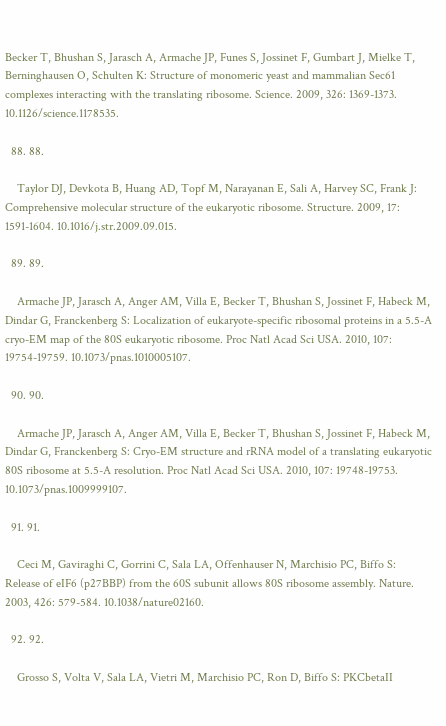Becker T, Bhushan S, Jarasch A, Armache JP, Funes S, Jossinet F, Gumbart J, Mielke T, Berninghausen O, Schulten K: Structure of monomeric yeast and mammalian Sec61 complexes interacting with the translating ribosome. Science. 2009, 326: 1369-1373. 10.1126/science.1178535.

  88. 88.

    Taylor DJ, Devkota B, Huang AD, Topf M, Narayanan E, Sali A, Harvey SC, Frank J: Comprehensive molecular structure of the eukaryotic ribosome. Structure. 2009, 17: 1591-1604. 10.1016/j.str.2009.09.015.

  89. 89.

    Armache JP, Jarasch A, Anger AM, Villa E, Becker T, Bhushan S, Jossinet F, Habeck M, Dindar G, Franckenberg S: Localization of eukaryote-specific ribosomal proteins in a 5.5-A cryo-EM map of the 80S eukaryotic ribosome. Proc Natl Acad Sci USA. 2010, 107: 19754-19759. 10.1073/pnas.1010005107.

  90. 90.

    Armache JP, Jarasch A, Anger AM, Villa E, Becker T, Bhushan S, Jossinet F, Habeck M, Dindar G, Franckenberg S: Cryo-EM structure and rRNA model of a translating eukaryotic 80S ribosome at 5.5-A resolution. Proc Natl Acad Sci USA. 2010, 107: 19748-19753. 10.1073/pnas.1009999107.

  91. 91.

    Ceci M, Gaviraghi C, Gorrini C, Sala LA, Offenhauser N, Marchisio PC, Biffo S: Release of eIF6 (p27BBP) from the 60S subunit allows 80S ribosome assembly. Nature. 2003, 426: 579-584. 10.1038/nature02160.

  92. 92.

    Grosso S, Volta V, Sala LA, Vietri M, Marchisio PC, Ron D, Biffo S: PKCbetaII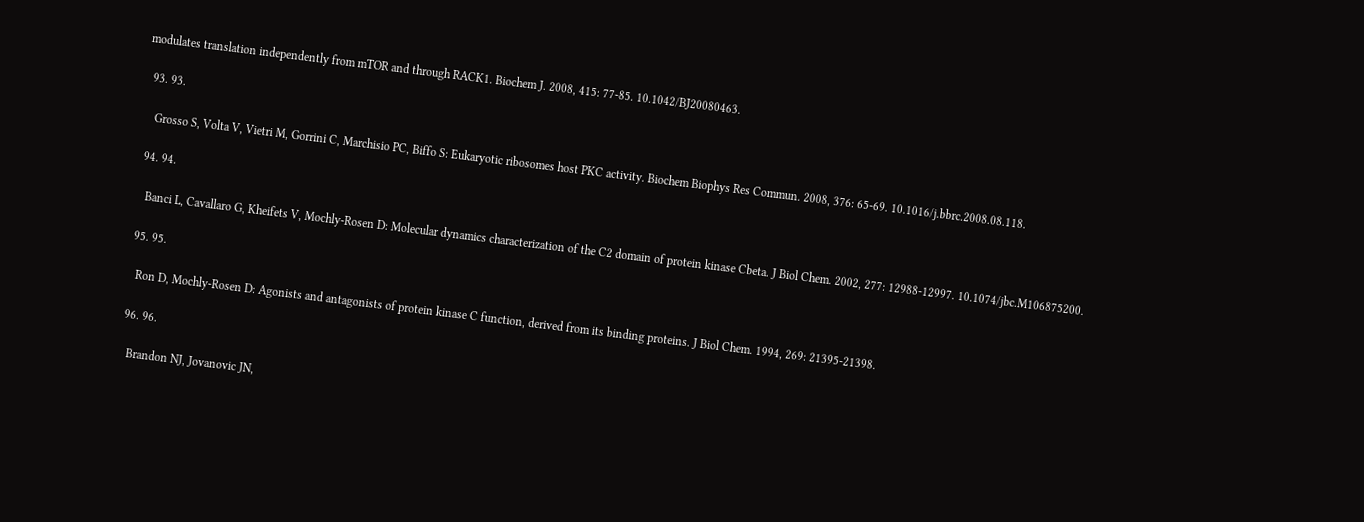modulates translation independently from mTOR and through RACK1. Biochem J. 2008, 415: 77-85. 10.1042/BJ20080463.

  93. 93.

    Grosso S, Volta V, Vietri M, Gorrini C, Marchisio PC, Biffo S: Eukaryotic ribosomes host PKC activity. Biochem Biophys Res Commun. 2008, 376: 65-69. 10.1016/j.bbrc.2008.08.118.

  94. 94.

    Banci L, Cavallaro G, Kheifets V, Mochly-Rosen D: Molecular dynamics characterization of the C2 domain of protein kinase Cbeta. J Biol Chem. 2002, 277: 12988-12997. 10.1074/jbc.M106875200.

  95. 95.

    Ron D, Mochly-Rosen D: Agonists and antagonists of protein kinase C function, derived from its binding proteins. J Biol Chem. 1994, 269: 21395-21398.

  96. 96.

    Brandon NJ, Jovanovic JN,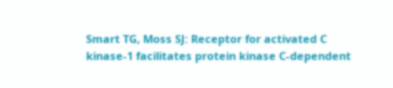Smart TG, Moss SJ: Receptor for activated C kinase-1 facilitates protein kinase C-dependent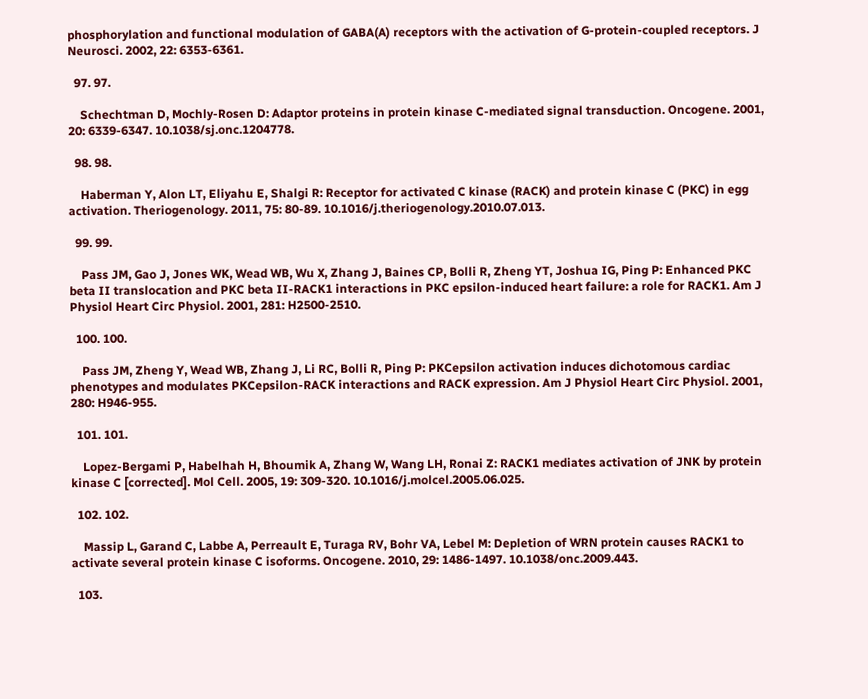phosphorylation and functional modulation of GABA(A) receptors with the activation of G-protein-coupled receptors. J Neurosci. 2002, 22: 6353-6361.

  97. 97.

    Schechtman D, Mochly-Rosen D: Adaptor proteins in protein kinase C-mediated signal transduction. Oncogene. 2001, 20: 6339-6347. 10.1038/sj.onc.1204778.

  98. 98.

    Haberman Y, Alon LT, Eliyahu E, Shalgi R: Receptor for activated C kinase (RACK) and protein kinase C (PKC) in egg activation. Theriogenology. 2011, 75: 80-89. 10.1016/j.theriogenology.2010.07.013.

  99. 99.

    Pass JM, Gao J, Jones WK, Wead WB, Wu X, Zhang J, Baines CP, Bolli R, Zheng YT, Joshua IG, Ping P: Enhanced PKC beta II translocation and PKC beta II-RACK1 interactions in PKC epsilon-induced heart failure: a role for RACK1. Am J Physiol Heart Circ Physiol. 2001, 281: H2500-2510.

  100. 100.

    Pass JM, Zheng Y, Wead WB, Zhang J, Li RC, Bolli R, Ping P: PKCepsilon activation induces dichotomous cardiac phenotypes and modulates PKCepsilon-RACK interactions and RACK expression. Am J Physiol Heart Circ Physiol. 2001, 280: H946-955.

  101. 101.

    Lopez-Bergami P, Habelhah H, Bhoumik A, Zhang W, Wang LH, Ronai Z: RACK1 mediates activation of JNK by protein kinase C [corrected]. Mol Cell. 2005, 19: 309-320. 10.1016/j.molcel.2005.06.025.

  102. 102.

    Massip L, Garand C, Labbe A, Perreault E, Turaga RV, Bohr VA, Lebel M: Depletion of WRN protein causes RACK1 to activate several protein kinase C isoforms. Oncogene. 2010, 29: 1486-1497. 10.1038/onc.2009.443.

  103.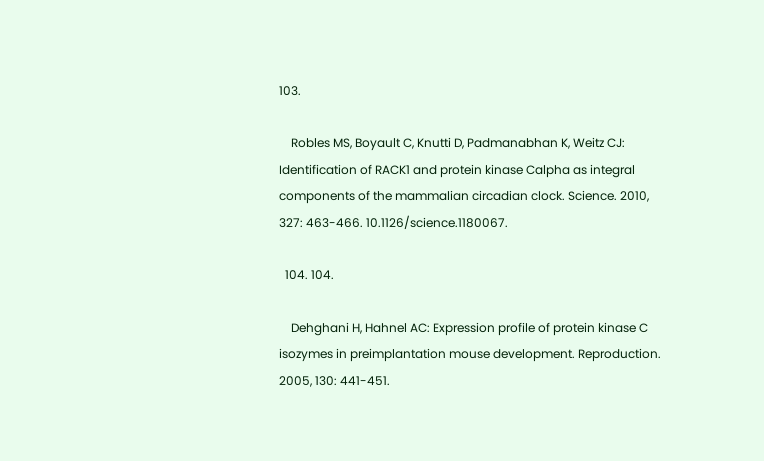103.

    Robles MS, Boyault C, Knutti D, Padmanabhan K, Weitz CJ: Identification of RACK1 and protein kinase Calpha as integral components of the mammalian circadian clock. Science. 2010, 327: 463-466. 10.1126/science.1180067.

  104. 104.

    Dehghani H, Hahnel AC: Expression profile of protein kinase C isozymes in preimplantation mouse development. Reproduction. 2005, 130: 441-451.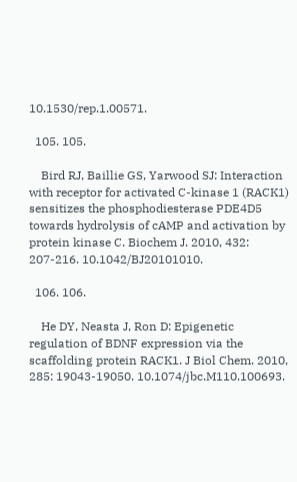10.1530/rep.1.00571.

  105. 105.

    Bird RJ, Baillie GS, Yarwood SJ: Interaction with receptor for activated C-kinase 1 (RACK1) sensitizes the phosphodiesterase PDE4D5 towards hydrolysis of cAMP and activation by protein kinase C. Biochem J. 2010, 432: 207-216. 10.1042/BJ20101010.

  106. 106.

    He DY, Neasta J, Ron D: Epigenetic regulation of BDNF expression via the scaffolding protein RACK1. J Biol Chem. 2010, 285: 19043-19050. 10.1074/jbc.M110.100693.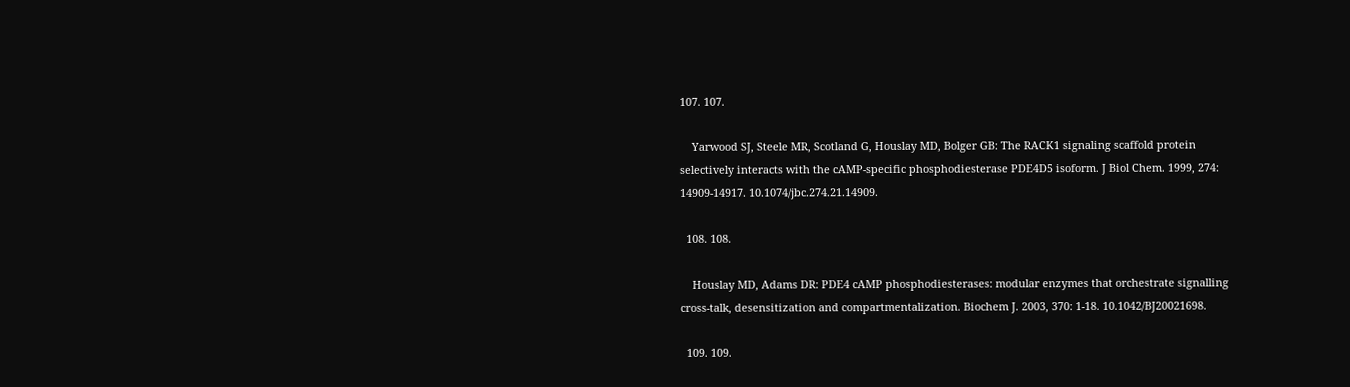107. 107.

    Yarwood SJ, Steele MR, Scotland G, Houslay MD, Bolger GB: The RACK1 signaling scaffold protein selectively interacts with the cAMP-specific phosphodiesterase PDE4D5 isoform. J Biol Chem. 1999, 274: 14909-14917. 10.1074/jbc.274.21.14909.

  108. 108.

    Houslay MD, Adams DR: PDE4 cAMP phosphodiesterases: modular enzymes that orchestrate signalling cross-talk, desensitization and compartmentalization. Biochem J. 2003, 370: 1-18. 10.1042/BJ20021698.

  109. 109.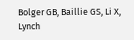Bolger GB, Baillie GS, Li X, Lynch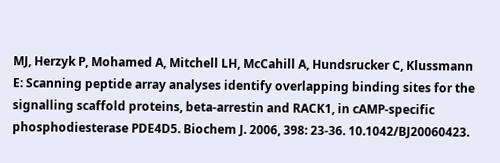MJ, Herzyk P, Mohamed A, Mitchell LH, McCahill A, Hundsrucker C, Klussmann E: Scanning peptide array analyses identify overlapping binding sites for the signalling scaffold proteins, beta-arrestin and RACK1, in cAMP-specific phosphodiesterase PDE4D5. Biochem J. 2006, 398: 23-36. 10.1042/BJ20060423.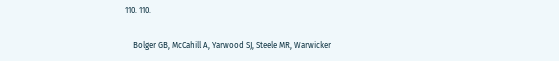110. 110.

    Bolger GB, McCahill A, Yarwood SJ, Steele MR, Warwicker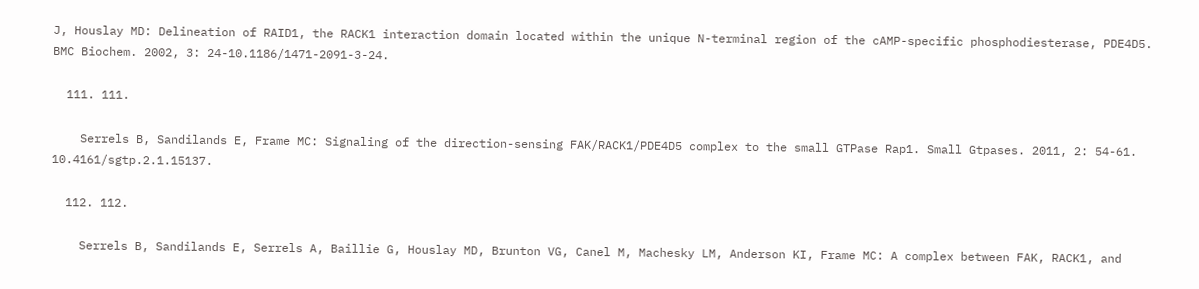J, Houslay MD: Delineation of RAID1, the RACK1 interaction domain located within the unique N-terminal region of the cAMP-specific phosphodiesterase, PDE4D5. BMC Biochem. 2002, 3: 24-10.1186/1471-2091-3-24.

  111. 111.

    Serrels B, Sandilands E, Frame MC: Signaling of the direction-sensing FAK/RACK1/PDE4D5 complex to the small GTPase Rap1. Small Gtpases. 2011, 2: 54-61. 10.4161/sgtp.2.1.15137.

  112. 112.

    Serrels B, Sandilands E, Serrels A, Baillie G, Houslay MD, Brunton VG, Canel M, Machesky LM, Anderson KI, Frame MC: A complex between FAK, RACK1, and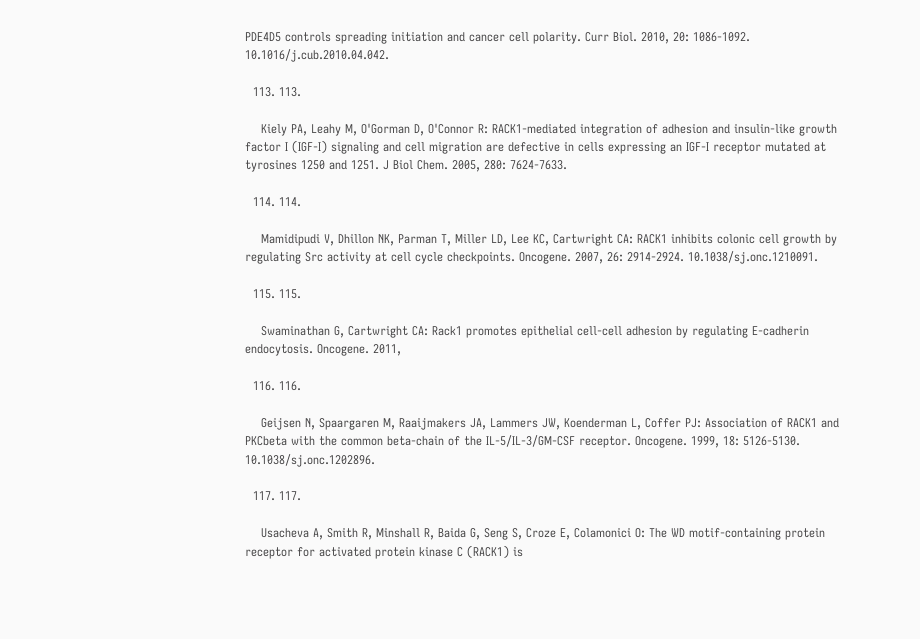PDE4D5 controls spreading initiation and cancer cell polarity. Curr Biol. 2010, 20: 1086-1092. 10.1016/j.cub.2010.04.042.

  113. 113.

    Kiely PA, Leahy M, O'Gorman D, O'Connor R: RACK1-mediated integration of adhesion and insulin-like growth factor I (IGF-I) signaling and cell migration are defective in cells expressing an IGF-I receptor mutated at tyrosines 1250 and 1251. J Biol Chem. 2005, 280: 7624-7633.

  114. 114.

    Mamidipudi V, Dhillon NK, Parman T, Miller LD, Lee KC, Cartwright CA: RACK1 inhibits colonic cell growth by regulating Src activity at cell cycle checkpoints. Oncogene. 2007, 26: 2914-2924. 10.1038/sj.onc.1210091.

  115. 115.

    Swaminathan G, Cartwright CA: Rack1 promotes epithelial cell-cell adhesion by regulating E-cadherin endocytosis. Oncogene. 2011,

  116. 116.

    Geijsen N, Spaargaren M, Raaijmakers JA, Lammers JW, Koenderman L, Coffer PJ: Association of RACK1 and PKCbeta with the common beta-chain of the IL-5/IL-3/GM-CSF receptor. Oncogene. 1999, 18: 5126-5130. 10.1038/sj.onc.1202896.

  117. 117.

    Usacheva A, Smith R, Minshall R, Baida G, Seng S, Croze E, Colamonici O: The WD motif-containing protein receptor for activated protein kinase C (RACK1) is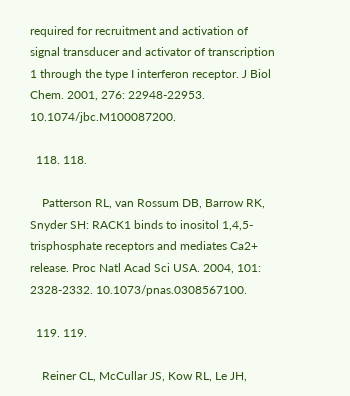required for recruitment and activation of signal transducer and activator of transcription 1 through the type I interferon receptor. J Biol Chem. 2001, 276: 22948-22953. 10.1074/jbc.M100087200.

  118. 118.

    Patterson RL, van Rossum DB, Barrow RK, Snyder SH: RACK1 binds to inositol 1,4,5-trisphosphate receptors and mediates Ca2+ release. Proc Natl Acad Sci USA. 2004, 101: 2328-2332. 10.1073/pnas.0308567100.

  119. 119.

    Reiner CL, McCullar JS, Kow RL, Le JH,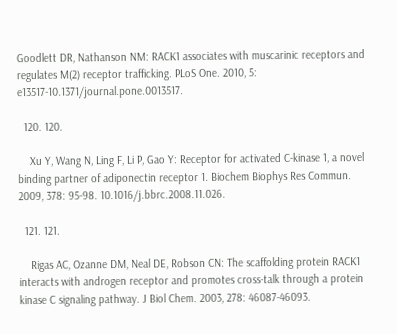Goodlett DR, Nathanson NM: RACK1 associates with muscarinic receptors and regulates M(2) receptor trafficking. PLoS One. 2010, 5: e13517-10.1371/journal.pone.0013517.

  120. 120.

    Xu Y, Wang N, Ling F, Li P, Gao Y: Receptor for activated C-kinase 1, a novel binding partner of adiponectin receptor 1. Biochem Biophys Res Commun. 2009, 378: 95-98. 10.1016/j.bbrc.2008.11.026.

  121. 121.

    Rigas AC, Ozanne DM, Neal DE, Robson CN: The scaffolding protein RACK1 interacts with androgen receptor and promotes cross-talk through a protein kinase C signaling pathway. J Biol Chem. 2003, 278: 46087-46093.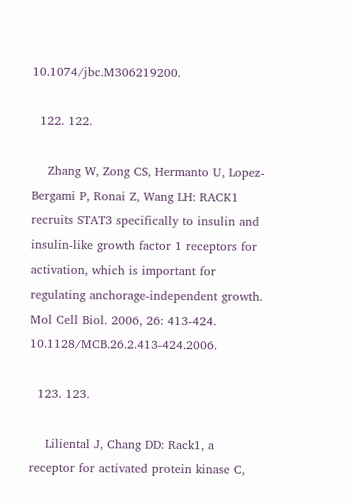10.1074/jbc.M306219200.

  122. 122.

    Zhang W, Zong CS, Hermanto U, Lopez-Bergami P, Ronai Z, Wang LH: RACK1 recruits STAT3 specifically to insulin and insulin-like growth factor 1 receptors for activation, which is important for regulating anchorage-independent growth. Mol Cell Biol. 2006, 26: 413-424. 10.1128/MCB.26.2.413-424.2006.

  123. 123.

    Liliental J, Chang DD: Rack1, a receptor for activated protein kinase C,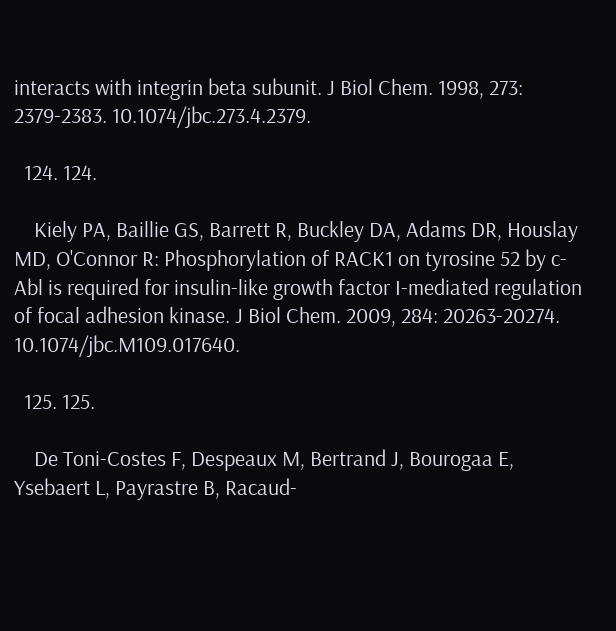interacts with integrin beta subunit. J Biol Chem. 1998, 273: 2379-2383. 10.1074/jbc.273.4.2379.

  124. 124.

    Kiely PA, Baillie GS, Barrett R, Buckley DA, Adams DR, Houslay MD, O'Connor R: Phosphorylation of RACK1 on tyrosine 52 by c-Abl is required for insulin-like growth factor I-mediated regulation of focal adhesion kinase. J Biol Chem. 2009, 284: 20263-20274. 10.1074/jbc.M109.017640.

  125. 125.

    De Toni-Costes F, Despeaux M, Bertrand J, Bourogaa E, Ysebaert L, Payrastre B, Racaud-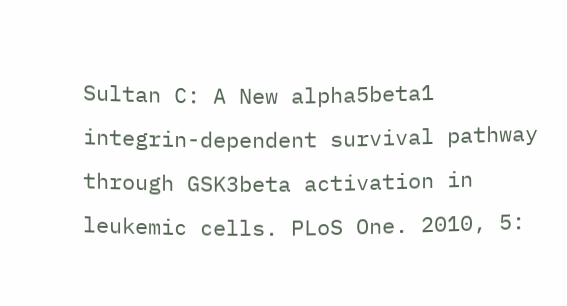Sultan C: A New alpha5beta1 integrin-dependent survival pathway through GSK3beta activation in leukemic cells. PLoS One. 2010, 5: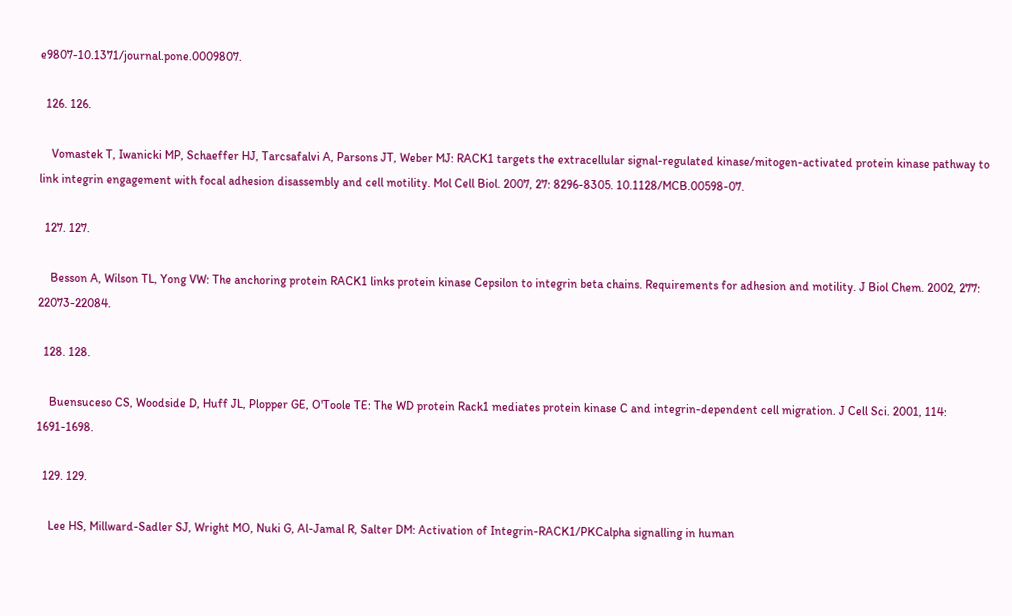e9807-10.1371/journal.pone.0009807.

  126. 126.

    Vomastek T, Iwanicki MP, Schaeffer HJ, Tarcsafalvi A, Parsons JT, Weber MJ: RACK1 targets the extracellular signal-regulated kinase/mitogen-activated protein kinase pathway to link integrin engagement with focal adhesion disassembly and cell motility. Mol Cell Biol. 2007, 27: 8296-8305. 10.1128/MCB.00598-07.

  127. 127.

    Besson A, Wilson TL, Yong VW: The anchoring protein RACK1 links protein kinase Cepsilon to integrin beta chains. Requirements for adhesion and motility. J Biol Chem. 2002, 277: 22073-22084.

  128. 128.

    Buensuceso CS, Woodside D, Huff JL, Plopper GE, O'Toole TE: The WD protein Rack1 mediates protein kinase C and integrin-dependent cell migration. J Cell Sci. 2001, 114: 1691-1698.

  129. 129.

    Lee HS, Millward-Sadler SJ, Wright MO, Nuki G, Al-Jamal R, Salter DM: Activation of Integrin-RACK1/PKCalpha signalling in human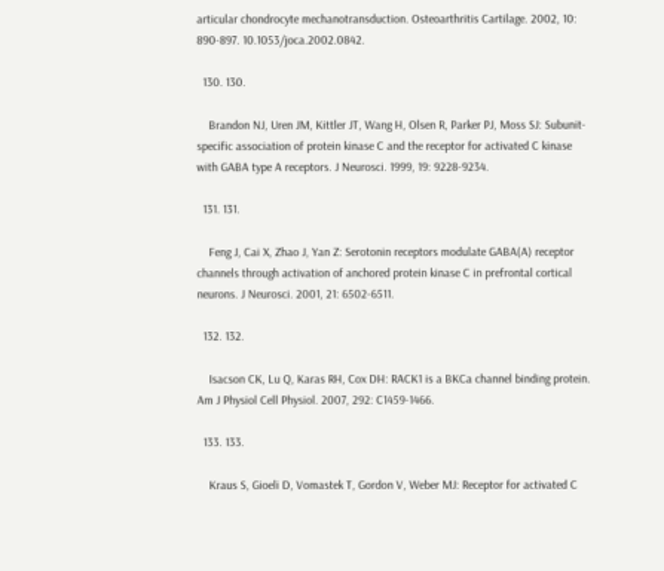articular chondrocyte mechanotransduction. Osteoarthritis Cartilage. 2002, 10: 890-897. 10.1053/joca.2002.0842.

  130. 130.

    Brandon NJ, Uren JM, Kittler JT, Wang H, Olsen R, Parker PJ, Moss SJ: Subunit-specific association of protein kinase C and the receptor for activated C kinase with GABA type A receptors. J Neurosci. 1999, 19: 9228-9234.

  131. 131.

    Feng J, Cai X, Zhao J, Yan Z: Serotonin receptors modulate GABA(A) receptor channels through activation of anchored protein kinase C in prefrontal cortical neurons. J Neurosci. 2001, 21: 6502-6511.

  132. 132.

    Isacson CK, Lu Q, Karas RH, Cox DH: RACK1 is a BKCa channel binding protein. Am J Physiol Cell Physiol. 2007, 292: C1459-1466.

  133. 133.

    Kraus S, Gioeli D, Vomastek T, Gordon V, Weber MJ: Receptor for activated C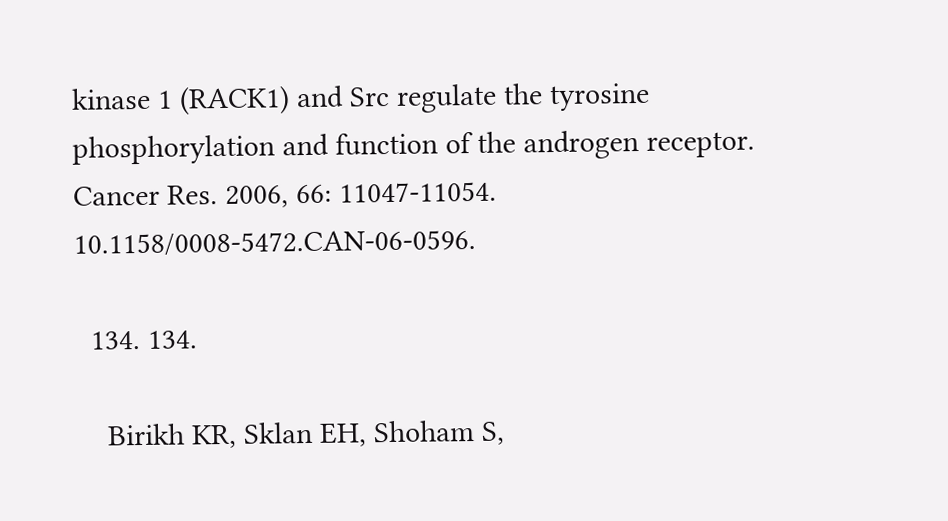kinase 1 (RACK1) and Src regulate the tyrosine phosphorylation and function of the androgen receptor. Cancer Res. 2006, 66: 11047-11054. 10.1158/0008-5472.CAN-06-0596.

  134. 134.

    Birikh KR, Sklan EH, Shoham S,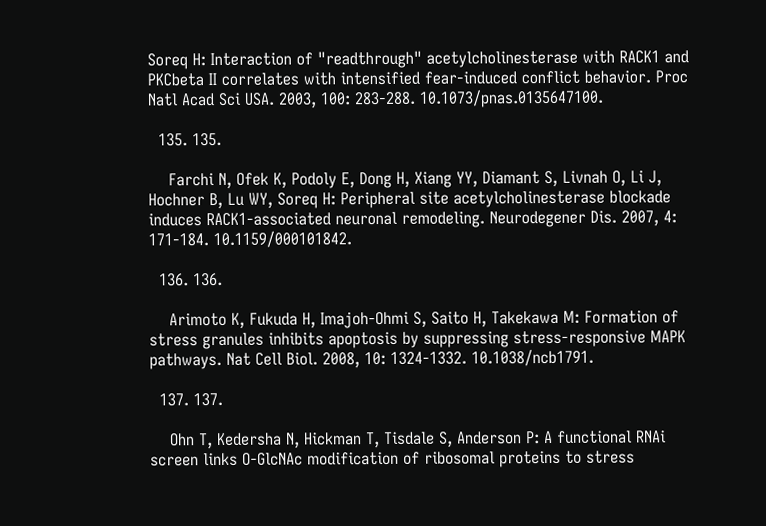Soreq H: Interaction of "readthrough" acetylcholinesterase with RACK1 and PKCbeta II correlates with intensified fear-induced conflict behavior. Proc Natl Acad Sci USA. 2003, 100: 283-288. 10.1073/pnas.0135647100.

  135. 135.

    Farchi N, Ofek K, Podoly E, Dong H, Xiang YY, Diamant S, Livnah O, Li J, Hochner B, Lu WY, Soreq H: Peripheral site acetylcholinesterase blockade induces RACK1-associated neuronal remodeling. Neurodegener Dis. 2007, 4: 171-184. 10.1159/000101842.

  136. 136.

    Arimoto K, Fukuda H, Imajoh-Ohmi S, Saito H, Takekawa M: Formation of stress granules inhibits apoptosis by suppressing stress-responsive MAPK pathways. Nat Cell Biol. 2008, 10: 1324-1332. 10.1038/ncb1791.

  137. 137.

    Ohn T, Kedersha N, Hickman T, Tisdale S, Anderson P: A functional RNAi screen links O-GlcNAc modification of ribosomal proteins to stress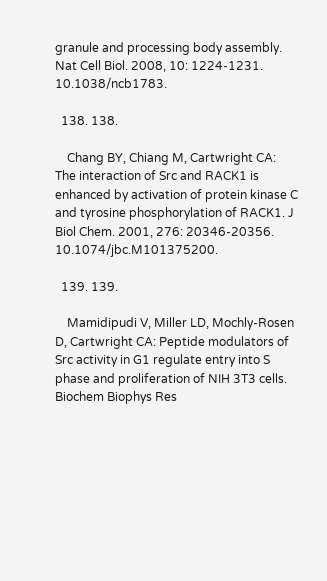granule and processing body assembly. Nat Cell Biol. 2008, 10: 1224-1231. 10.1038/ncb1783.

  138. 138.

    Chang BY, Chiang M, Cartwright CA: The interaction of Src and RACK1 is enhanced by activation of protein kinase C and tyrosine phosphorylation of RACK1. J Biol Chem. 2001, 276: 20346-20356. 10.1074/jbc.M101375200.

  139. 139.

    Mamidipudi V, Miller LD, Mochly-Rosen D, Cartwright CA: Peptide modulators of Src activity in G1 regulate entry into S phase and proliferation of NIH 3T3 cells. Biochem Biophys Res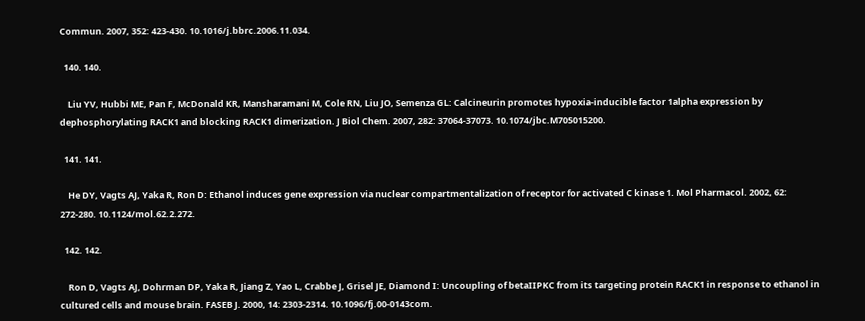Commun. 2007, 352: 423-430. 10.1016/j.bbrc.2006.11.034.

  140. 140.

    Liu YV, Hubbi ME, Pan F, McDonald KR, Mansharamani M, Cole RN, Liu JO, Semenza GL: Calcineurin promotes hypoxia-inducible factor 1alpha expression by dephosphorylating RACK1 and blocking RACK1 dimerization. J Biol Chem. 2007, 282: 37064-37073. 10.1074/jbc.M705015200.

  141. 141.

    He DY, Vagts AJ, Yaka R, Ron D: Ethanol induces gene expression via nuclear compartmentalization of receptor for activated C kinase 1. Mol Pharmacol. 2002, 62: 272-280. 10.1124/mol.62.2.272.

  142. 142.

    Ron D, Vagts AJ, Dohrman DP, Yaka R, Jiang Z, Yao L, Crabbe J, Grisel JE, Diamond I: Uncoupling of betaIIPKC from its targeting protein RACK1 in response to ethanol in cultured cells and mouse brain. FASEB J. 2000, 14: 2303-2314. 10.1096/fj.00-0143com.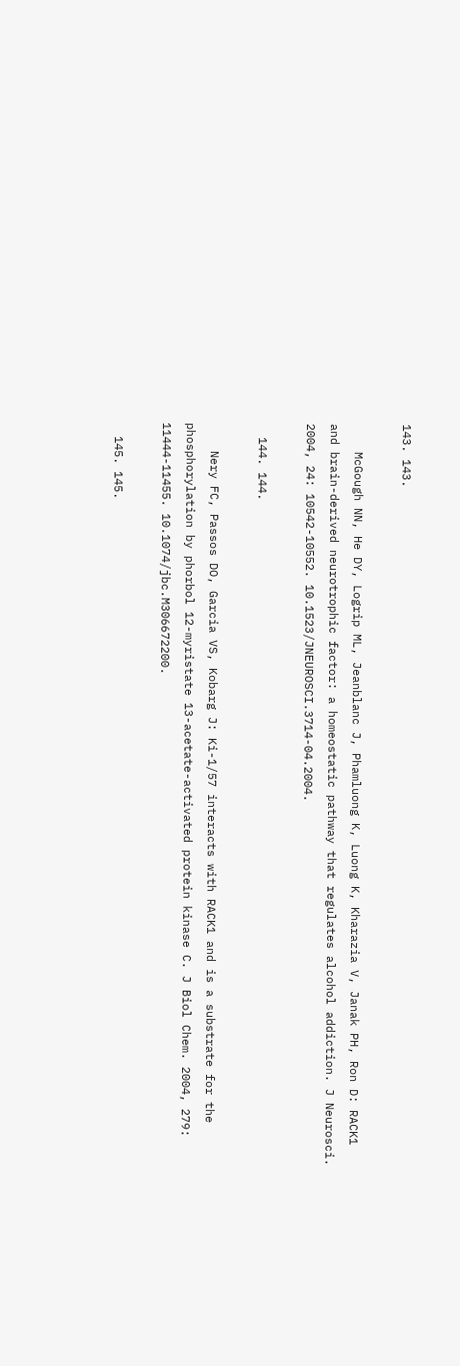143. 143.

    McGough NN, He DY, Logrip ML, Jeanblanc J, Phamluong K, Luong K, Kharazia V, Janak PH, Ron D: RACK1 and brain-derived neurotrophic factor: a homeostatic pathway that regulates alcohol addiction. J Neurosci. 2004, 24: 10542-10552. 10.1523/JNEUROSCI.3714-04.2004.

  144. 144.

    Nery FC, Passos DO, Garcia VS, Kobarg J: Ki-1/57 interacts with RACK1 and is a substrate for the phosphorylation by phorbol 12-myristate 13-acetate-activated protein kinase C. J Biol Chem. 2004, 279: 11444-11455. 10.1074/jbc.M306672200.

  145. 145.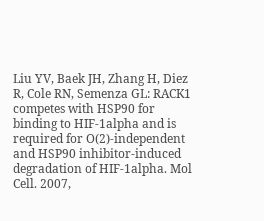Liu YV, Baek JH, Zhang H, Diez R, Cole RN, Semenza GL: RACK1 competes with HSP90 for binding to HIF-1alpha and is required for O(2)-independent and HSP90 inhibitor-induced degradation of HIF-1alpha. Mol Cell. 2007,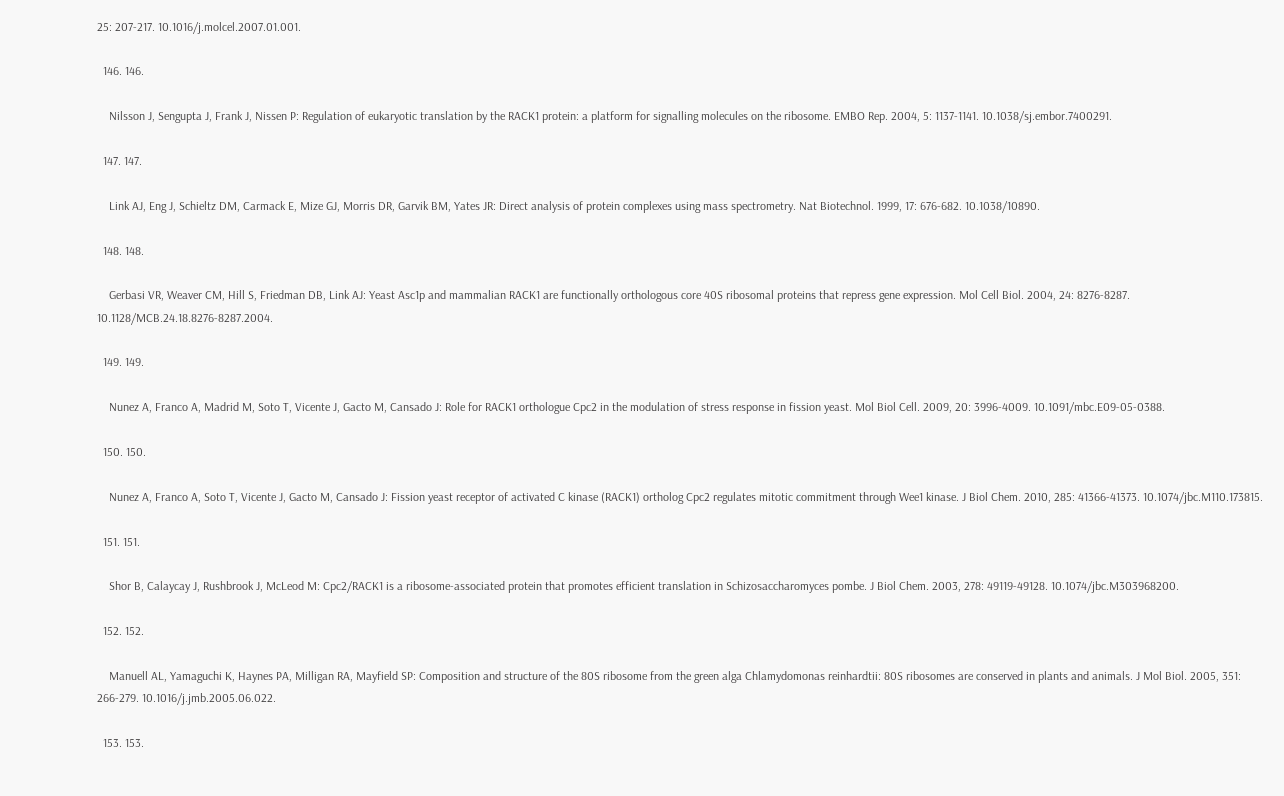25: 207-217. 10.1016/j.molcel.2007.01.001.

  146. 146.

    Nilsson J, Sengupta J, Frank J, Nissen P: Regulation of eukaryotic translation by the RACK1 protein: a platform for signalling molecules on the ribosome. EMBO Rep. 2004, 5: 1137-1141. 10.1038/sj.embor.7400291.

  147. 147.

    Link AJ, Eng J, Schieltz DM, Carmack E, Mize GJ, Morris DR, Garvik BM, Yates JR: Direct analysis of protein complexes using mass spectrometry. Nat Biotechnol. 1999, 17: 676-682. 10.1038/10890.

  148. 148.

    Gerbasi VR, Weaver CM, Hill S, Friedman DB, Link AJ: Yeast Asc1p and mammalian RACK1 are functionally orthologous core 40S ribosomal proteins that repress gene expression. Mol Cell Biol. 2004, 24: 8276-8287. 10.1128/MCB.24.18.8276-8287.2004.

  149. 149.

    Nunez A, Franco A, Madrid M, Soto T, Vicente J, Gacto M, Cansado J: Role for RACK1 orthologue Cpc2 in the modulation of stress response in fission yeast. Mol Biol Cell. 2009, 20: 3996-4009. 10.1091/mbc.E09-05-0388.

  150. 150.

    Nunez A, Franco A, Soto T, Vicente J, Gacto M, Cansado J: Fission yeast receptor of activated C kinase (RACK1) ortholog Cpc2 regulates mitotic commitment through Wee1 kinase. J Biol Chem. 2010, 285: 41366-41373. 10.1074/jbc.M110.173815.

  151. 151.

    Shor B, Calaycay J, Rushbrook J, McLeod M: Cpc2/RACK1 is a ribosome-associated protein that promotes efficient translation in Schizosaccharomyces pombe. J Biol Chem. 2003, 278: 49119-49128. 10.1074/jbc.M303968200.

  152. 152.

    Manuell AL, Yamaguchi K, Haynes PA, Milligan RA, Mayfield SP: Composition and structure of the 80S ribosome from the green alga Chlamydomonas reinhardtii: 80S ribosomes are conserved in plants and animals. J Mol Biol. 2005, 351: 266-279. 10.1016/j.jmb.2005.06.022.

  153. 153.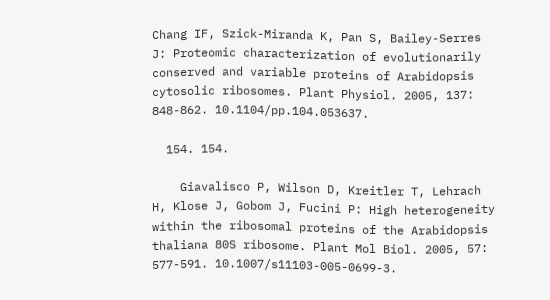Chang IF, Szick-Miranda K, Pan S, Bailey-Serres J: Proteomic characterization of evolutionarily conserved and variable proteins of Arabidopsis cytosolic ribosomes. Plant Physiol. 2005, 137: 848-862. 10.1104/pp.104.053637.

  154. 154.

    Giavalisco P, Wilson D, Kreitler T, Lehrach H, Klose J, Gobom J, Fucini P: High heterogeneity within the ribosomal proteins of the Arabidopsis thaliana 80S ribosome. Plant Mol Biol. 2005, 57: 577-591. 10.1007/s11103-005-0699-3.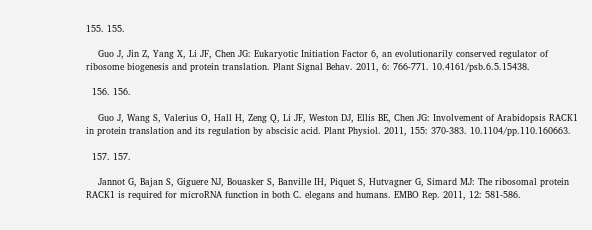155. 155.

    Guo J, Jin Z, Yang X, Li JF, Chen JG: Eukaryotic Initiation Factor 6, an evolutionarily conserved regulator of ribosome biogenesis and protein translation. Plant Signal Behav. 2011, 6: 766-771. 10.4161/psb.6.5.15438.

  156. 156.

    Guo J, Wang S, Valerius O, Hall H, Zeng Q, Li JF, Weston DJ, Ellis BE, Chen JG: Involvement of Arabidopsis RACK1 in protein translation and its regulation by abscisic acid. Plant Physiol. 2011, 155: 370-383. 10.1104/pp.110.160663.

  157. 157.

    Jannot G, Bajan S, Giguere NJ, Bouasker S, Banville IH, Piquet S, Hutvagner G, Simard MJ: The ribosomal protein RACK1 is required for microRNA function in both C. elegans and humans. EMBO Rep. 2011, 12: 581-586.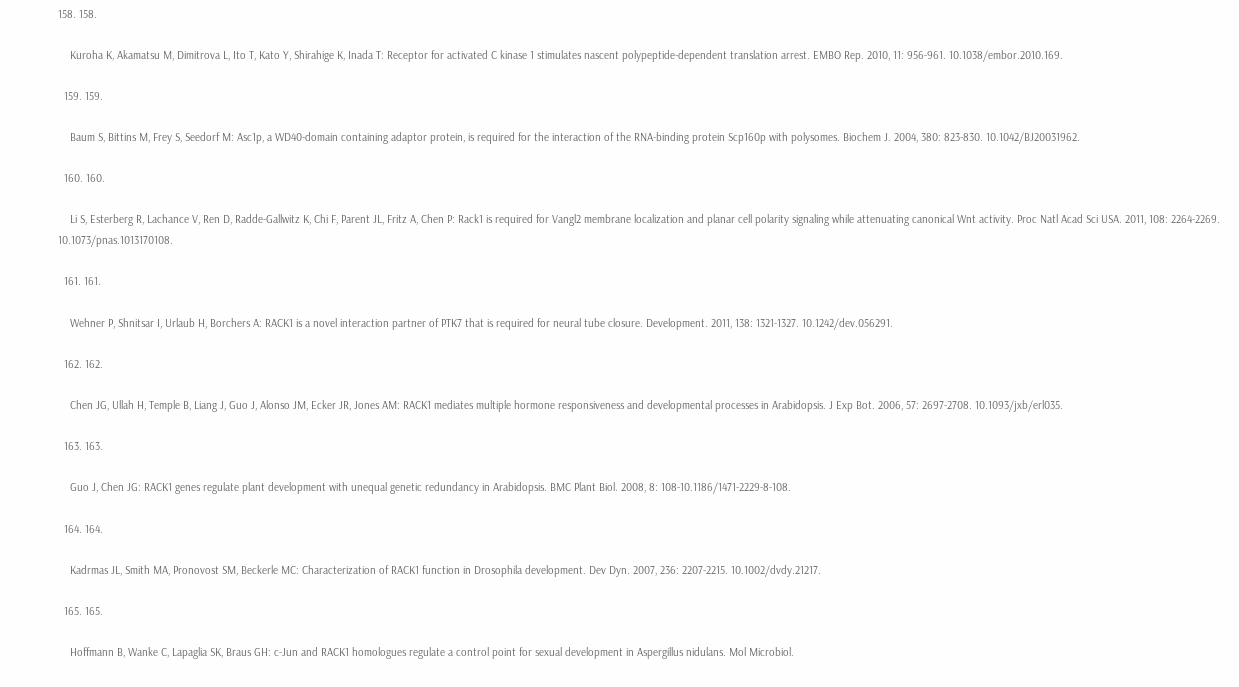158. 158.

    Kuroha K, Akamatsu M, Dimitrova L, Ito T, Kato Y, Shirahige K, Inada T: Receptor for activated C kinase 1 stimulates nascent polypeptide-dependent translation arrest. EMBO Rep. 2010, 11: 956-961. 10.1038/embor.2010.169.

  159. 159.

    Baum S, Bittins M, Frey S, Seedorf M: Asc1p, a WD40-domain containing adaptor protein, is required for the interaction of the RNA-binding protein Scp160p with polysomes. Biochem J. 2004, 380: 823-830. 10.1042/BJ20031962.

  160. 160.

    Li S, Esterberg R, Lachance V, Ren D, Radde-Gallwitz K, Chi F, Parent JL, Fritz A, Chen P: Rack1 is required for Vangl2 membrane localization and planar cell polarity signaling while attenuating canonical Wnt activity. Proc Natl Acad Sci USA. 2011, 108: 2264-2269. 10.1073/pnas.1013170108.

  161. 161.

    Wehner P, Shnitsar I, Urlaub H, Borchers A: RACK1 is a novel interaction partner of PTK7 that is required for neural tube closure. Development. 2011, 138: 1321-1327. 10.1242/dev.056291.

  162. 162.

    Chen JG, Ullah H, Temple B, Liang J, Guo J, Alonso JM, Ecker JR, Jones AM: RACK1 mediates multiple hormone responsiveness and developmental processes in Arabidopsis. J Exp Bot. 2006, 57: 2697-2708. 10.1093/jxb/erl035.

  163. 163.

    Guo J, Chen JG: RACK1 genes regulate plant development with unequal genetic redundancy in Arabidopsis. BMC Plant Biol. 2008, 8: 108-10.1186/1471-2229-8-108.

  164. 164.

    Kadrmas JL, Smith MA, Pronovost SM, Beckerle MC: Characterization of RACK1 function in Drosophila development. Dev Dyn. 2007, 236: 2207-2215. 10.1002/dvdy.21217.

  165. 165.

    Hoffmann B, Wanke C, Lapaglia SK, Braus GH: c-Jun and RACK1 homologues regulate a control point for sexual development in Aspergillus nidulans. Mol Microbiol.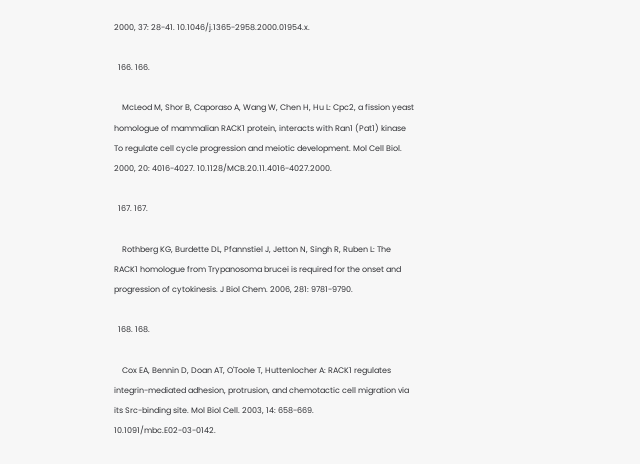2000, 37: 28-41. 10.1046/j.1365-2958.2000.01954.x.

  166. 166.

    McLeod M, Shor B, Caporaso A, Wang W, Chen H, Hu L: Cpc2, a fission yeast homologue of mammalian RACK1 protein, interacts with Ran1 (Pat1) kinase To regulate cell cycle progression and meiotic development. Mol Cell Biol. 2000, 20: 4016-4027. 10.1128/MCB.20.11.4016-4027.2000.

  167. 167.

    Rothberg KG, Burdette DL, Pfannstiel J, Jetton N, Singh R, Ruben L: The RACK1 homologue from Trypanosoma brucei is required for the onset and progression of cytokinesis. J Biol Chem. 2006, 281: 9781-9790.

  168. 168.

    Cox EA, Bennin D, Doan AT, O'Toole T, Huttenlocher A: RACK1 regulates integrin-mediated adhesion, protrusion, and chemotactic cell migration via its Src-binding site. Mol Biol Cell. 2003, 14: 658-669. 10.1091/mbc.E02-03-0142.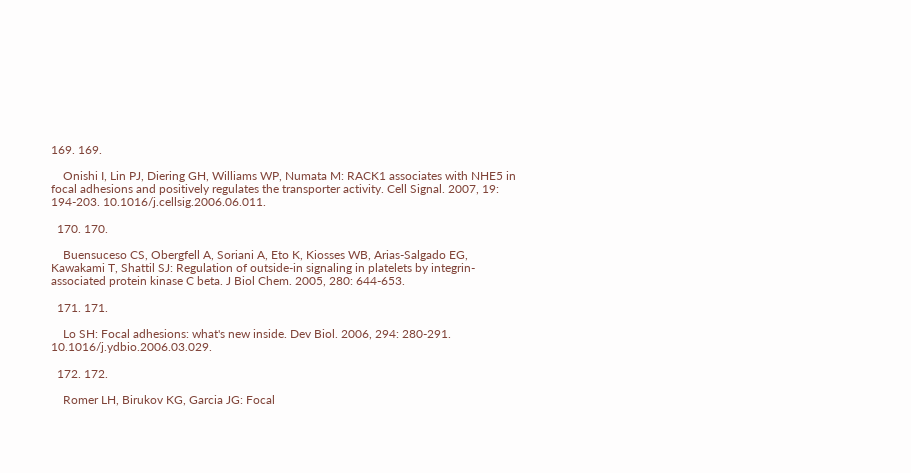169. 169.

    Onishi I, Lin PJ, Diering GH, Williams WP, Numata M: RACK1 associates with NHE5 in focal adhesions and positively regulates the transporter activity. Cell Signal. 2007, 19: 194-203. 10.1016/j.cellsig.2006.06.011.

  170. 170.

    Buensuceso CS, Obergfell A, Soriani A, Eto K, Kiosses WB, Arias-Salgado EG, Kawakami T, Shattil SJ: Regulation of outside-in signaling in platelets by integrin-associated protein kinase C beta. J Biol Chem. 2005, 280: 644-653.

  171. 171.

    Lo SH: Focal adhesions: what's new inside. Dev Biol. 2006, 294: 280-291. 10.1016/j.ydbio.2006.03.029.

  172. 172.

    Romer LH, Birukov KG, Garcia JG: Focal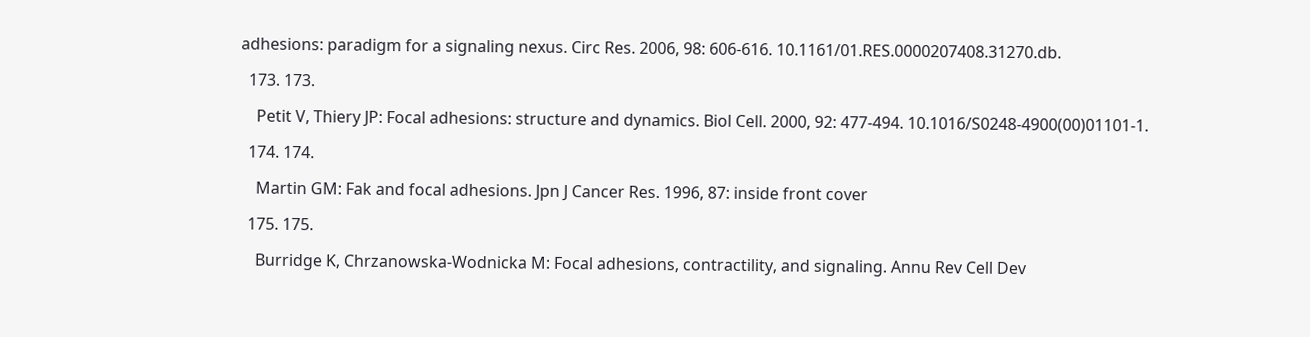adhesions: paradigm for a signaling nexus. Circ Res. 2006, 98: 606-616. 10.1161/01.RES.0000207408.31270.db.

  173. 173.

    Petit V, Thiery JP: Focal adhesions: structure and dynamics. Biol Cell. 2000, 92: 477-494. 10.1016/S0248-4900(00)01101-1.

  174. 174.

    Martin GM: Fak and focal adhesions. Jpn J Cancer Res. 1996, 87: inside front cover

  175. 175.

    Burridge K, Chrzanowska-Wodnicka M: Focal adhesions, contractility, and signaling. Annu Rev Cell Dev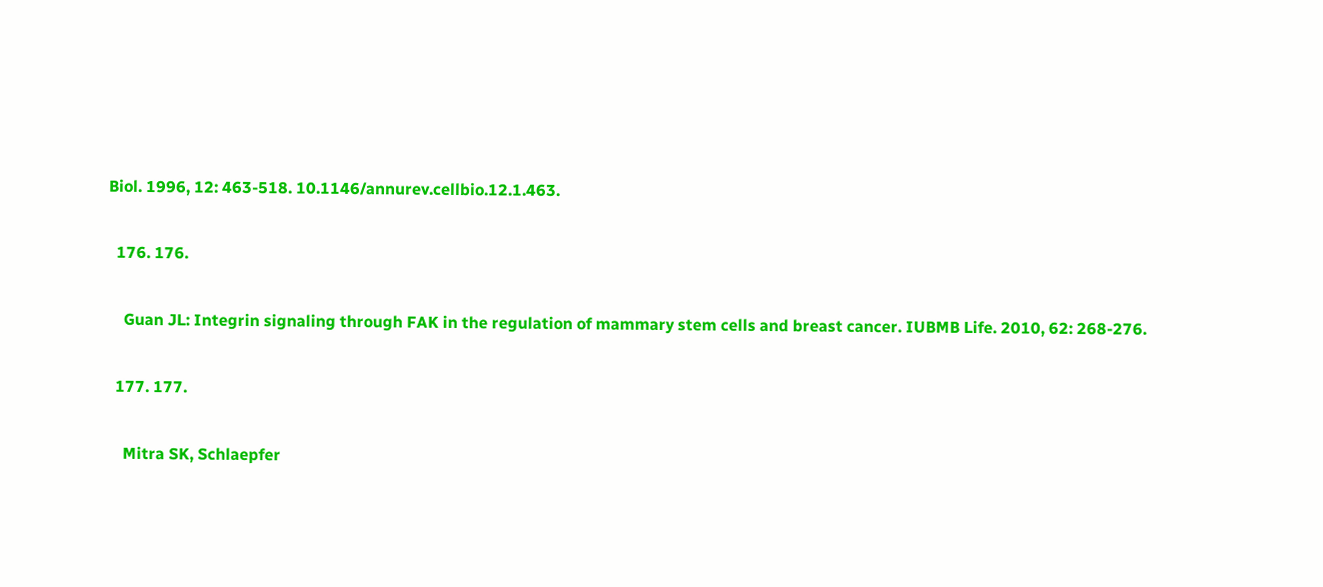Biol. 1996, 12: 463-518. 10.1146/annurev.cellbio.12.1.463.

  176. 176.

    Guan JL: Integrin signaling through FAK in the regulation of mammary stem cells and breast cancer. IUBMB Life. 2010, 62: 268-276.

  177. 177.

    Mitra SK, Schlaepfer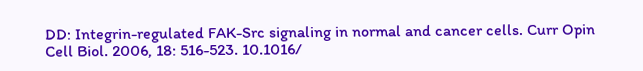DD: Integrin-regulated FAK-Src signaling in normal and cancer cells. Curr Opin Cell Biol. 2006, 18: 516-523. 10.1016/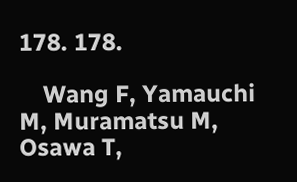178. 178.

    Wang F, Yamauchi M, Muramatsu M, Osawa T,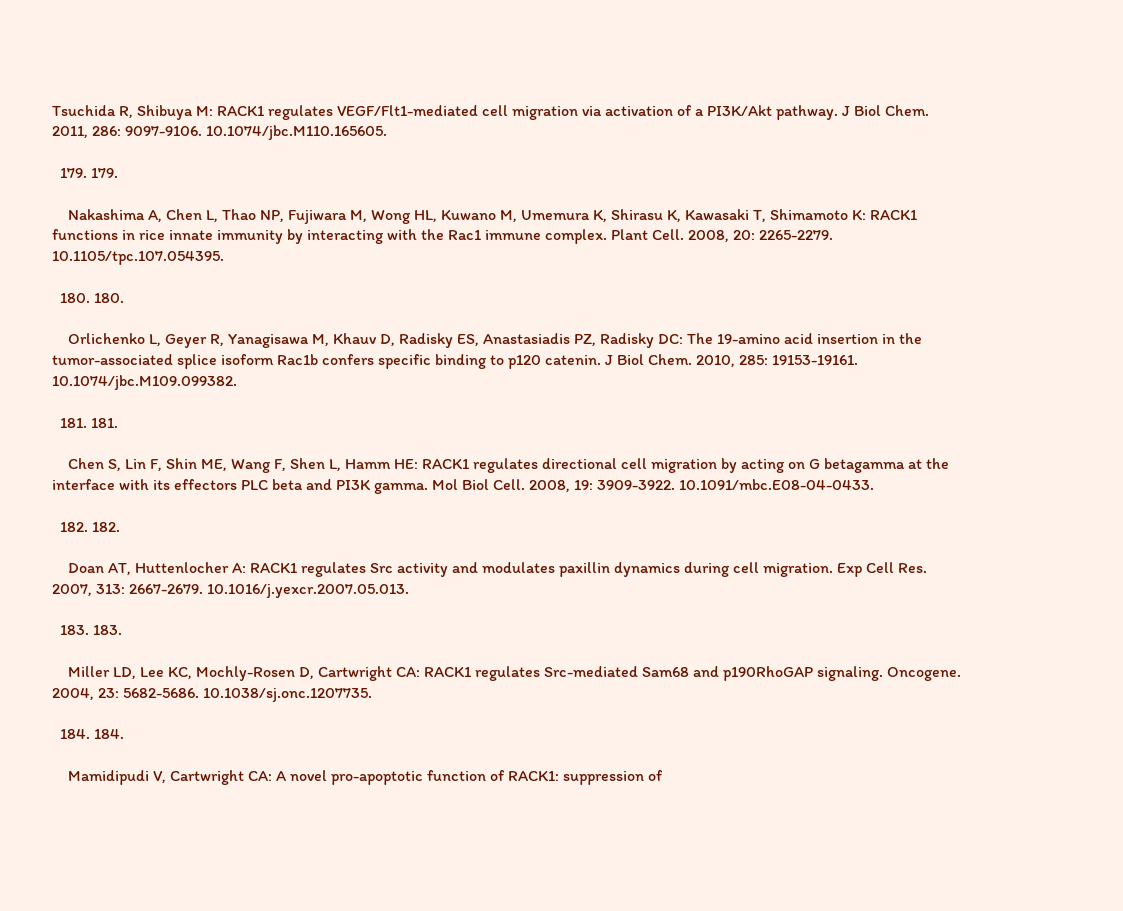Tsuchida R, Shibuya M: RACK1 regulates VEGF/Flt1-mediated cell migration via activation of a PI3K/Akt pathway. J Biol Chem. 2011, 286: 9097-9106. 10.1074/jbc.M110.165605.

  179. 179.

    Nakashima A, Chen L, Thao NP, Fujiwara M, Wong HL, Kuwano M, Umemura K, Shirasu K, Kawasaki T, Shimamoto K: RACK1 functions in rice innate immunity by interacting with the Rac1 immune complex. Plant Cell. 2008, 20: 2265-2279. 10.1105/tpc.107.054395.

  180. 180.

    Orlichenko L, Geyer R, Yanagisawa M, Khauv D, Radisky ES, Anastasiadis PZ, Radisky DC: The 19-amino acid insertion in the tumor-associated splice isoform Rac1b confers specific binding to p120 catenin. J Biol Chem. 2010, 285: 19153-19161. 10.1074/jbc.M109.099382.

  181. 181.

    Chen S, Lin F, Shin ME, Wang F, Shen L, Hamm HE: RACK1 regulates directional cell migration by acting on G betagamma at the interface with its effectors PLC beta and PI3K gamma. Mol Biol Cell. 2008, 19: 3909-3922. 10.1091/mbc.E08-04-0433.

  182. 182.

    Doan AT, Huttenlocher A: RACK1 regulates Src activity and modulates paxillin dynamics during cell migration. Exp Cell Res. 2007, 313: 2667-2679. 10.1016/j.yexcr.2007.05.013.

  183. 183.

    Miller LD, Lee KC, Mochly-Rosen D, Cartwright CA: RACK1 regulates Src-mediated Sam68 and p190RhoGAP signaling. Oncogene. 2004, 23: 5682-5686. 10.1038/sj.onc.1207735.

  184. 184.

    Mamidipudi V, Cartwright CA: A novel pro-apoptotic function of RACK1: suppression of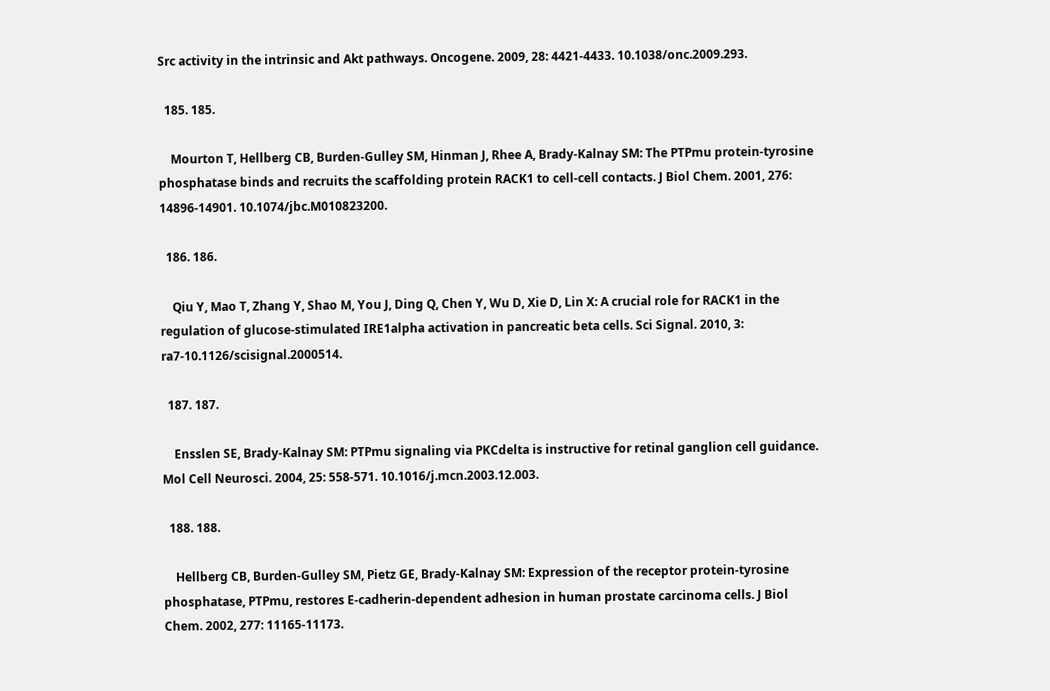Src activity in the intrinsic and Akt pathways. Oncogene. 2009, 28: 4421-4433. 10.1038/onc.2009.293.

  185. 185.

    Mourton T, Hellberg CB, Burden-Gulley SM, Hinman J, Rhee A, Brady-Kalnay SM: The PTPmu protein-tyrosine phosphatase binds and recruits the scaffolding protein RACK1 to cell-cell contacts. J Biol Chem. 2001, 276: 14896-14901. 10.1074/jbc.M010823200.

  186. 186.

    Qiu Y, Mao T, Zhang Y, Shao M, You J, Ding Q, Chen Y, Wu D, Xie D, Lin X: A crucial role for RACK1 in the regulation of glucose-stimulated IRE1alpha activation in pancreatic beta cells. Sci Signal. 2010, 3: ra7-10.1126/scisignal.2000514.

  187. 187.

    Ensslen SE, Brady-Kalnay SM: PTPmu signaling via PKCdelta is instructive for retinal ganglion cell guidance. Mol Cell Neurosci. 2004, 25: 558-571. 10.1016/j.mcn.2003.12.003.

  188. 188.

    Hellberg CB, Burden-Gulley SM, Pietz GE, Brady-Kalnay SM: Expression of the receptor protein-tyrosine phosphatase, PTPmu, restores E-cadherin-dependent adhesion in human prostate carcinoma cells. J Biol Chem. 2002, 277: 11165-11173.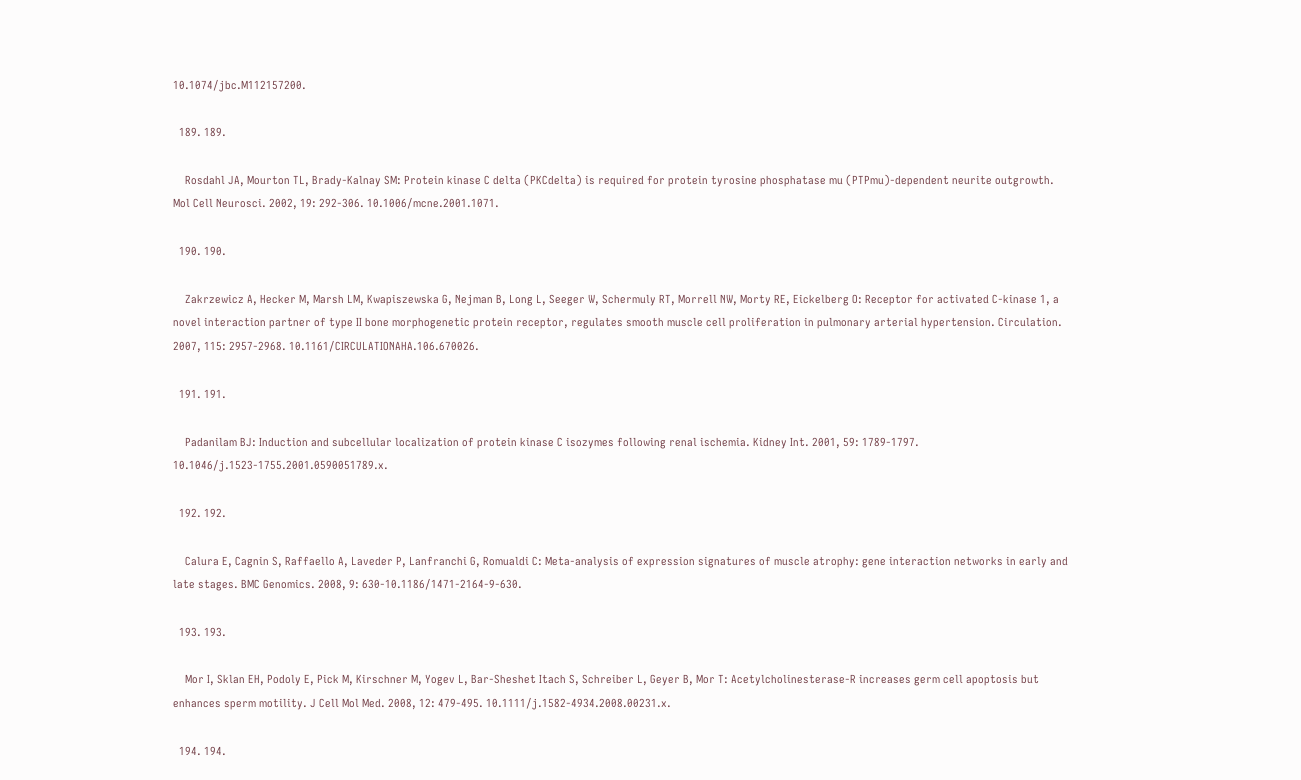10.1074/jbc.M112157200.

  189. 189.

    Rosdahl JA, Mourton TL, Brady-Kalnay SM: Protein kinase C delta (PKCdelta) is required for protein tyrosine phosphatase mu (PTPmu)-dependent neurite outgrowth. Mol Cell Neurosci. 2002, 19: 292-306. 10.1006/mcne.2001.1071.

  190. 190.

    Zakrzewicz A, Hecker M, Marsh LM, Kwapiszewska G, Nejman B, Long L, Seeger W, Schermuly RT, Morrell NW, Morty RE, Eickelberg O: Receptor for activated C-kinase 1, a novel interaction partner of type II bone morphogenetic protein receptor, regulates smooth muscle cell proliferation in pulmonary arterial hypertension. Circulation. 2007, 115: 2957-2968. 10.1161/CIRCULATIONAHA.106.670026.

  191. 191.

    Padanilam BJ: Induction and subcellular localization of protein kinase C isozymes following renal ischemia. Kidney Int. 2001, 59: 1789-1797. 10.1046/j.1523-1755.2001.0590051789.x.

  192. 192.

    Calura E, Cagnin S, Raffaello A, Laveder P, Lanfranchi G, Romualdi C: Meta-analysis of expression signatures of muscle atrophy: gene interaction networks in early and late stages. BMC Genomics. 2008, 9: 630-10.1186/1471-2164-9-630.

  193. 193.

    Mor I, Sklan EH, Podoly E, Pick M, Kirschner M, Yogev L, Bar-Sheshet Itach S, Schreiber L, Geyer B, Mor T: Acetylcholinesterase-R increases germ cell apoptosis but enhances sperm motility. J Cell Mol Med. 2008, 12: 479-495. 10.1111/j.1582-4934.2008.00231.x.

  194. 194.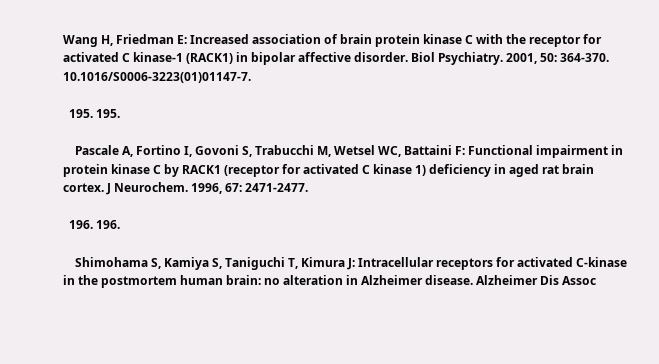Wang H, Friedman E: Increased association of brain protein kinase C with the receptor for activated C kinase-1 (RACK1) in bipolar affective disorder. Biol Psychiatry. 2001, 50: 364-370. 10.1016/S0006-3223(01)01147-7.

  195. 195.

    Pascale A, Fortino I, Govoni S, Trabucchi M, Wetsel WC, Battaini F: Functional impairment in protein kinase C by RACK1 (receptor for activated C kinase 1) deficiency in aged rat brain cortex. J Neurochem. 1996, 67: 2471-2477.

  196. 196.

    Shimohama S, Kamiya S, Taniguchi T, Kimura J: Intracellular receptors for activated C-kinase in the postmortem human brain: no alteration in Alzheimer disease. Alzheimer Dis Assoc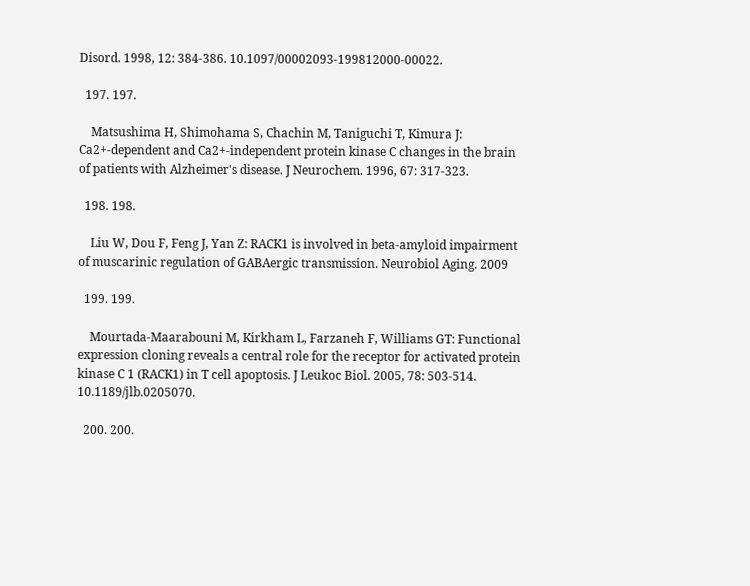Disord. 1998, 12: 384-386. 10.1097/00002093-199812000-00022.

  197. 197.

    Matsushima H, Shimohama S, Chachin M, Taniguchi T, Kimura J: Ca2+-dependent and Ca2+-independent protein kinase C changes in the brain of patients with Alzheimer's disease. J Neurochem. 1996, 67: 317-323.

  198. 198.

    Liu W, Dou F, Feng J, Yan Z: RACK1 is involved in beta-amyloid impairment of muscarinic regulation of GABAergic transmission. Neurobiol Aging. 2009

  199. 199.

    Mourtada-Maarabouni M, Kirkham L, Farzaneh F, Williams GT: Functional expression cloning reveals a central role for the receptor for activated protein kinase C 1 (RACK1) in T cell apoptosis. J Leukoc Biol. 2005, 78: 503-514. 10.1189/jlb.0205070.

  200. 200.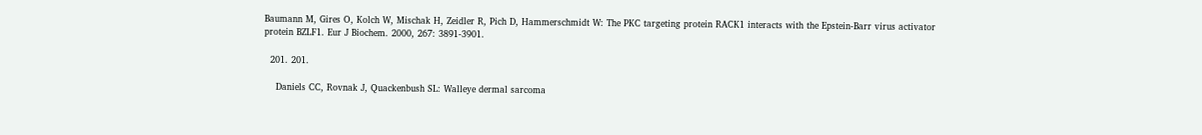Baumann M, Gires O, Kolch W, Mischak H, Zeidler R, Pich D, Hammerschmidt W: The PKC targeting protein RACK1 interacts with the Epstein-Barr virus activator protein BZLF1. Eur J Biochem. 2000, 267: 3891-3901.

  201. 201.

    Daniels CC, Rovnak J, Quackenbush SL: Walleye dermal sarcoma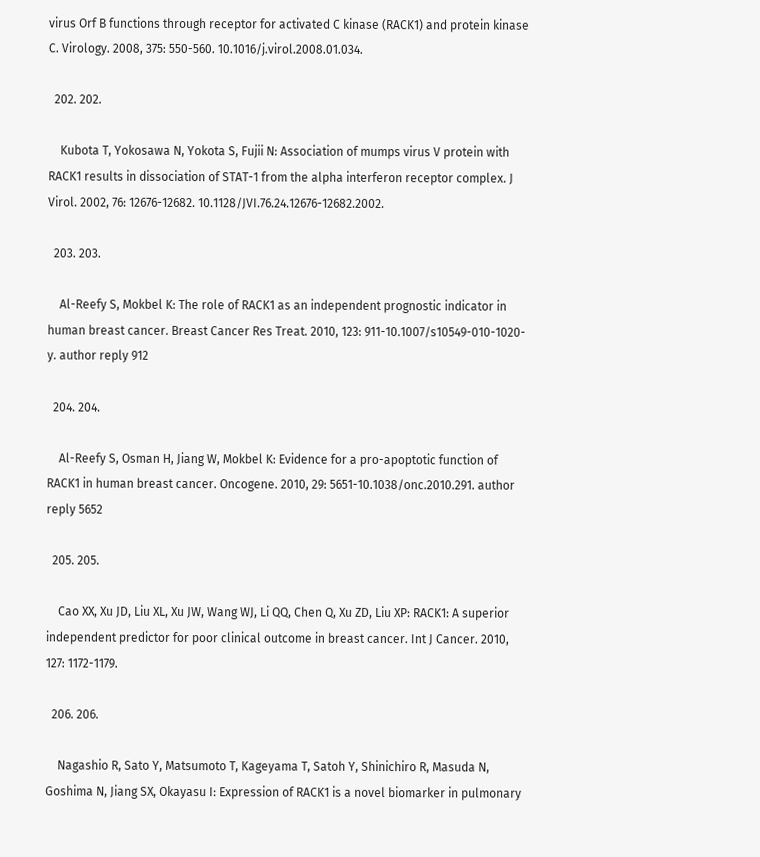virus Orf B functions through receptor for activated C kinase (RACK1) and protein kinase C. Virology. 2008, 375: 550-560. 10.1016/j.virol.2008.01.034.

  202. 202.

    Kubota T, Yokosawa N, Yokota S, Fujii N: Association of mumps virus V protein with RACK1 results in dissociation of STAT-1 from the alpha interferon receptor complex. J Virol. 2002, 76: 12676-12682. 10.1128/JVI.76.24.12676-12682.2002.

  203. 203.

    Al-Reefy S, Mokbel K: The role of RACK1 as an independent prognostic indicator in human breast cancer. Breast Cancer Res Treat. 2010, 123: 911-10.1007/s10549-010-1020-y. author reply 912

  204. 204.

    Al-Reefy S, Osman H, Jiang W, Mokbel K: Evidence for a pro-apoptotic function of RACK1 in human breast cancer. Oncogene. 2010, 29: 5651-10.1038/onc.2010.291. author reply 5652

  205. 205.

    Cao XX, Xu JD, Liu XL, Xu JW, Wang WJ, Li QQ, Chen Q, Xu ZD, Liu XP: RACK1: A superior independent predictor for poor clinical outcome in breast cancer. Int J Cancer. 2010, 127: 1172-1179.

  206. 206.

    Nagashio R, Sato Y, Matsumoto T, Kageyama T, Satoh Y, Shinichiro R, Masuda N, Goshima N, Jiang SX, Okayasu I: Expression of RACK1 is a novel biomarker in pulmonary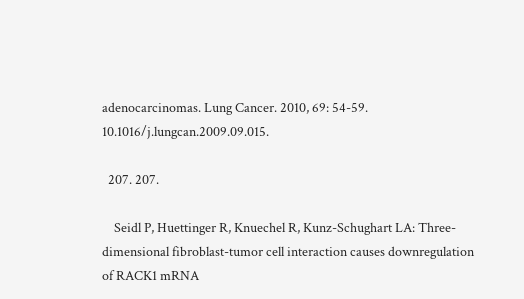adenocarcinomas. Lung Cancer. 2010, 69: 54-59. 10.1016/j.lungcan.2009.09.015.

  207. 207.

    Seidl P, Huettinger R, Knuechel R, Kunz-Schughart LA: Three-dimensional fibroblast-tumor cell interaction causes downregulation of RACK1 mRNA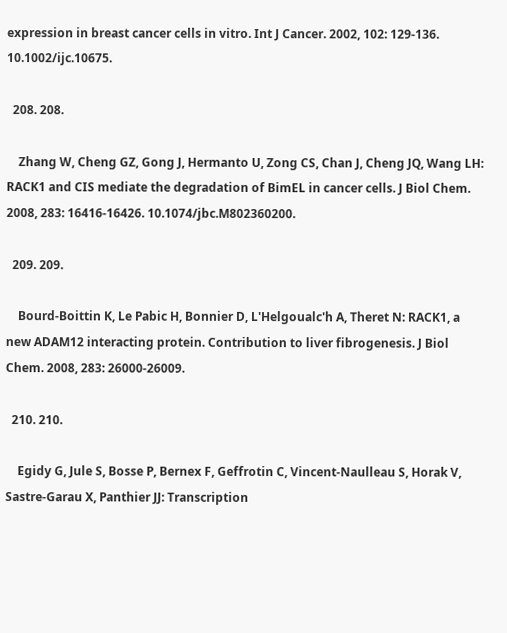expression in breast cancer cells in vitro. Int J Cancer. 2002, 102: 129-136. 10.1002/ijc.10675.

  208. 208.

    Zhang W, Cheng GZ, Gong J, Hermanto U, Zong CS, Chan J, Cheng JQ, Wang LH: RACK1 and CIS mediate the degradation of BimEL in cancer cells. J Biol Chem. 2008, 283: 16416-16426. 10.1074/jbc.M802360200.

  209. 209.

    Bourd-Boittin K, Le Pabic H, Bonnier D, L'Helgoualc'h A, Theret N: RACK1, a new ADAM12 interacting protein. Contribution to liver fibrogenesis. J Biol Chem. 2008, 283: 26000-26009.

  210. 210.

    Egidy G, Jule S, Bosse P, Bernex F, Geffrotin C, Vincent-Naulleau S, Horak V, Sastre-Garau X, Panthier JJ: Transcription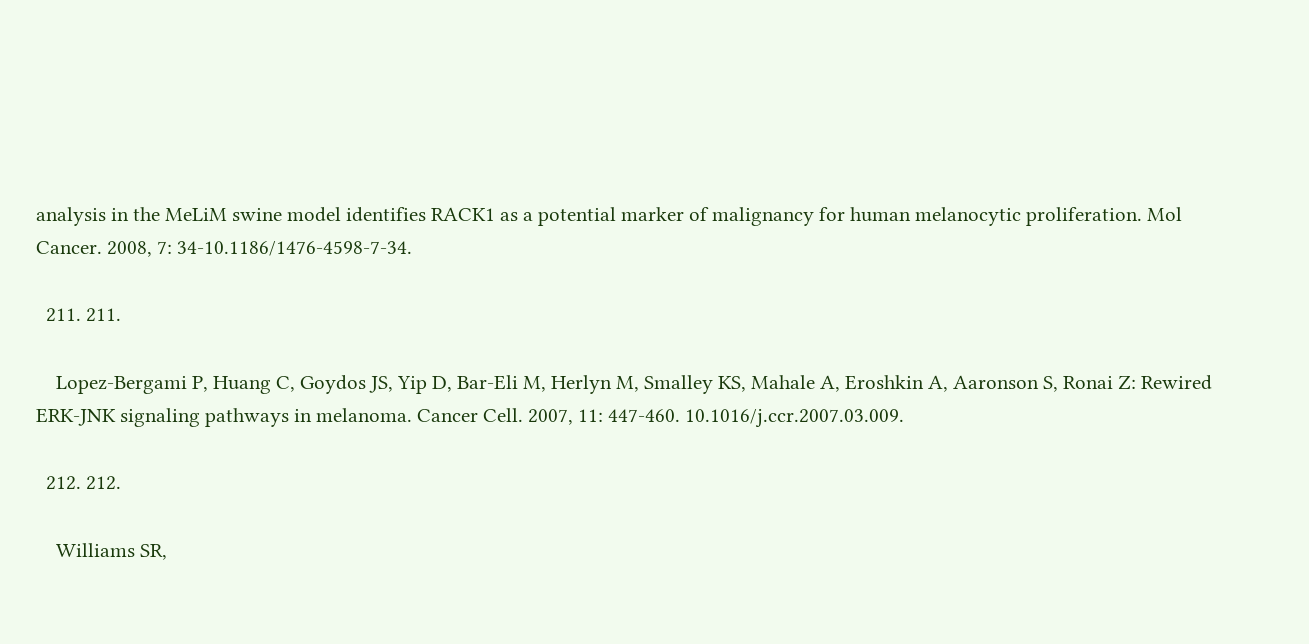analysis in the MeLiM swine model identifies RACK1 as a potential marker of malignancy for human melanocytic proliferation. Mol Cancer. 2008, 7: 34-10.1186/1476-4598-7-34.

  211. 211.

    Lopez-Bergami P, Huang C, Goydos JS, Yip D, Bar-Eli M, Herlyn M, Smalley KS, Mahale A, Eroshkin A, Aaronson S, Ronai Z: Rewired ERK-JNK signaling pathways in melanoma. Cancer Cell. 2007, 11: 447-460. 10.1016/j.ccr.2007.03.009.

  212. 212.

    Williams SR,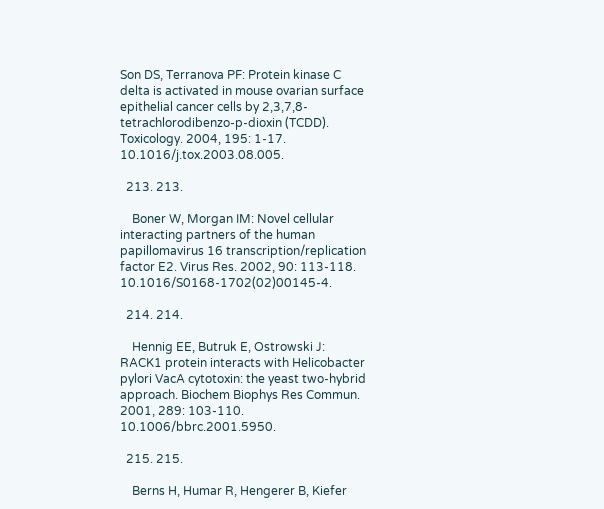Son DS, Terranova PF: Protein kinase C delta is activated in mouse ovarian surface epithelial cancer cells by 2,3,7,8-tetrachlorodibenzo-p-dioxin (TCDD). Toxicology. 2004, 195: 1-17. 10.1016/j.tox.2003.08.005.

  213. 213.

    Boner W, Morgan IM: Novel cellular interacting partners of the human papillomavirus 16 transcription/replication factor E2. Virus Res. 2002, 90: 113-118. 10.1016/S0168-1702(02)00145-4.

  214. 214.

    Hennig EE, Butruk E, Ostrowski J: RACK1 protein interacts with Helicobacter pylori VacA cytotoxin: the yeast two-hybrid approach. Biochem Biophys Res Commun. 2001, 289: 103-110. 10.1006/bbrc.2001.5950.

  215. 215.

    Berns H, Humar R, Hengerer B, Kiefer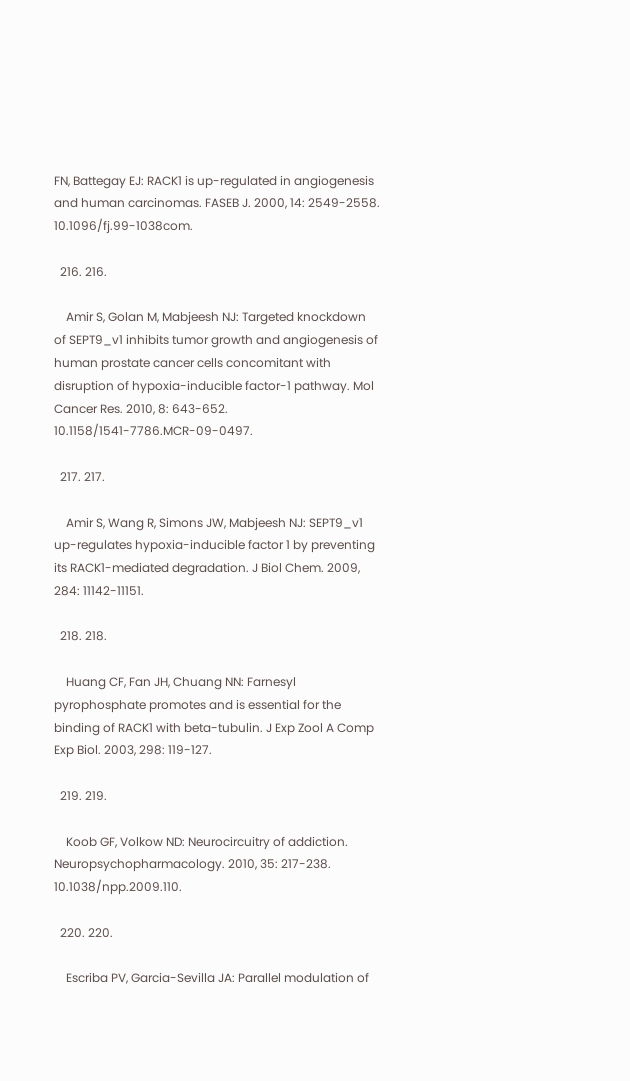FN, Battegay EJ: RACK1 is up-regulated in angiogenesis and human carcinomas. FASEB J. 2000, 14: 2549-2558. 10.1096/fj.99-1038com.

  216. 216.

    Amir S, Golan M, Mabjeesh NJ: Targeted knockdown of SEPT9_v1 inhibits tumor growth and angiogenesis of human prostate cancer cells concomitant with disruption of hypoxia-inducible factor-1 pathway. Mol Cancer Res. 2010, 8: 643-652. 10.1158/1541-7786.MCR-09-0497.

  217. 217.

    Amir S, Wang R, Simons JW, Mabjeesh NJ: SEPT9_v1 up-regulates hypoxia-inducible factor 1 by preventing its RACK1-mediated degradation. J Biol Chem. 2009, 284: 11142-11151.

  218. 218.

    Huang CF, Fan JH, Chuang NN: Farnesyl pyrophosphate promotes and is essential for the binding of RACK1 with beta-tubulin. J Exp Zool A Comp Exp Biol. 2003, 298: 119-127.

  219. 219.

    Koob GF, Volkow ND: Neurocircuitry of addiction. Neuropsychopharmacology. 2010, 35: 217-238. 10.1038/npp.2009.110.

  220. 220.

    Escriba PV, Garcia-Sevilla JA: Parallel modulation of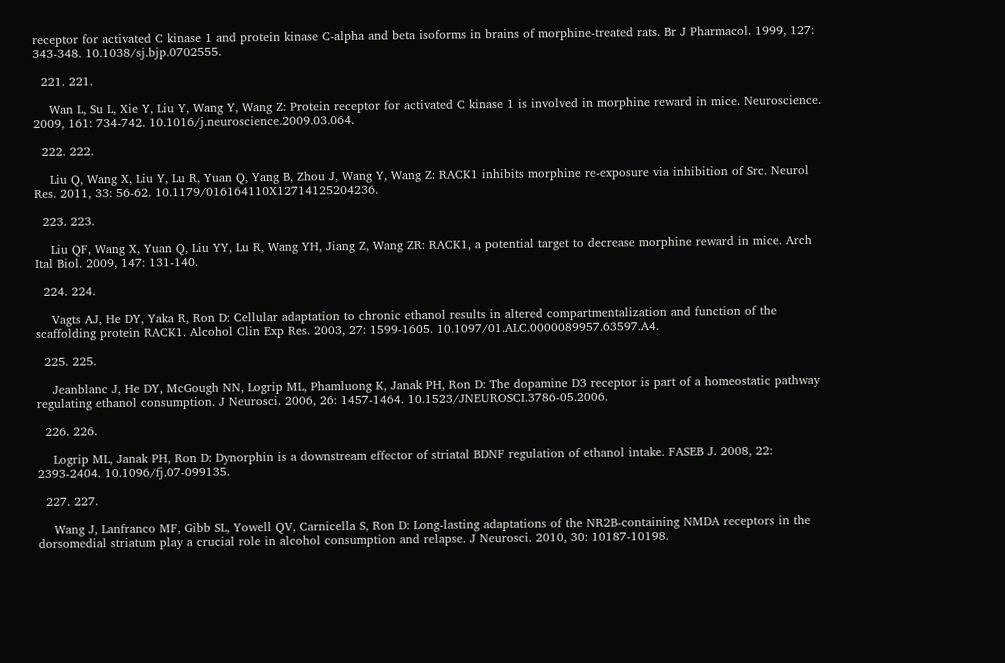receptor for activated C kinase 1 and protein kinase C-alpha and beta isoforms in brains of morphine-treated rats. Br J Pharmacol. 1999, 127: 343-348. 10.1038/sj.bjp.0702555.

  221. 221.

    Wan L, Su L, Xie Y, Liu Y, Wang Y, Wang Z: Protein receptor for activated C kinase 1 is involved in morphine reward in mice. Neuroscience. 2009, 161: 734-742. 10.1016/j.neuroscience.2009.03.064.

  222. 222.

    Liu Q, Wang X, Liu Y, Lu R, Yuan Q, Yang B, Zhou J, Wang Y, Wang Z: RACK1 inhibits morphine re-exposure via inhibition of Src. Neurol Res. 2011, 33: 56-62. 10.1179/016164110X12714125204236.

  223. 223.

    Liu QF, Wang X, Yuan Q, Liu YY, Lu R, Wang YH, Jiang Z, Wang ZR: RACK1, a potential target to decrease morphine reward in mice. Arch Ital Biol. 2009, 147: 131-140.

  224. 224.

    Vagts AJ, He DY, Yaka R, Ron D: Cellular adaptation to chronic ethanol results in altered compartmentalization and function of the scaffolding protein RACK1. Alcohol Clin Exp Res. 2003, 27: 1599-1605. 10.1097/01.ALC.0000089957.63597.A4.

  225. 225.

    Jeanblanc J, He DY, McGough NN, Logrip ML, Phamluong K, Janak PH, Ron D: The dopamine D3 receptor is part of a homeostatic pathway regulating ethanol consumption. J Neurosci. 2006, 26: 1457-1464. 10.1523/JNEUROSCI.3786-05.2006.

  226. 226.

    Logrip ML, Janak PH, Ron D: Dynorphin is a downstream effector of striatal BDNF regulation of ethanol intake. FASEB J. 2008, 22: 2393-2404. 10.1096/fj.07-099135.

  227. 227.

    Wang J, Lanfranco MF, Gibb SL, Yowell QV, Carnicella S, Ron D: Long-lasting adaptations of the NR2B-containing NMDA receptors in the dorsomedial striatum play a crucial role in alcohol consumption and relapse. J Neurosci. 2010, 30: 10187-10198.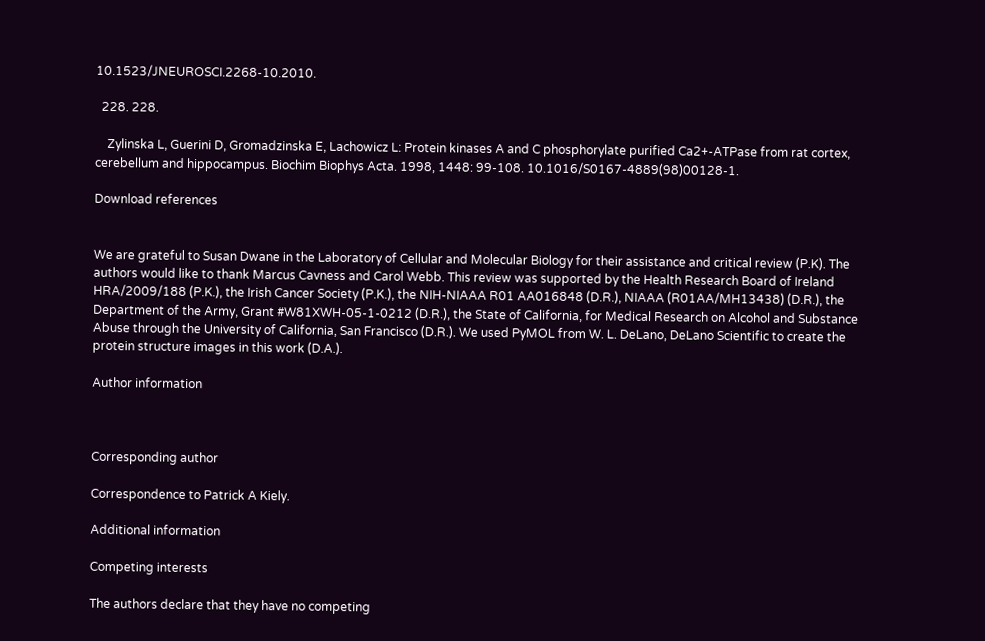10.1523/JNEUROSCI.2268-10.2010.

  228. 228.

    Zylinska L, Guerini D, Gromadzinska E, Lachowicz L: Protein kinases A and C phosphorylate purified Ca2+-ATPase from rat cortex, cerebellum and hippocampus. Biochim Biophys Acta. 1998, 1448: 99-108. 10.1016/S0167-4889(98)00128-1.

Download references


We are grateful to Susan Dwane in the Laboratory of Cellular and Molecular Biology for their assistance and critical review (P.K). The authors would like to thank Marcus Cavness and Carol Webb. This review was supported by the Health Research Board of Ireland HRA/2009/188 (P.K.), the Irish Cancer Society (P.K.), the NIH-NIAAA R01 AA016848 (D.R.), NIAAA (R01AA/MH13438) (D.R.), the Department of the Army, Grant #W81XWH-05-1-0212 (D.R.), the State of California, for Medical Research on Alcohol and Substance Abuse through the University of California, San Francisco (D.R.). We used PyMOL from W. L. DeLano, DeLano Scientific to create the protein structure images in this work (D.A.).

Author information



Corresponding author

Correspondence to Patrick A Kiely.

Additional information

Competing interests

The authors declare that they have no competing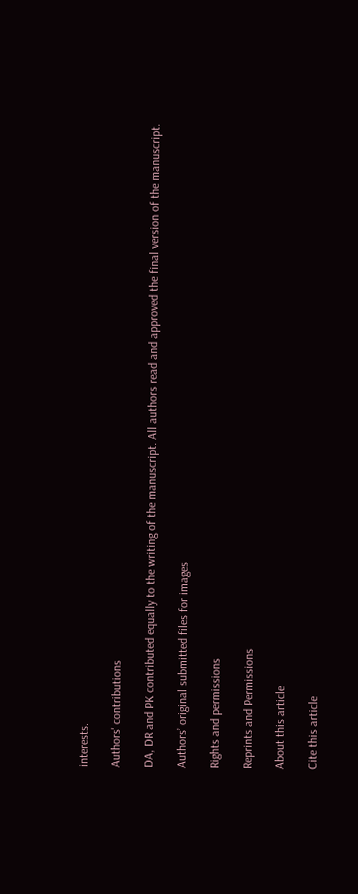interests.

Authors' contributions

DA, DR and PK contributed equally to the writing of the manuscript. All authors read and approved the final version of the manuscript.

Authors’ original submitted files for images

Rights and permissions

Reprints and Permissions

About this article

Cite this article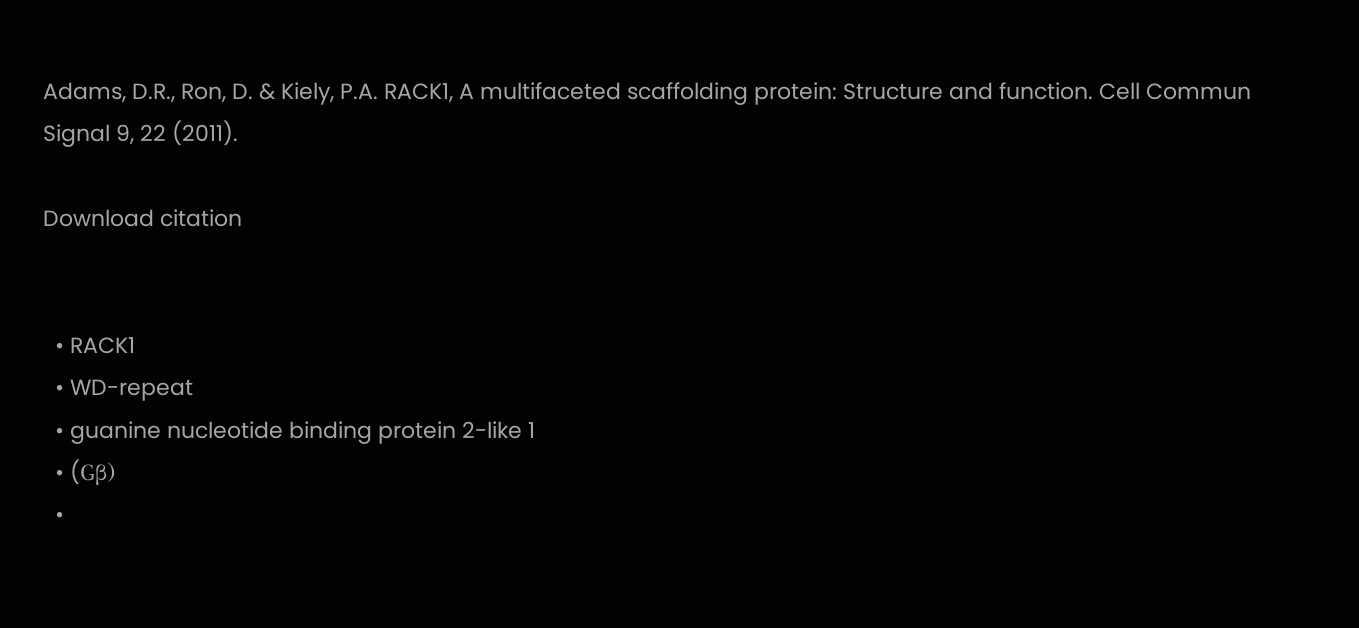Adams, D.R., Ron, D. & Kiely, P.A. RACK1, A multifaceted scaffolding protein: Structure and function. Cell Commun Signal 9, 22 (2011).

Download citation


  • RACK1
  • WD-repeat
  • guanine nucleotide binding protein 2-like 1
  • (Gβ)
  •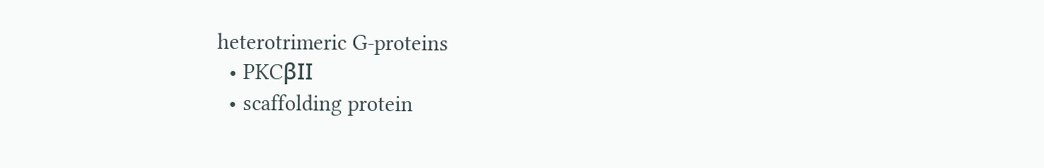heterotrimeric G-proteins
  • PKCβII
  • scaffolding protein